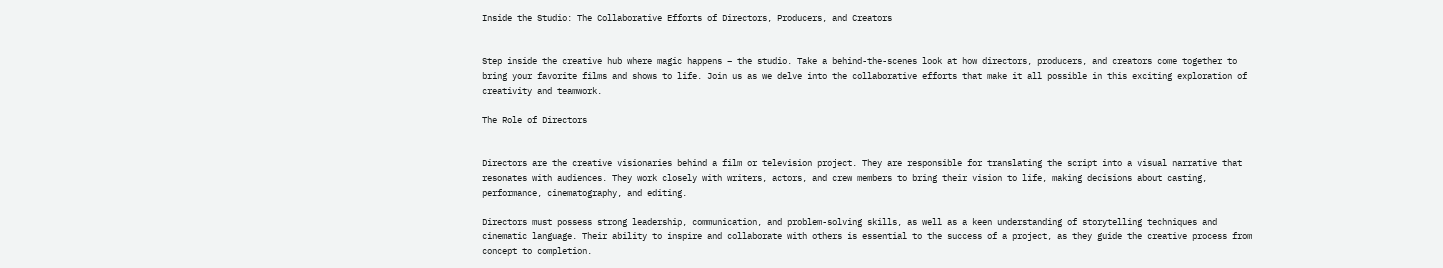Inside the Studio: The Collaborative Efforts of Directors, Producers, and Creators


Step inside the creative hub where magic happens – the studio. Take a behind-the-scenes look at how directors, producers, and creators come together to bring your favorite films and shows to life. Join us as we delve into the collaborative efforts that make it all possible in this exciting exploration of creativity and teamwork.

The Role of Directors


Directors are the creative visionaries behind a film or television project. They are responsible for translating the script into a visual narrative that resonates with audiences. They work closely with writers, actors, and crew members to bring their vision to life, making decisions about casting, performance, cinematography, and editing.

Directors must possess strong leadership, communication, and problem-solving skills, as well as a keen understanding of storytelling techniques and cinematic language. Their ability to inspire and collaborate with others is essential to the success of a project, as they guide the creative process from concept to completion.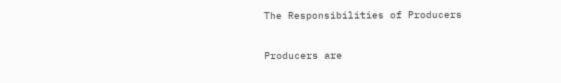The Responsibilities of Producers

Producers are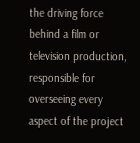the driving force behind a film or television production, responsible for overseeing every aspect of the project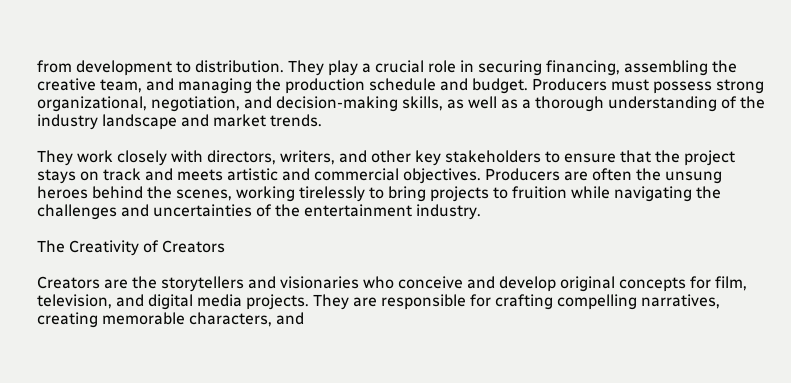from development to distribution. They play a crucial role in securing financing, assembling the creative team, and managing the production schedule and budget. Producers must possess strong organizational, negotiation, and decision-making skills, as well as a thorough understanding of the industry landscape and market trends.

They work closely with directors, writers, and other key stakeholders to ensure that the project stays on track and meets artistic and commercial objectives. Producers are often the unsung heroes behind the scenes, working tirelessly to bring projects to fruition while navigating the challenges and uncertainties of the entertainment industry.

The Creativity of Creators

Creators are the storytellers and visionaries who conceive and develop original concepts for film, television, and digital media projects. They are responsible for crafting compelling narratives, creating memorable characters, and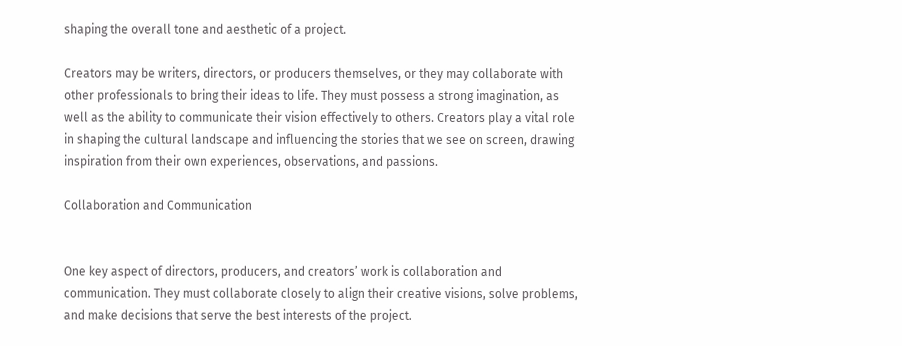shaping the overall tone and aesthetic of a project.

Creators may be writers, directors, or producers themselves, or they may collaborate with other professionals to bring their ideas to life. They must possess a strong imagination, as well as the ability to communicate their vision effectively to others. Creators play a vital role in shaping the cultural landscape and influencing the stories that we see on screen, drawing inspiration from their own experiences, observations, and passions.

Collaboration and Communication


One key aspect of directors, producers, and creators’ work is collaboration and communication. They must collaborate closely to align their creative visions, solve problems, and make decisions that serve the best interests of the project.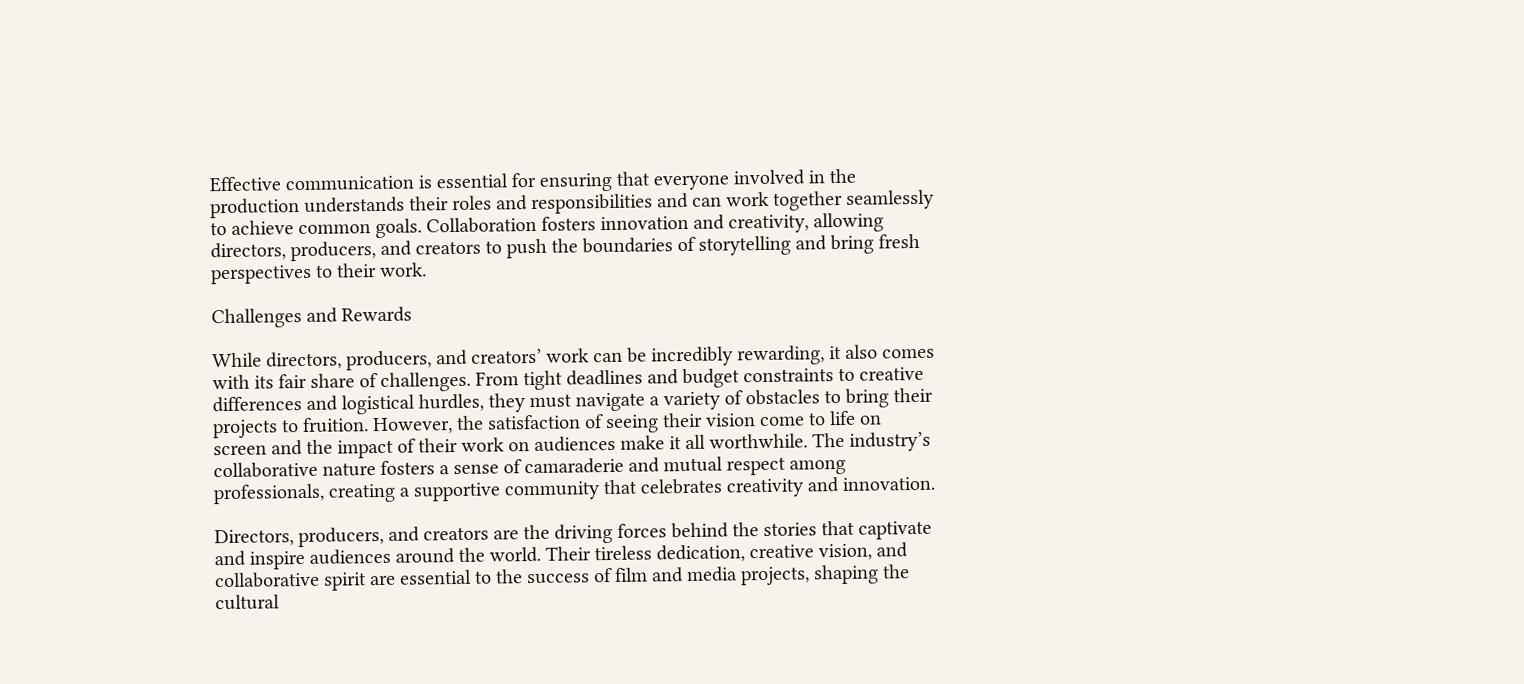Effective communication is essential for ensuring that everyone involved in the production understands their roles and responsibilities and can work together seamlessly to achieve common goals. Collaboration fosters innovation and creativity, allowing directors, producers, and creators to push the boundaries of storytelling and bring fresh perspectives to their work.

Challenges and Rewards

While directors, producers, and creators’ work can be incredibly rewarding, it also comes with its fair share of challenges. From tight deadlines and budget constraints to creative differences and logistical hurdles, they must navigate a variety of obstacles to bring their projects to fruition. However, the satisfaction of seeing their vision come to life on screen and the impact of their work on audiences make it all worthwhile. The industry’s collaborative nature fosters a sense of camaraderie and mutual respect among professionals, creating a supportive community that celebrates creativity and innovation.

Directors, producers, and creators are the driving forces behind the stories that captivate and inspire audiences around the world. Their tireless dedication, creative vision, and collaborative spirit are essential to the success of film and media projects, shaping the cultural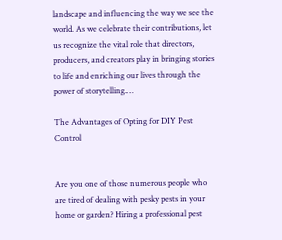landscape and influencing the way we see the world. As we celebrate their contributions, let us recognize the vital role that directors, producers, and creators play in bringing stories to life and enriching our lives through the power of storytelling.…

The Advantages of Opting for DIY Pest Control


Are you one of those numerous people who are tired of dealing with pesky pests in your home or garden? Hiring a professional pest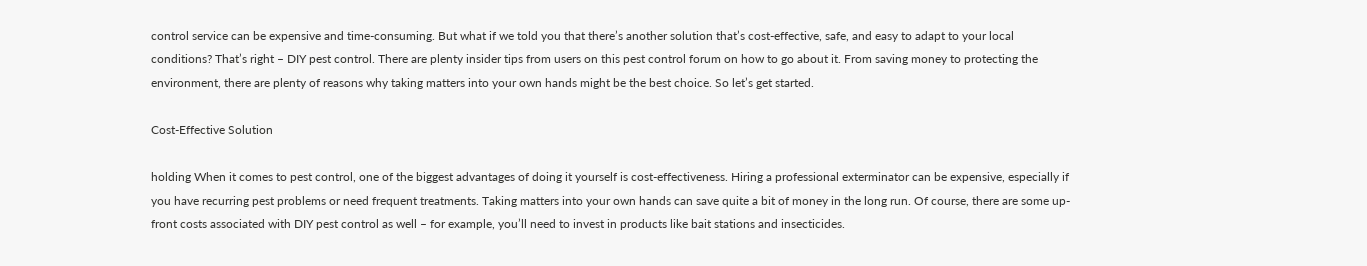control service can be expensive and time-consuming. But what if we told you that there’s another solution that’s cost-effective, safe, and easy to adapt to your local conditions? That’s right – DIY pest control. There are plenty insider tips from users on this pest control forum on how to go about it. From saving money to protecting the environment, there are plenty of reasons why taking matters into your own hands might be the best choice. So let’s get started.

Cost-Effective Solution

holding When it comes to pest control, one of the biggest advantages of doing it yourself is cost-effectiveness. Hiring a professional exterminator can be expensive, especially if you have recurring pest problems or need frequent treatments. Taking matters into your own hands can save quite a bit of money in the long run. Of course, there are some up-front costs associated with DIY pest control as well – for example, you’ll need to invest in products like bait stations and insecticides.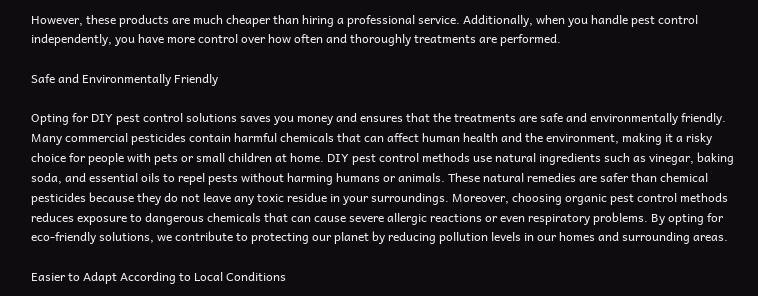However, these products are much cheaper than hiring a professional service. Additionally, when you handle pest control independently, you have more control over how often and thoroughly treatments are performed.

Safe and Environmentally Friendly

Opting for DIY pest control solutions saves you money and ensures that the treatments are safe and environmentally friendly. Many commercial pesticides contain harmful chemicals that can affect human health and the environment, making it a risky choice for people with pets or small children at home. DIY pest control methods use natural ingredients such as vinegar, baking soda, and essential oils to repel pests without harming humans or animals. These natural remedies are safer than chemical pesticides because they do not leave any toxic residue in your surroundings. Moreover, choosing organic pest control methods reduces exposure to dangerous chemicals that can cause severe allergic reactions or even respiratory problems. By opting for eco-friendly solutions, we contribute to protecting our planet by reducing pollution levels in our homes and surrounding areas.

Easier to Adapt According to Local Conditions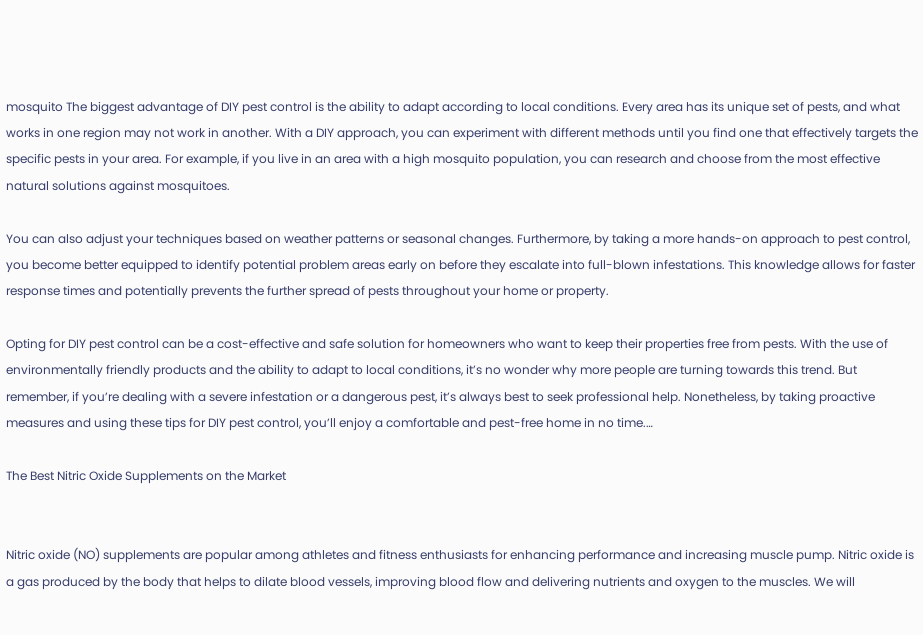mosquito The biggest advantage of DIY pest control is the ability to adapt according to local conditions. Every area has its unique set of pests, and what works in one region may not work in another. With a DIY approach, you can experiment with different methods until you find one that effectively targets the specific pests in your area. For example, if you live in an area with a high mosquito population, you can research and choose from the most effective natural solutions against mosquitoes.

You can also adjust your techniques based on weather patterns or seasonal changes. Furthermore, by taking a more hands-on approach to pest control, you become better equipped to identify potential problem areas early on before they escalate into full-blown infestations. This knowledge allows for faster response times and potentially prevents the further spread of pests throughout your home or property.

Opting for DIY pest control can be a cost-effective and safe solution for homeowners who want to keep their properties free from pests. With the use of environmentally friendly products and the ability to adapt to local conditions, it’s no wonder why more people are turning towards this trend. But remember, if you’re dealing with a severe infestation or a dangerous pest, it’s always best to seek professional help. Nonetheless, by taking proactive measures and using these tips for DIY pest control, you’ll enjoy a comfortable and pest-free home in no time.…

The Best Nitric Oxide Supplements on the Market


Nitric oxide (NO) supplements are popular among athletes and fitness enthusiasts for enhancing performance and increasing muscle pump. Nitric oxide is a gas produced by the body that helps to dilate blood vessels, improving blood flow and delivering nutrients and oxygen to the muscles. We will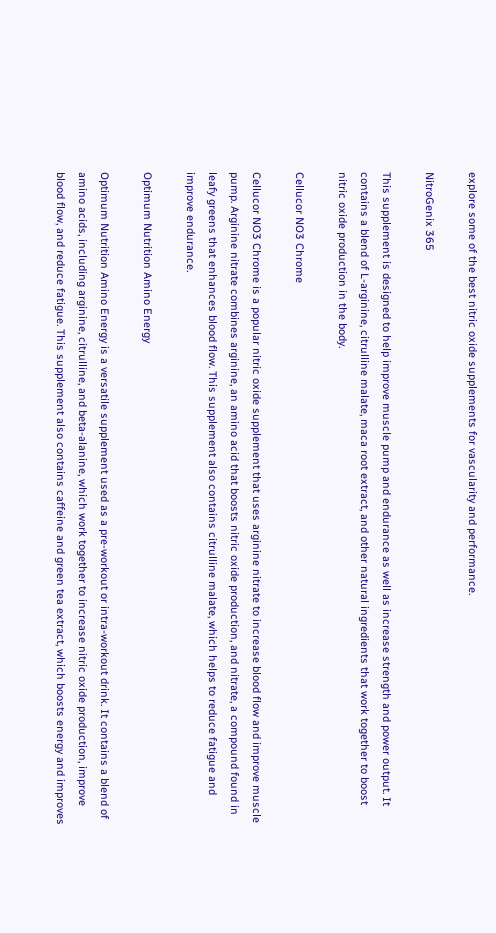explore some of the best nitric oxide supplements for vascularity and performance.

NitroGenix 365

This supplement is designed to help improve muscle pump and endurance as well as increase strength and power output. It contains a blend of L-arginine, citrulline malate, maca root extract, and other natural ingredients that work together to boost nitric oxide production in the body.

Cellucor NO3 Chrome

Cellucor NO3 Chrome is a popular nitric oxide supplement that uses arginine nitrate to increase blood flow and improve muscle pump. Arginine nitrate combines arginine, an amino acid that boosts nitric oxide production, and nitrate, a compound found in leafy greens that enhances blood flow. This supplement also contains citrulline malate, which helps to reduce fatigue and improve endurance.

Optimum Nutrition Amino Energy

Optimum Nutrition Amino Energy is a versatile supplement used as a pre-workout or intra-workout drink. It contains a blend of amino acids, including arginine, citrulline, and beta-alanine, which work together to increase nitric oxide production, improve blood flow, and reduce fatigue. This supplement also contains caffeine and green tea extract, which boosts energy and improves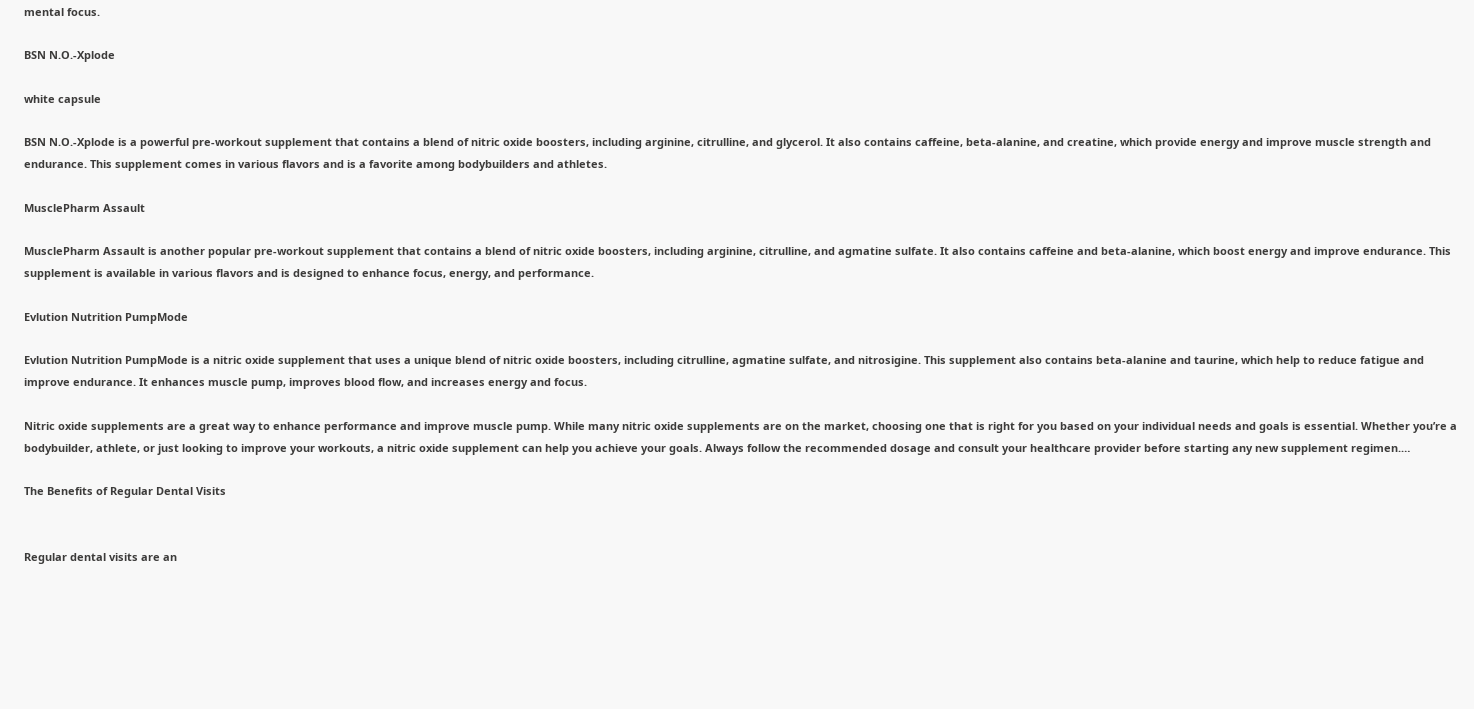mental focus.

BSN N.O.-Xplode

white capsule

BSN N.O.-Xplode is a powerful pre-workout supplement that contains a blend of nitric oxide boosters, including arginine, citrulline, and glycerol. It also contains caffeine, beta-alanine, and creatine, which provide energy and improve muscle strength and endurance. This supplement comes in various flavors and is a favorite among bodybuilders and athletes.

MusclePharm Assault

MusclePharm Assault is another popular pre-workout supplement that contains a blend of nitric oxide boosters, including arginine, citrulline, and agmatine sulfate. It also contains caffeine and beta-alanine, which boost energy and improve endurance. This supplement is available in various flavors and is designed to enhance focus, energy, and performance.

Evlution Nutrition PumpMode

Evlution Nutrition PumpMode is a nitric oxide supplement that uses a unique blend of nitric oxide boosters, including citrulline, agmatine sulfate, and nitrosigine. This supplement also contains beta-alanine and taurine, which help to reduce fatigue and improve endurance. It enhances muscle pump, improves blood flow, and increases energy and focus.

Nitric oxide supplements are a great way to enhance performance and improve muscle pump. While many nitric oxide supplements are on the market, choosing one that is right for you based on your individual needs and goals is essential. Whether you’re a bodybuilder, athlete, or just looking to improve your workouts, a nitric oxide supplement can help you achieve your goals. Always follow the recommended dosage and consult your healthcare provider before starting any new supplement regimen.…

The Benefits of Regular Dental Visits


Regular dental visits are an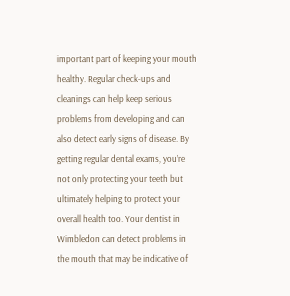important part of keeping your mouth healthy. Regular check-ups and cleanings can help keep serious problems from developing and can also detect early signs of disease. By getting regular dental exams, you’re not only protecting your teeth but ultimately helping to protect your overall health too. Your dentist in Wimbledon can detect problems in the mouth that may be indicative of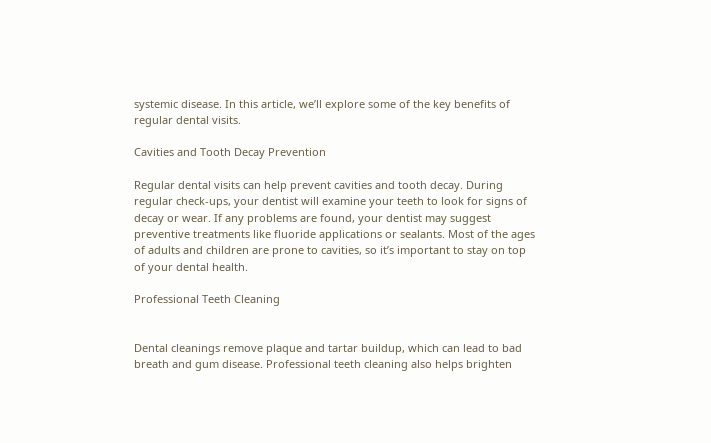systemic disease. In this article, we’ll explore some of the key benefits of regular dental visits.

Cavities and Tooth Decay Prevention

Regular dental visits can help prevent cavities and tooth decay. During regular check-ups, your dentist will examine your teeth to look for signs of decay or wear. If any problems are found, your dentist may suggest preventive treatments like fluoride applications or sealants. Most of the ages of adults and children are prone to cavities, so it’s important to stay on top of your dental health.

Professional Teeth Cleaning


Dental cleanings remove plaque and tartar buildup, which can lead to bad breath and gum disease. Professional teeth cleaning also helps brighten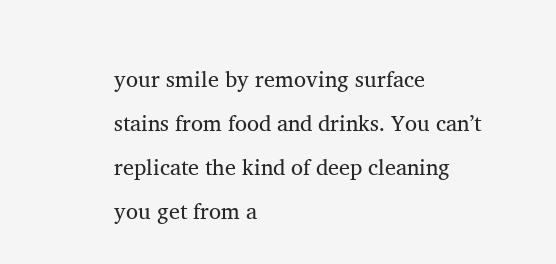your smile by removing surface stains from food and drinks. You can’t replicate the kind of deep cleaning you get from a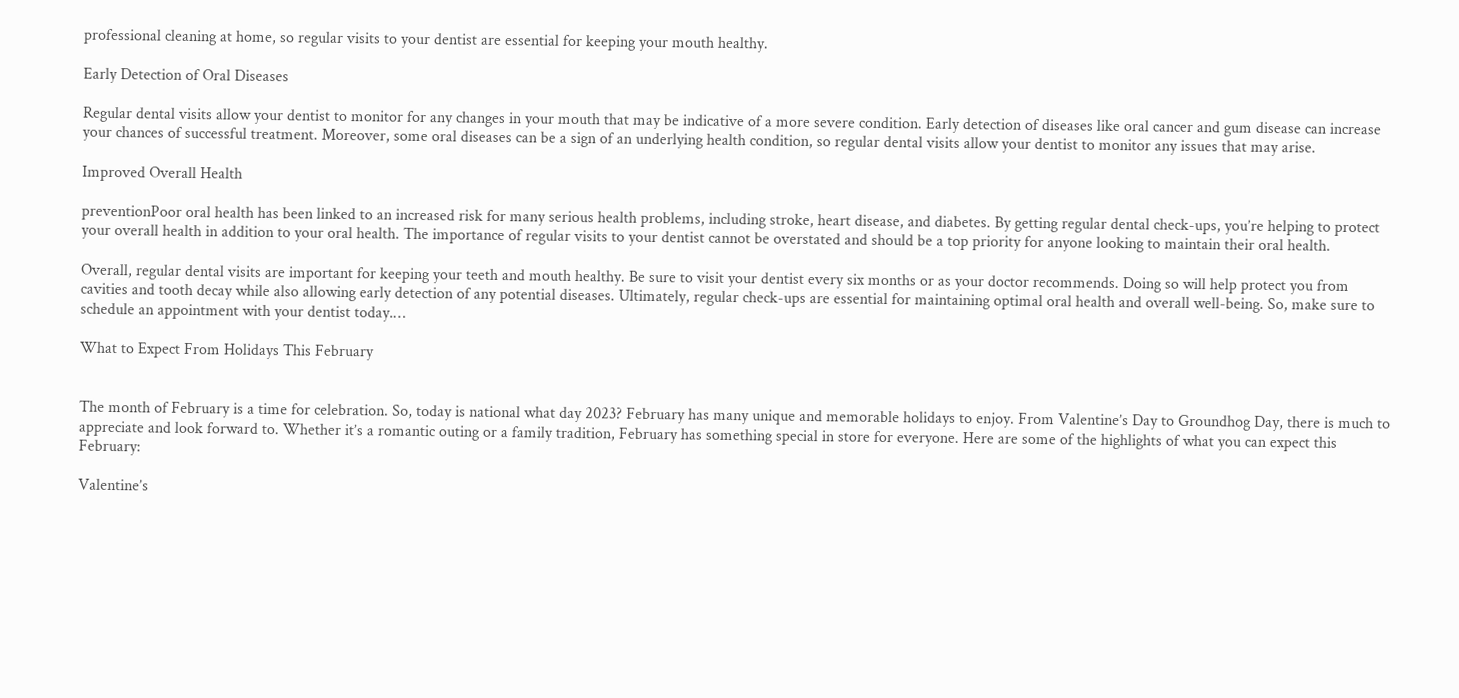professional cleaning at home, so regular visits to your dentist are essential for keeping your mouth healthy.

Early Detection of Oral Diseases

Regular dental visits allow your dentist to monitor for any changes in your mouth that may be indicative of a more severe condition. Early detection of diseases like oral cancer and gum disease can increase your chances of successful treatment. Moreover, some oral diseases can be a sign of an underlying health condition, so regular dental visits allow your dentist to monitor any issues that may arise.

Improved Overall Health

preventionPoor oral health has been linked to an increased risk for many serious health problems, including stroke, heart disease, and diabetes. By getting regular dental check-ups, you’re helping to protect your overall health in addition to your oral health. The importance of regular visits to your dentist cannot be overstated and should be a top priority for anyone looking to maintain their oral health.

Overall, regular dental visits are important for keeping your teeth and mouth healthy. Be sure to visit your dentist every six months or as your doctor recommends. Doing so will help protect you from cavities and tooth decay while also allowing early detection of any potential diseases. Ultimately, regular check-ups are essential for maintaining optimal oral health and overall well-being. So, make sure to schedule an appointment with your dentist today.…

What to Expect From Holidays This February


The month of February is a time for celebration. So, today is national what day 2023? February has many unique and memorable holidays to enjoy. From Valentine’s Day to Groundhog Day, there is much to appreciate and look forward to. Whether it’s a romantic outing or a family tradition, February has something special in store for everyone. Here are some of the highlights of what you can expect this February:

Valentine’s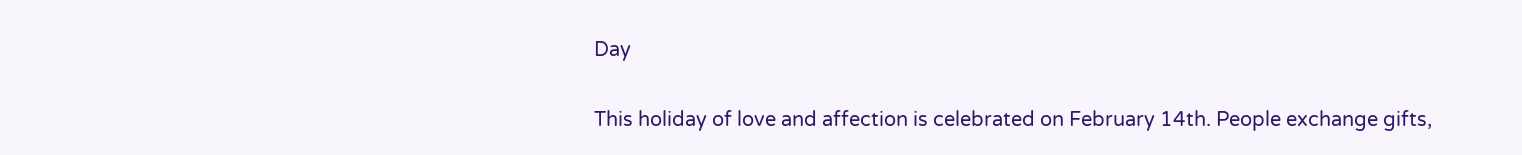Day

This holiday of love and affection is celebrated on February 14th. People exchange gifts,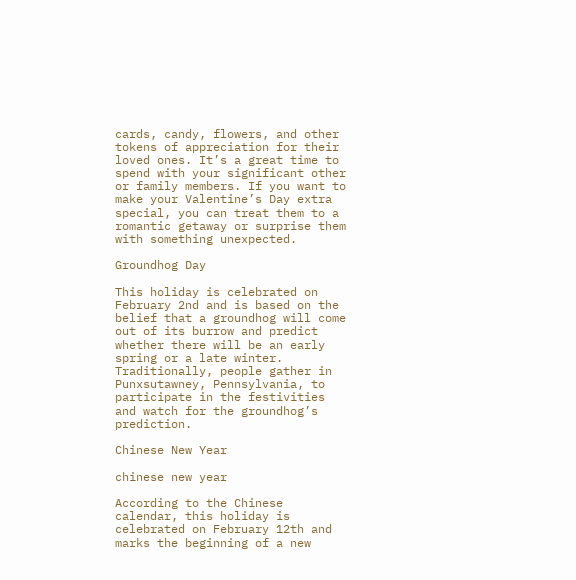cards, candy, flowers, and other tokens of appreciation for their loved ones. It’s a great time to spend with your significant other or family members. If you want to make your Valentine’s Day extra special, you can treat them to a romantic getaway or surprise them with something unexpected.

Groundhog Day

This holiday is celebrated on February 2nd and is based on the belief that a groundhog will come out of its burrow and predict whether there will be an early spring or a late winter. Traditionally, people gather in Punxsutawney, Pennsylvania, to participate in the festivities and watch for the groundhog’s prediction.

Chinese New Year

chinese new year

According to the Chinese calendar, this holiday is celebrated on February 12th and marks the beginning of a new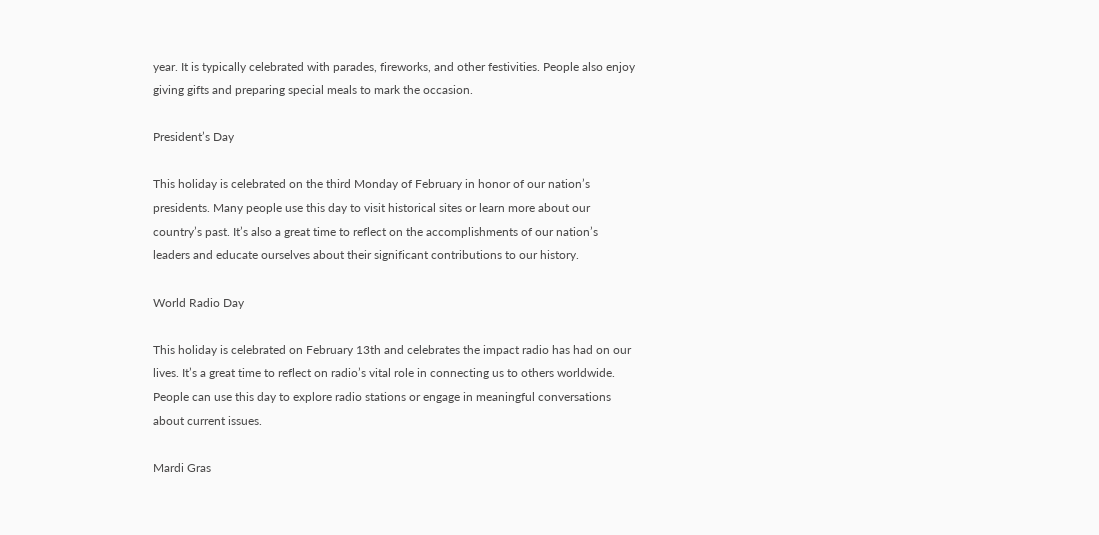year. It is typically celebrated with parades, fireworks, and other festivities. People also enjoy giving gifts and preparing special meals to mark the occasion.

President’s Day

This holiday is celebrated on the third Monday of February in honor of our nation’s presidents. Many people use this day to visit historical sites or learn more about our country’s past. It’s also a great time to reflect on the accomplishments of our nation’s leaders and educate ourselves about their significant contributions to our history.

World Radio Day

This holiday is celebrated on February 13th and celebrates the impact radio has had on our lives. It’s a great time to reflect on radio’s vital role in connecting us to others worldwide. People can use this day to explore radio stations or engage in meaningful conversations about current issues.

Mardi Gras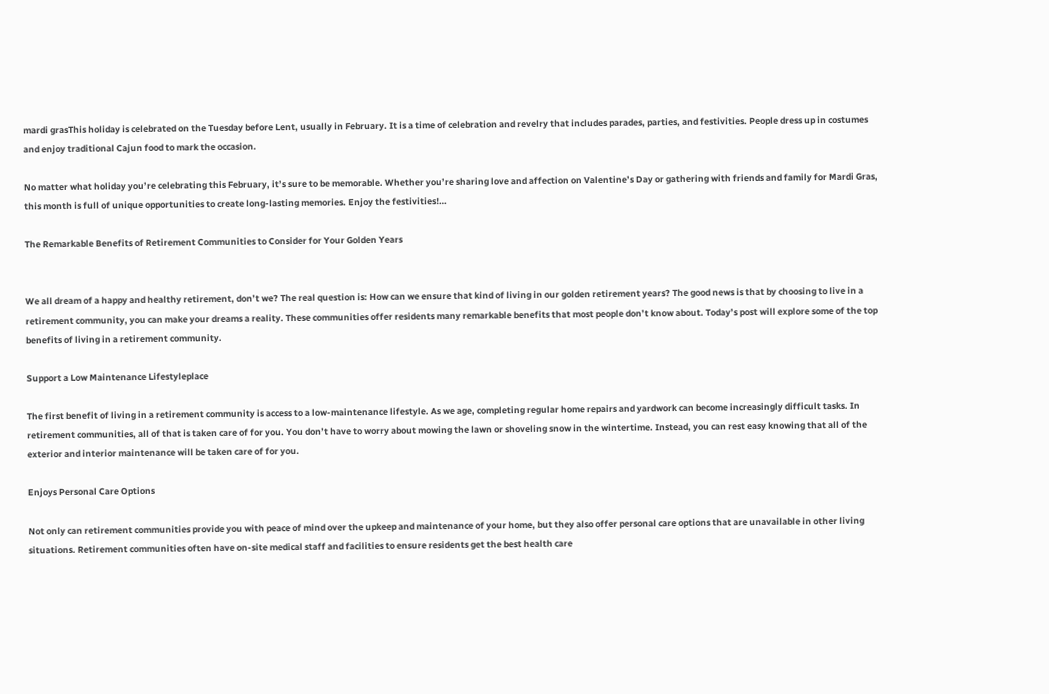mardi grasThis holiday is celebrated on the Tuesday before Lent, usually in February. It is a time of celebration and revelry that includes parades, parties, and festivities. People dress up in costumes and enjoy traditional Cajun food to mark the occasion.

No matter what holiday you’re celebrating this February, it’s sure to be memorable. Whether you’re sharing love and affection on Valentine’s Day or gathering with friends and family for Mardi Gras, this month is full of unique opportunities to create long-lasting memories. Enjoy the festivities!…

The Remarkable Benefits of Retirement Communities to Consider for Your Golden Years


We all dream of a happy and healthy retirement, don’t we? The real question is: How can we ensure that kind of living in our golden retirement years? The good news is that by choosing to live in a retirement community, you can make your dreams a reality. These communities offer residents many remarkable benefits that most people don’t know about. Today’s post will explore some of the top benefits of living in a retirement community.

Support a Low Maintenance Lifestyleplace

The first benefit of living in a retirement community is access to a low-maintenance lifestyle. As we age, completing regular home repairs and yardwork can become increasingly difficult tasks. In retirement communities, all of that is taken care of for you. You don’t have to worry about mowing the lawn or shoveling snow in the wintertime. Instead, you can rest easy knowing that all of the exterior and interior maintenance will be taken care of for you.

Enjoys Personal Care Options

Not only can retirement communities provide you with peace of mind over the upkeep and maintenance of your home, but they also offer personal care options that are unavailable in other living situations. Retirement communities often have on-site medical staff and facilities to ensure residents get the best health care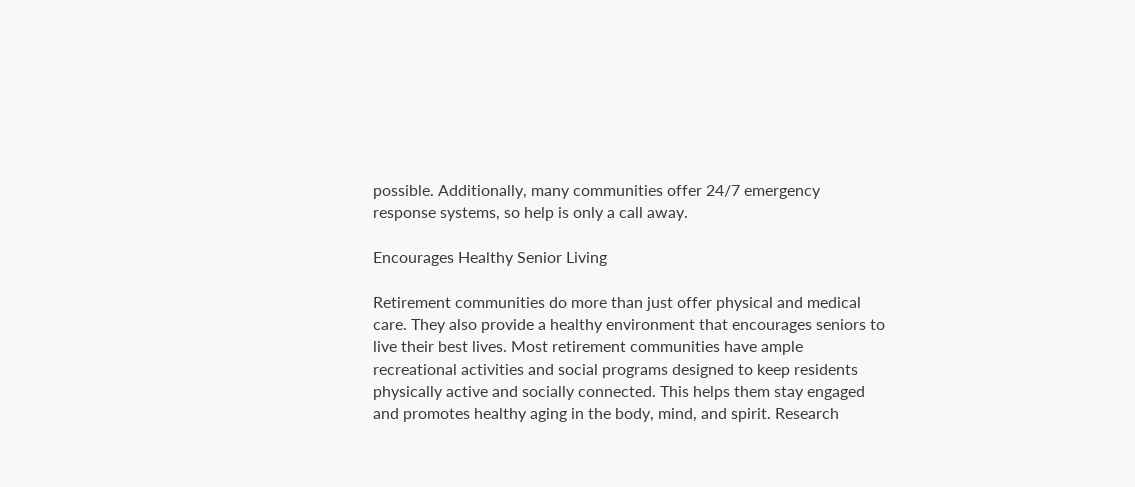possible. Additionally, many communities offer 24/7 emergency response systems, so help is only a call away.

Encourages Healthy Senior Living

Retirement communities do more than just offer physical and medical care. They also provide a healthy environment that encourages seniors to live their best lives. Most retirement communities have ample recreational activities and social programs designed to keep residents physically active and socially connected. This helps them stay engaged and promotes healthy aging in the body, mind, and spirit. Research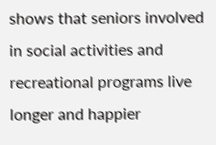shows that seniors involved in social activities and recreational programs live longer and happier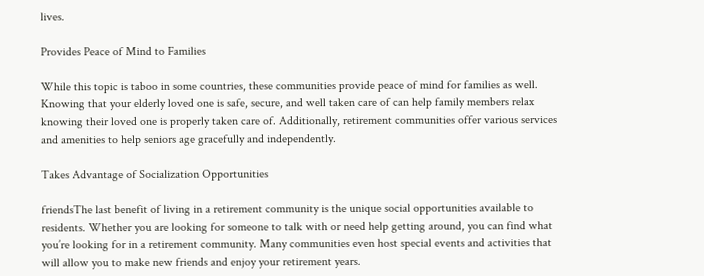lives.

Provides Peace of Mind to Families

While this topic is taboo in some countries, these communities provide peace of mind for families as well. Knowing that your elderly loved one is safe, secure, and well taken care of can help family members relax knowing their loved one is properly taken care of. Additionally, retirement communities offer various services and amenities to help seniors age gracefully and independently.

Takes Advantage of Socialization Opportunities

friendsThe last benefit of living in a retirement community is the unique social opportunities available to residents. Whether you are looking for someone to talk with or need help getting around, you can find what you’re looking for in a retirement community. Many communities even host special events and activities that will allow you to make new friends and enjoy your retirement years.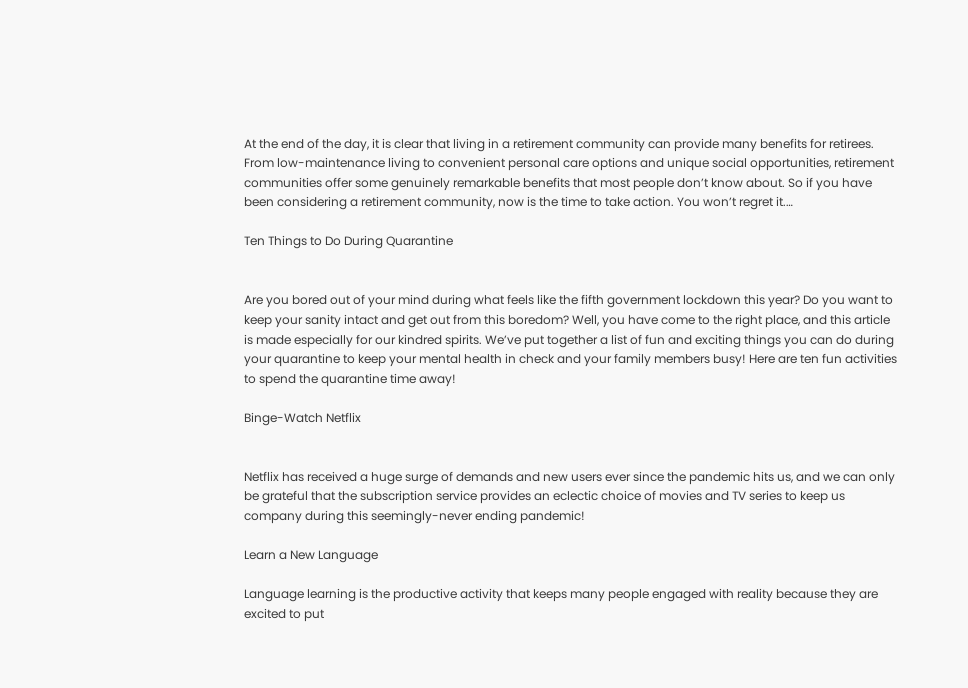At the end of the day, it is clear that living in a retirement community can provide many benefits for retirees. From low-maintenance living to convenient personal care options and unique social opportunities, retirement communities offer some genuinely remarkable benefits that most people don’t know about. So if you have been considering a retirement community, now is the time to take action. You won’t regret it.…

Ten Things to Do During Quarantine


Are you bored out of your mind during what feels like the fifth government lockdown this year? Do you want to keep your sanity intact and get out from this boredom? Well, you have come to the right place, and this article is made especially for our kindred spirits. We’ve put together a list of fun and exciting things you can do during your quarantine to keep your mental health in check and your family members busy! Here are ten fun activities to spend the quarantine time away!

Binge-Watch Netflix


Netflix has received a huge surge of demands and new users ever since the pandemic hits us, and we can only be grateful that the subscription service provides an eclectic choice of movies and TV series to keep us company during this seemingly-never ending pandemic!

Learn a New Language

Language learning is the productive activity that keeps many people engaged with reality because they are excited to put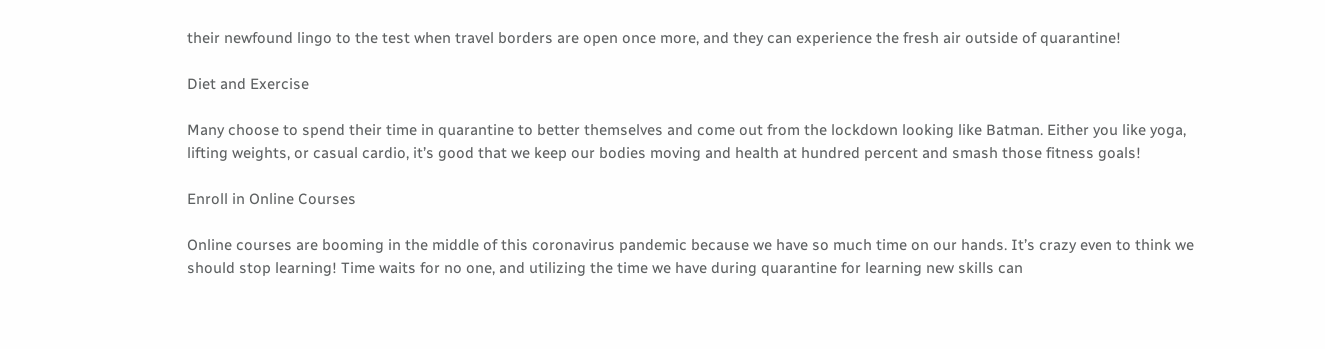their newfound lingo to the test when travel borders are open once more, and they can experience the fresh air outside of quarantine!

Diet and Exercise

Many choose to spend their time in quarantine to better themselves and come out from the lockdown looking like Batman. Either you like yoga, lifting weights, or casual cardio, it’s good that we keep our bodies moving and health at hundred percent and smash those fitness goals!

Enroll in Online Courses

Online courses are booming in the middle of this coronavirus pandemic because we have so much time on our hands. It’s crazy even to think we should stop learning! Time waits for no one, and utilizing the time we have during quarantine for learning new skills can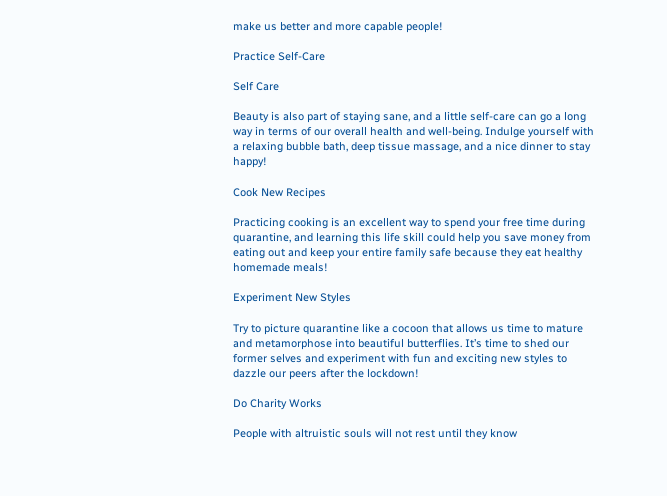make us better and more capable people!

Practice Self-Care

Self Care

Beauty is also part of staying sane, and a little self-care can go a long way in terms of our overall health and well-being. Indulge yourself with a relaxing bubble bath, deep tissue massage, and a nice dinner to stay happy!

Cook New Recipes

Practicing cooking is an excellent way to spend your free time during quarantine, and learning this life skill could help you save money from eating out and keep your entire family safe because they eat healthy homemade meals!

Experiment New Styles

Try to picture quarantine like a cocoon that allows us time to mature and metamorphose into beautiful butterflies. It’s time to shed our former selves and experiment with fun and exciting new styles to dazzle our peers after the lockdown!

Do Charity Works

People with altruistic souls will not rest until they know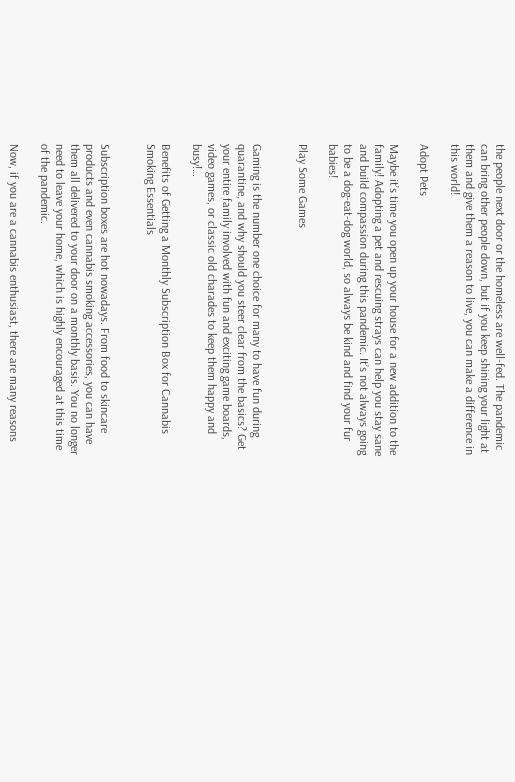the people next door or the homeless are well-fed. The pandemic can bring other people down, but if you keep shining your light at them and give them a reason to live, you can make a difference in this world!

Adopt Pets

Maybe it’s time you open up your house for a new addition to the family! Adopting a pet and rescuing strays can help you stay sane and build compassion during this pandemic. It’s not always going to be a dog-eat-dog world, so always be kind and find your fur babies!

Play Some Games


Gaming is the number one choice for many to have fun during quarantine, and why should you steer clear from the basics? Get your entire family involved with fun and exciting game boards, video games, or classic old charades to keep them happy and busy!…

Benefits of Getting a Monthly Subscription Box for Cannabis Smoking Essentials


Subscription boxes are hot nowadays. From food to skincare products and even cannabis smoking accessories, you can have them all delivered to your door on a monthly basis. You no longer need to leave your home, which is highly encouraged at this time of the pandemic.

Now, if you are a cannabis enthusiast, there are many reasons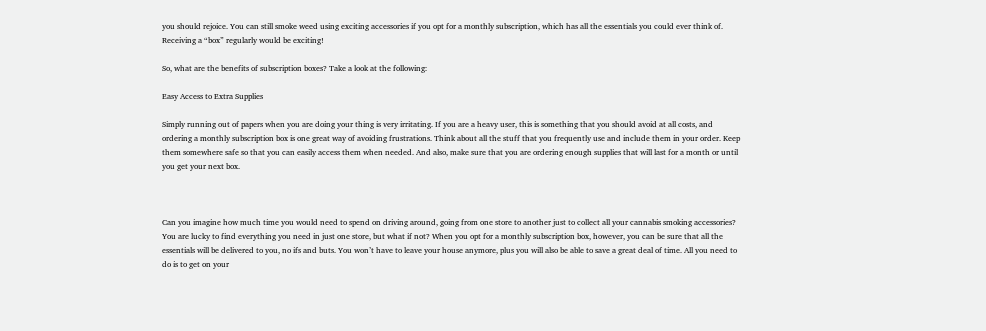you should rejoice. You can still smoke weed using exciting accessories if you opt for a monthly subscription, which has all the essentials you could ever think of. Receiving a “box” regularly would be exciting!

So, what are the benefits of subscription boxes? Take a look at the following:

Easy Access to Extra Supplies

Simply running out of papers when you are doing your thing is very irritating. If you are a heavy user, this is something that you should avoid at all costs, and ordering a monthly subscription box is one great way of avoiding frustrations. Think about all the stuff that you frequently use and include them in your order. Keep them somewhere safe so that you can easily access them when needed. And also, make sure that you are ordering enough supplies that will last for a month or until you get your next box.



Can you imagine how much time you would need to spend on driving around, going from one store to another just to collect all your cannabis smoking accessories? You are lucky to find everything you need in just one store, but what if not? When you opt for a monthly subscription box, however, you can be sure that all the essentials will be delivered to you, no ifs and buts. You won’t have to leave your house anymore, plus you will also be able to save a great deal of time. All you need to do is to get on your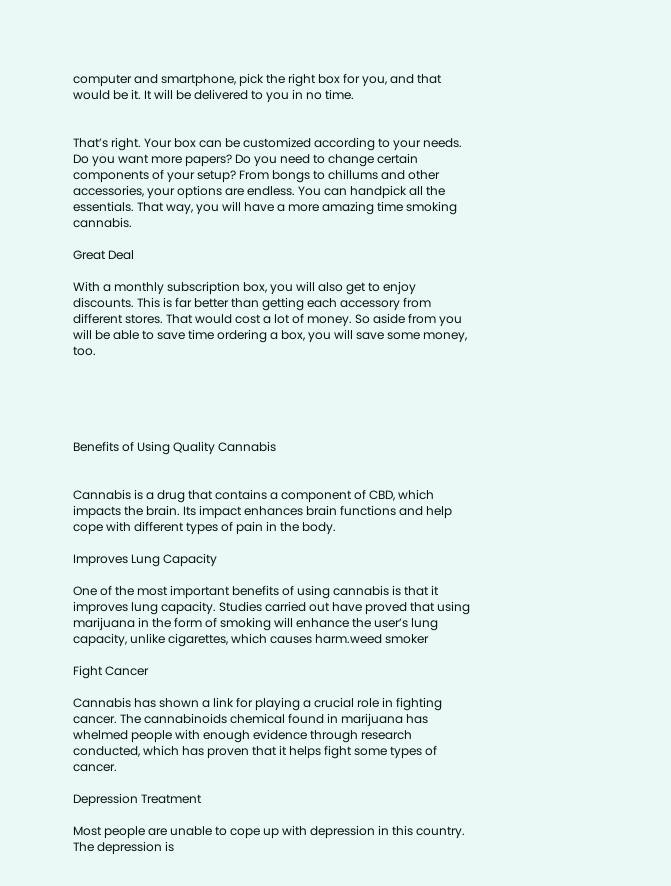computer and smartphone, pick the right box for you, and that would be it. It will be delivered to you in no time.


That’s right. Your box can be customized according to your needs. Do you want more papers? Do you need to change certain components of your setup? From bongs to chillums and other accessories, your options are endless. You can handpick all the essentials. That way, you will have a more amazing time smoking cannabis.

Great Deal

With a monthly subscription box, you will also get to enjoy discounts. This is far better than getting each accessory from different stores. That would cost a lot of money. So aside from you will be able to save time ordering a box, you will save some money, too.





Benefits of Using Quality Cannabis


Cannabis is a drug that contains a component of CBD, which impacts the brain. Its impact enhances brain functions and help cope with different types of pain in the body.

Improves Lung Capacity

One of the most important benefits of using cannabis is that it improves lung capacity. Studies carried out have proved that using marijuana in the form of smoking will enhance the user’s lung capacity, unlike cigarettes, which causes harm.weed smoker

Fight Cancer

Cannabis has shown a link for playing a crucial role in fighting cancer. The cannabinoids chemical found in marijuana has whelmed people with enough evidence through research conducted, which has proven that it helps fight some types of cancer.

Depression Treatment

Most people are unable to cope up with depression in this country. The depression is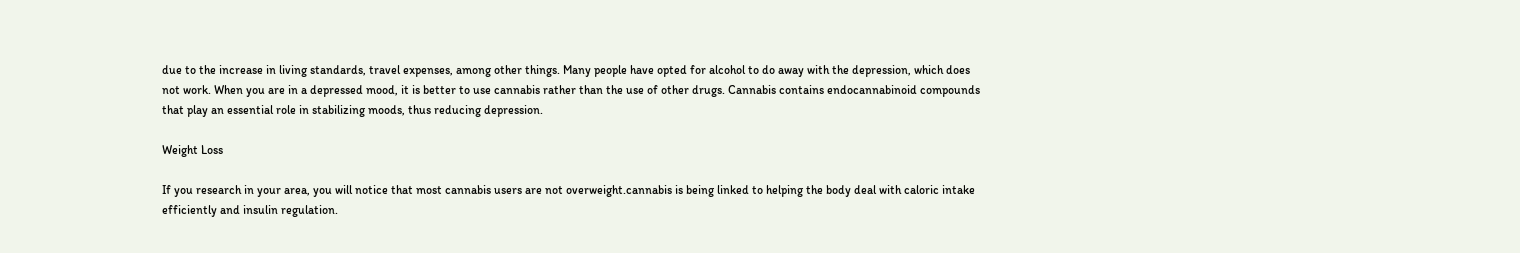due to the increase in living standards, travel expenses, among other things. Many people have opted for alcohol to do away with the depression, which does not work. When you are in a depressed mood, it is better to use cannabis rather than the use of other drugs. Cannabis contains endocannabinoid compounds that play an essential role in stabilizing moods, thus reducing depression.

Weight Loss

If you research in your area, you will notice that most cannabis users are not overweight.cannabis is being linked to helping the body deal with caloric intake efficiently and insulin regulation.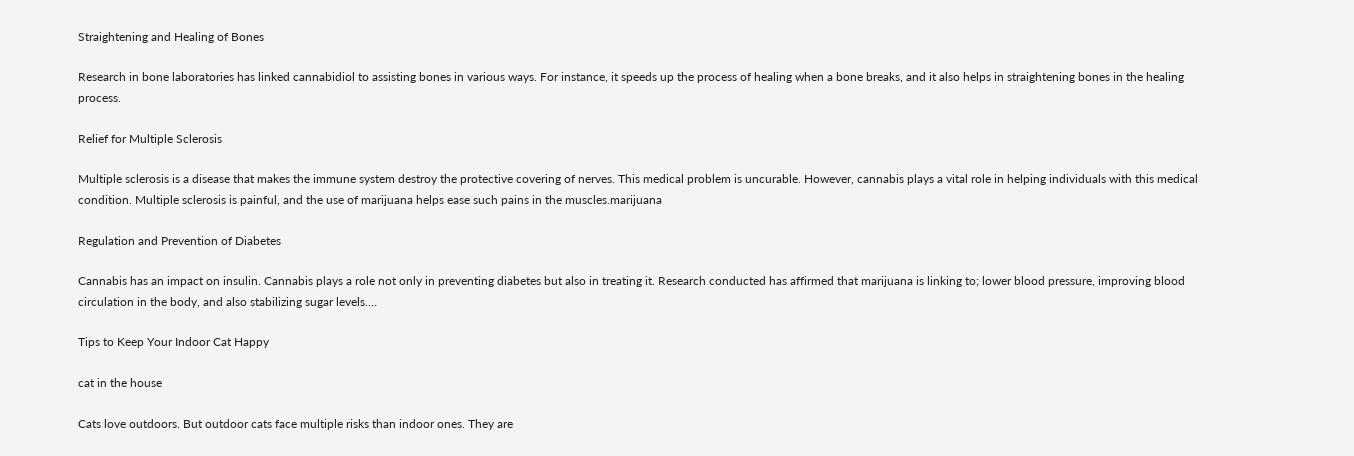Straightening and Healing of Bones

Research in bone laboratories has linked cannabidiol to assisting bones in various ways. For instance, it speeds up the process of healing when a bone breaks, and it also helps in straightening bones in the healing process.

Relief for Multiple Sclerosis

Multiple sclerosis is a disease that makes the immune system destroy the protective covering of nerves. This medical problem is uncurable. However, cannabis plays a vital role in helping individuals with this medical condition. Multiple sclerosis is painful, and the use of marijuana helps ease such pains in the muscles.marijuana

Regulation and Prevention of Diabetes

Cannabis has an impact on insulin. Cannabis plays a role not only in preventing diabetes but also in treating it. Research conducted has affirmed that marijuana is linking to; lower blood pressure, improving blood circulation in the body, and also stabilizing sugar levels.…

Tips to Keep Your Indoor Cat Happy

cat in the house

Cats love outdoors. But outdoor cats face multiple risks than indoor ones. They are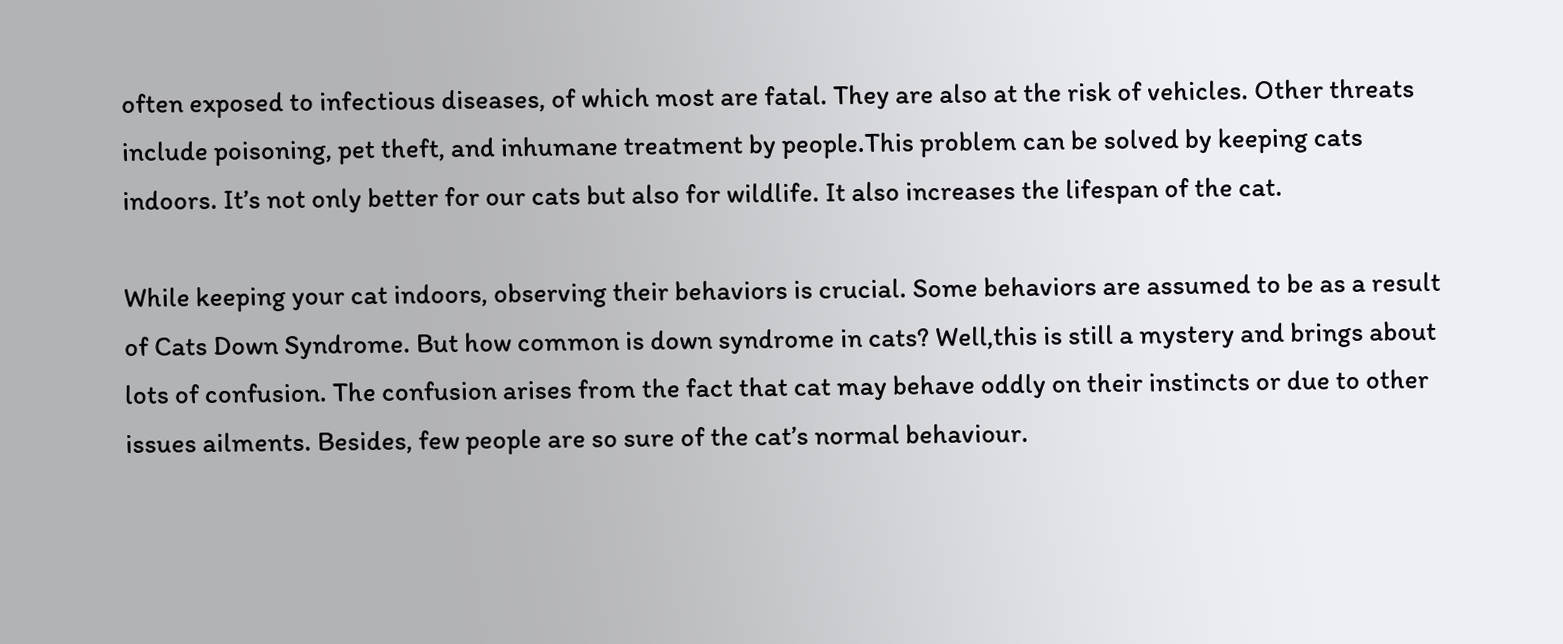often exposed to infectious diseases, of which most are fatal. They are also at the risk of vehicles. Other threats include poisoning, pet theft, and inhumane treatment by people.This problem can be solved by keeping cats indoors. It’s not only better for our cats but also for wildlife. It also increases the lifespan of the cat.

While keeping your cat indoors, observing their behaviors is crucial. Some behaviors are assumed to be as a result of Cats Down Syndrome. But how common is down syndrome in cats? Well,this is still a mystery and brings about lots of confusion. The confusion arises from the fact that cat may behave oddly on their instincts or due to other issues ailments. Besides, few people are so sure of the cat’s normal behaviour.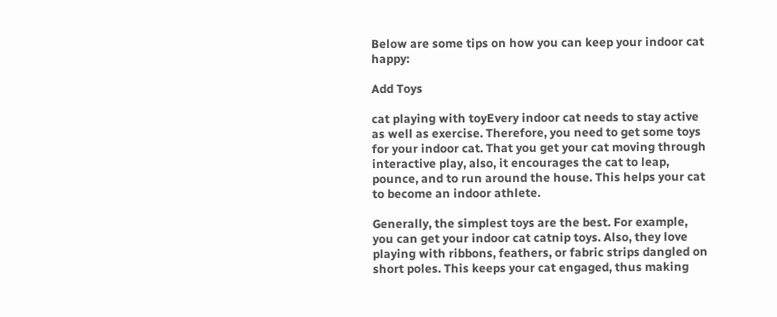Below are some tips on how you can keep your indoor cat happy:

Add Toys

cat playing with toyEvery indoor cat needs to stay active as well as exercise. Therefore, you need to get some toys for your indoor cat. That you get your cat moving through interactive play, also, it encourages the cat to leap, pounce, and to run around the house. This helps your cat to become an indoor athlete.

Generally, the simplest toys are the best. For example, you can get your indoor cat catnip toys. Also, they love playing with ribbons, feathers, or fabric strips dangled on short poles. This keeps your cat engaged, thus making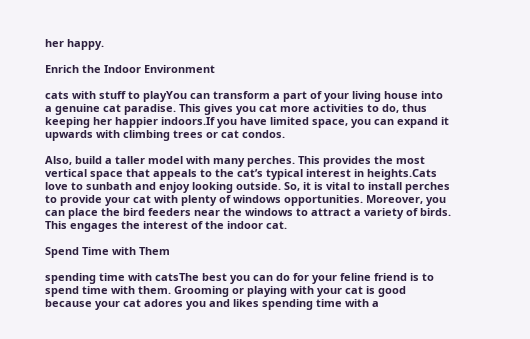her happy.

Enrich the Indoor Environment

cats with stuff to playYou can transform a part of your living house into a genuine cat paradise. This gives you cat more activities to do, thus keeping her happier indoors.If you have limited space, you can expand it upwards with climbing trees or cat condos.

Also, build a taller model with many perches. This provides the most vertical space that appeals to the cat’s typical interest in heights.Cats love to sunbath and enjoy looking outside. So, it is vital to install perches to provide your cat with plenty of windows opportunities. Moreover, you can place the bird feeders near the windows to attract a variety of birds. This engages the interest of the indoor cat.

Spend Time with Them

spending time with catsThe best you can do for your feline friend is to spend time with them. Grooming or playing with your cat is good because your cat adores you and likes spending time with a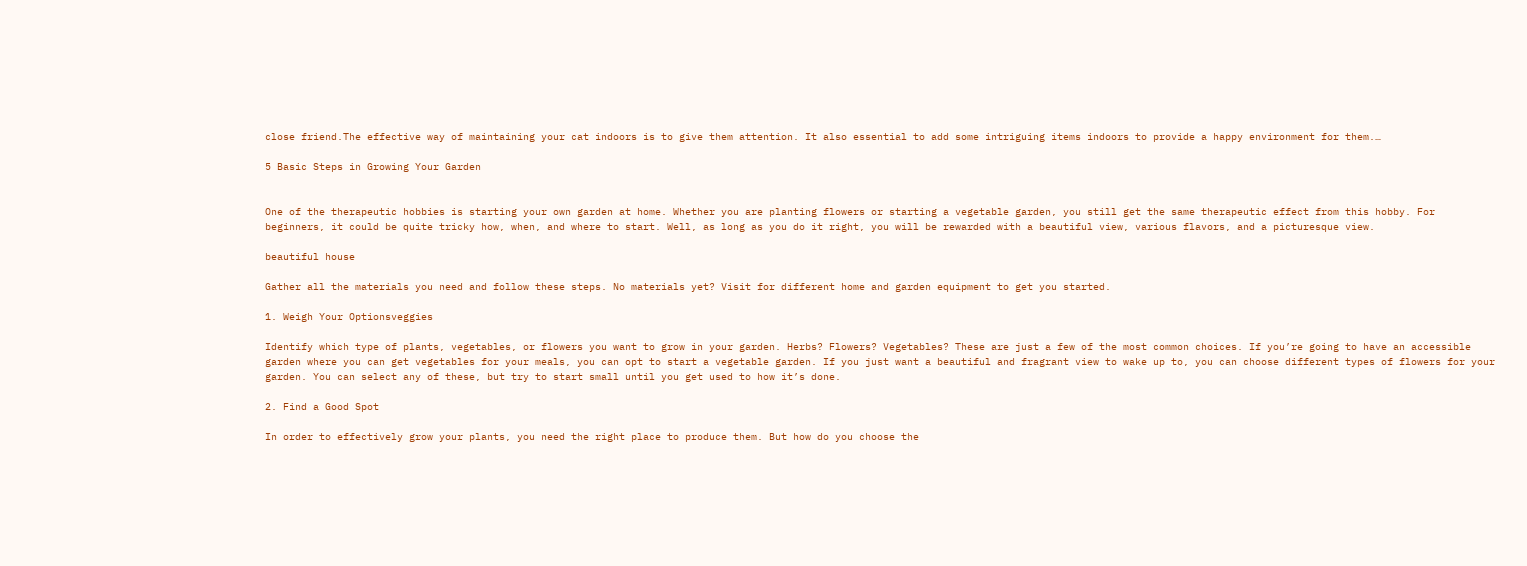close friend.The effective way of maintaining your cat indoors is to give them attention. It also essential to add some intriguing items indoors to provide a happy environment for them.…

5 Basic Steps in Growing Your Garden


One of the therapeutic hobbies is starting your own garden at home. Whether you are planting flowers or starting a vegetable garden, you still get the same therapeutic effect from this hobby. For beginners, it could be quite tricky how, when, and where to start. Well, as long as you do it right, you will be rewarded with a beautiful view, various flavors, and a picturesque view.

beautiful house

Gather all the materials you need and follow these steps. No materials yet? Visit for different home and garden equipment to get you started.

1. Weigh Your Optionsveggies

Identify which type of plants, vegetables, or flowers you want to grow in your garden. Herbs? Flowers? Vegetables? These are just a few of the most common choices. If you’re going to have an accessible garden where you can get vegetables for your meals, you can opt to start a vegetable garden. If you just want a beautiful and fragrant view to wake up to, you can choose different types of flowers for your garden. You can select any of these, but try to start small until you get used to how it’s done.

2. Find a Good Spot

In order to effectively grow your plants, you need the right place to produce them. But how do you choose the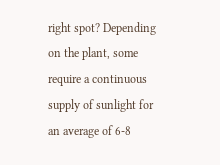right spot? Depending on the plant, some require a continuous supply of sunlight for an average of 6-8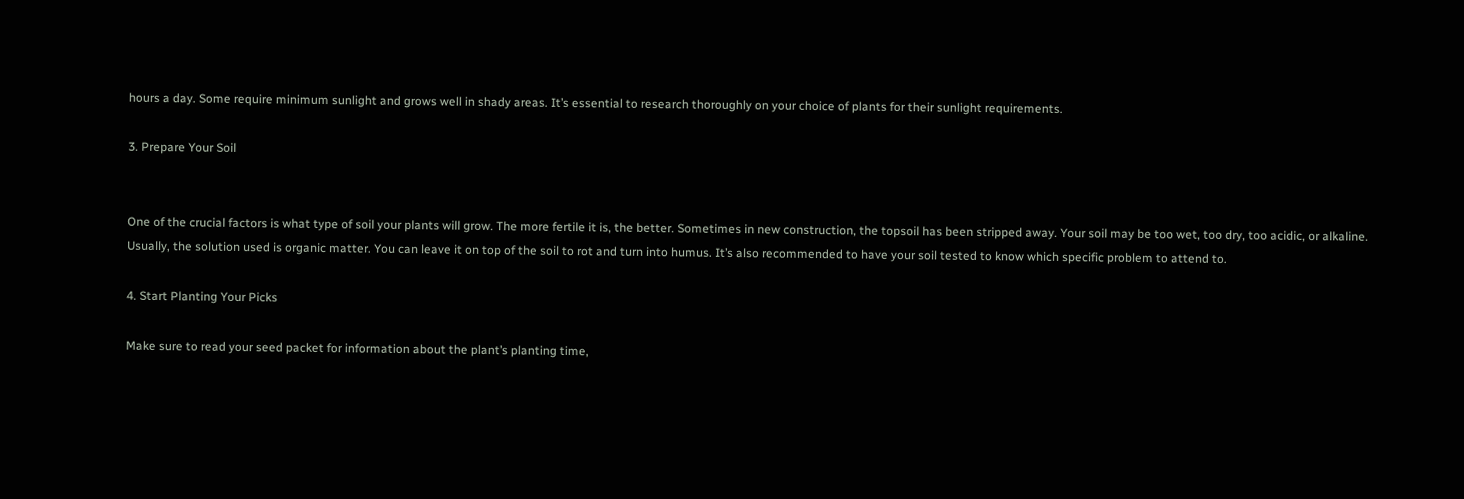hours a day. Some require minimum sunlight and grows well in shady areas. It’s essential to research thoroughly on your choice of plants for their sunlight requirements.

3. Prepare Your Soil


One of the crucial factors is what type of soil your plants will grow. The more fertile it is, the better. Sometimes in new construction, the topsoil has been stripped away. Your soil may be too wet, too dry, too acidic, or alkaline. Usually, the solution used is organic matter. You can leave it on top of the soil to rot and turn into humus. It’s also recommended to have your soil tested to know which specific problem to attend to.

4. Start Planting Your Picks

Make sure to read your seed packet for information about the plant’s planting time,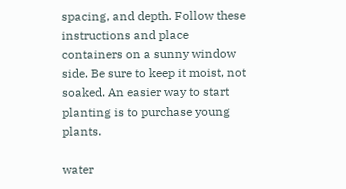spacing, and depth. Follow these instructions and place containers on a sunny window side. Be sure to keep it moist, not soaked. An easier way to start planting is to purchase young plants.

water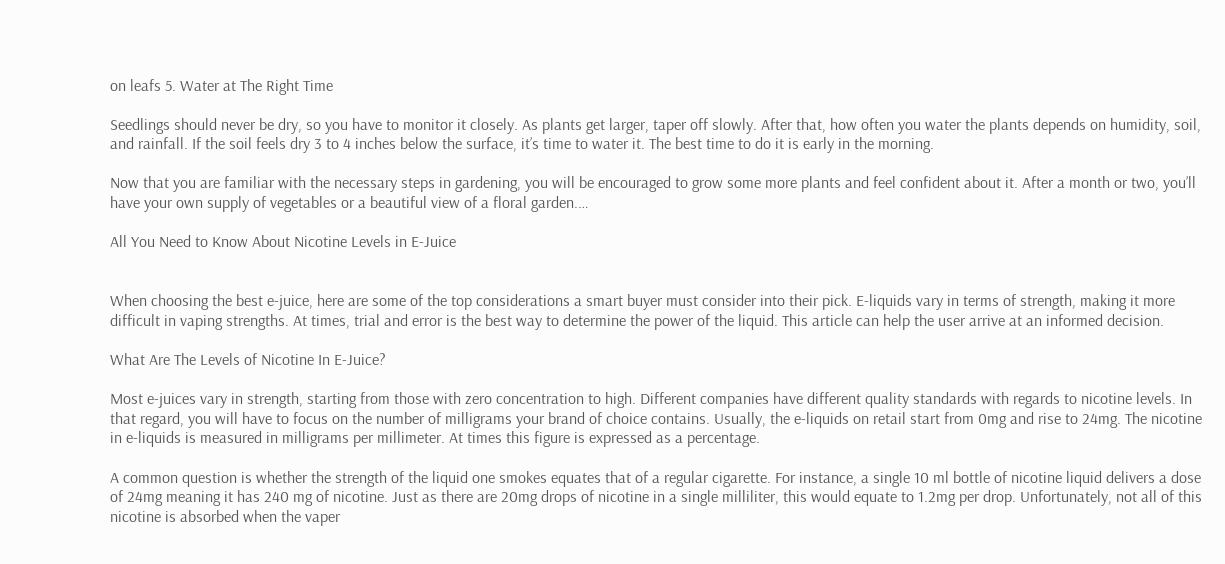on leafs 5. Water at The Right Time

Seedlings should never be dry, so you have to monitor it closely. As plants get larger, taper off slowly. After that, how often you water the plants depends on humidity, soil, and rainfall. If the soil feels dry 3 to 4 inches below the surface, it’s time to water it. The best time to do it is early in the morning.

Now that you are familiar with the necessary steps in gardening, you will be encouraged to grow some more plants and feel confident about it. After a month or two, you’ll have your own supply of vegetables or a beautiful view of a floral garden.…

All You Need to Know About Nicotine Levels in E-Juice


When choosing the best e-juice, here are some of the top considerations a smart buyer must consider into their pick. E-liquids vary in terms of strength, making it more difficult in vaping strengths. At times, trial and error is the best way to determine the power of the liquid. This article can help the user arrive at an informed decision.

What Are The Levels of Nicotine In E-Juice?

Most e-juices vary in strength, starting from those with zero concentration to high. Different companies have different quality standards with regards to nicotine levels. In that regard, you will have to focus on the number of milligrams your brand of choice contains. Usually, the e-liquids on retail start from 0mg and rise to 24mg. The nicotine in e-liquids is measured in milligrams per millimeter. At times this figure is expressed as a percentage.

A common question is whether the strength of the liquid one smokes equates that of a regular cigarette. For instance, a single 10 ml bottle of nicotine liquid delivers a dose of 24mg meaning it has 240 mg of nicotine. Just as there are 20mg drops of nicotine in a single milliliter, this would equate to 1.2mg per drop. Unfortunately, not all of this nicotine is absorbed when the vaper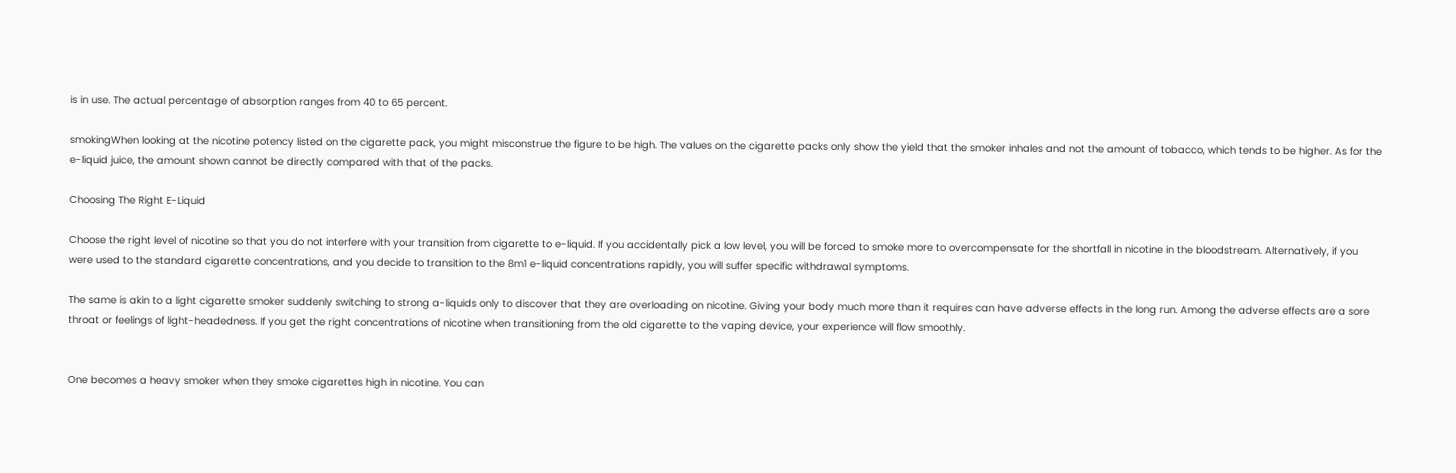is in use. The actual percentage of absorption ranges from 40 to 65 percent.

smokingWhen looking at the nicotine potency listed on the cigarette pack, you might misconstrue the figure to be high. The values on the cigarette packs only show the yield that the smoker inhales and not the amount of tobacco, which tends to be higher. As for the e-liquid juice, the amount shown cannot be directly compared with that of the packs.

Choosing The Right E-Liquid

Choose the right level of nicotine so that you do not interfere with your transition from cigarette to e-liquid. If you accidentally pick a low level, you will be forced to smoke more to overcompensate for the shortfall in nicotine in the bloodstream. Alternatively, if you were used to the standard cigarette concentrations, and you decide to transition to the 8m1 e-liquid concentrations rapidly, you will suffer specific withdrawal symptoms.

The same is akin to a light cigarette smoker suddenly switching to strong a-liquids only to discover that they are overloading on nicotine. Giving your body much more than it requires can have adverse effects in the long run. Among the adverse effects are a sore throat or feelings of light-headedness. If you get the right concentrations of nicotine when transitioning from the old cigarette to the vaping device, your experience will flow smoothly.


One becomes a heavy smoker when they smoke cigarettes high in nicotine. You can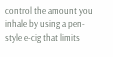control the amount you inhale by using a pen-style e-cig that limits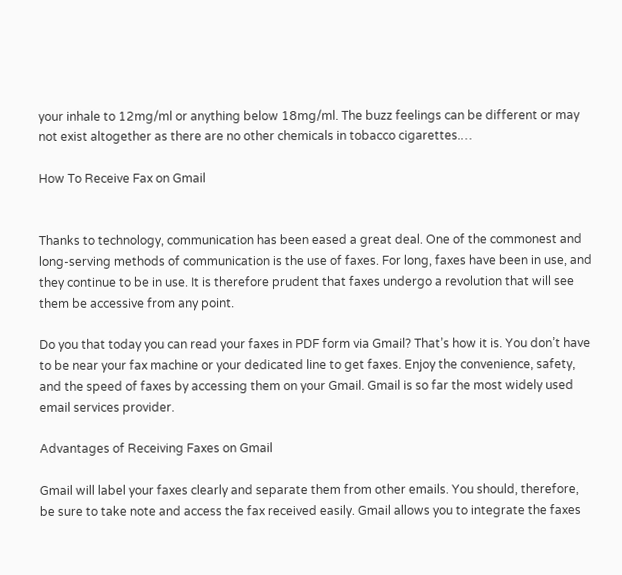your inhale to 12mg/ml or anything below 18mg/ml. The buzz feelings can be different or may not exist altogether as there are no other chemicals in tobacco cigarettes.…

How To Receive Fax on Gmail


Thanks to technology, communication has been eased a great deal. One of the commonest and long-serving methods of communication is the use of faxes. For long, faxes have been in use, and they continue to be in use. It is therefore prudent that faxes undergo a revolution that will see them be accessive from any point.

Do you that today you can read your faxes in PDF form via Gmail? That’s how it is. You don’t have to be near your fax machine or your dedicated line to get faxes. Enjoy the convenience, safety, and the speed of faxes by accessing them on your Gmail. Gmail is so far the most widely used email services provider.

Advantages of Receiving Faxes on Gmail

Gmail will label your faxes clearly and separate them from other emails. You should, therefore, be sure to take note and access the fax received easily. Gmail allows you to integrate the faxes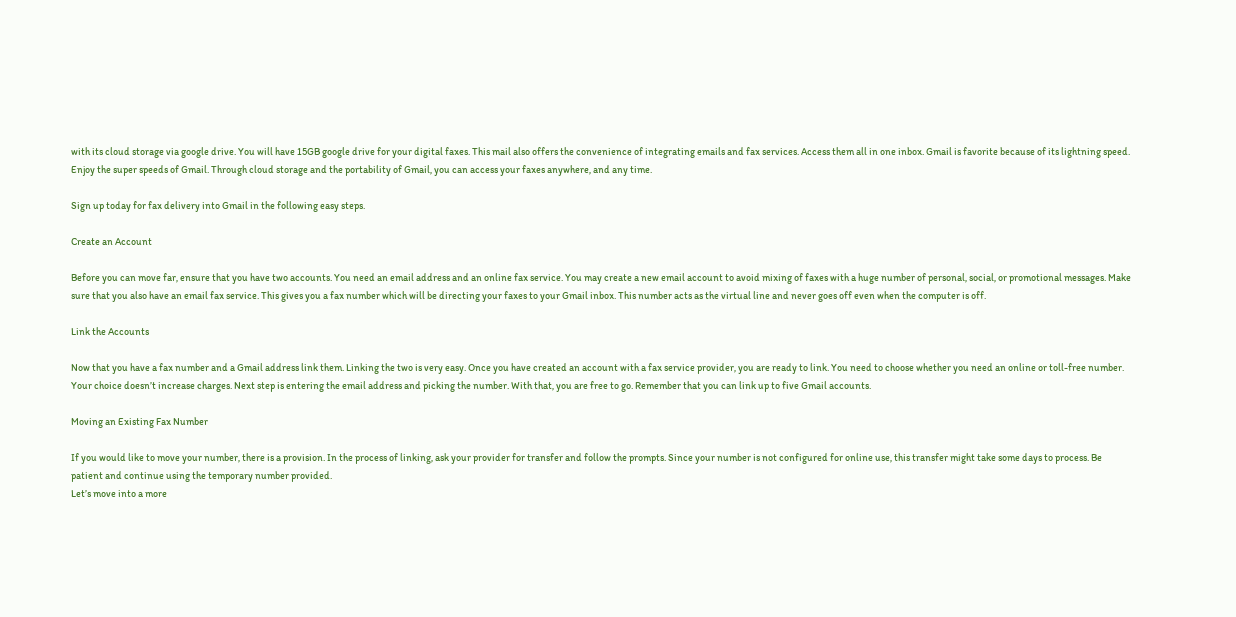with its cloud storage via google drive. You will have 15GB google drive for your digital faxes. This mail also offers the convenience of integrating emails and fax services. Access them all in one inbox. Gmail is favorite because of its lightning speed. Enjoy the super speeds of Gmail. Through cloud storage and the portability of Gmail, you can access your faxes anywhere, and any time.

Sign up today for fax delivery into Gmail in the following easy steps.

Create an Account

Before you can move far, ensure that you have two accounts. You need an email address and an online fax service. You may create a new email account to avoid mixing of faxes with a huge number of personal, social, or promotional messages. Make sure that you also have an email fax service. This gives you a fax number which will be directing your faxes to your Gmail inbox. This number acts as the virtual line and never goes off even when the computer is off.

Link the Accounts

Now that you have a fax number and a Gmail address link them. Linking the two is very easy. Once you have created an account with a fax service provider, you are ready to link. You need to choose whether you need an online or toll-free number. Your choice doesn’t increase charges. Next step is entering the email address and picking the number. With that, you are free to go. Remember that you can link up to five Gmail accounts.

Moving an Existing Fax Number

If you would like to move your number, there is a provision. In the process of linking, ask your provider for transfer and follow the prompts. Since your number is not configured for online use, this transfer might take some days to process. Be patient and continue using the temporary number provided.
Let’s move into a more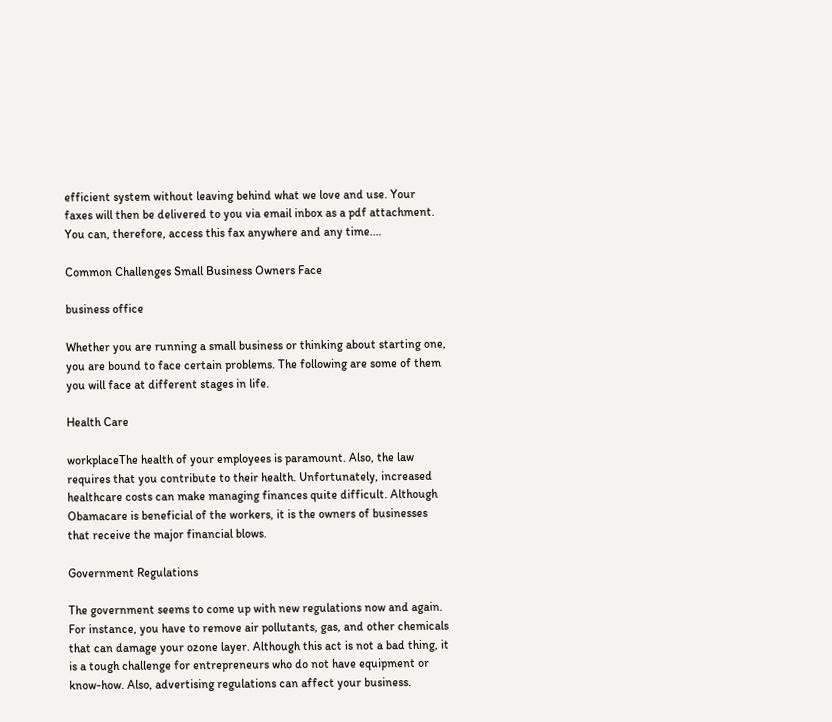efficient system without leaving behind what we love and use. Your faxes will then be delivered to you via email inbox as a pdf attachment. You can, therefore, access this fax anywhere and any time.…

Common Challenges Small Business Owners Face

business office

Whether you are running a small business or thinking about starting one, you are bound to face certain problems. The following are some of them you will face at different stages in life.

Health Care

workplaceThe health of your employees is paramount. Also, the law requires that you contribute to their health. Unfortunately, increased healthcare costs can make managing finances quite difficult. Although Obamacare is beneficial of the workers, it is the owners of businesses that receive the major financial blows.

Government Regulations

The government seems to come up with new regulations now and again. For instance, you have to remove air pollutants, gas, and other chemicals that can damage your ozone layer. Although this act is not a bad thing, it is a tough challenge for entrepreneurs who do not have equipment or know-how. Also, advertising regulations can affect your business.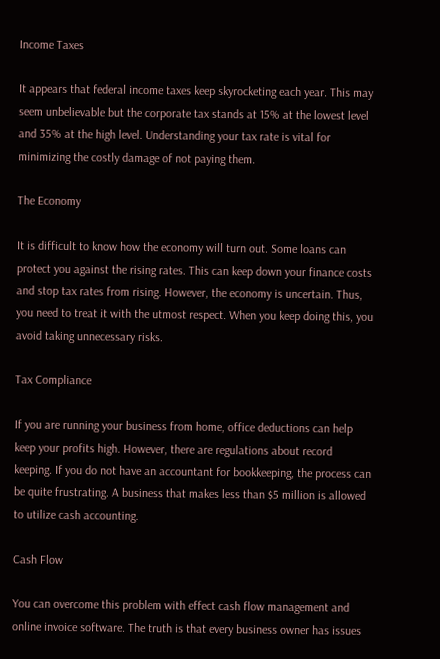Income Taxes

It appears that federal income taxes keep skyrocketing each year. This may seem unbelievable but the corporate tax stands at 15% at the lowest level and 35% at the high level. Understanding your tax rate is vital for minimizing the costly damage of not paying them.

The Economy

It is difficult to know how the economy will turn out. Some loans can protect you against the rising rates. This can keep down your finance costs and stop tax rates from rising. However, the economy is uncertain. Thus, you need to treat it with the utmost respect. When you keep doing this, you avoid taking unnecessary risks.

Tax Compliance

If you are running your business from home, office deductions can help keep your profits high. However, there are regulations about record keeping. If you do not have an accountant for bookkeeping, the process can be quite frustrating. A business that makes less than $5 million is allowed to utilize cash accounting.

Cash Flow

You can overcome this problem with effect cash flow management and online invoice software. The truth is that every business owner has issues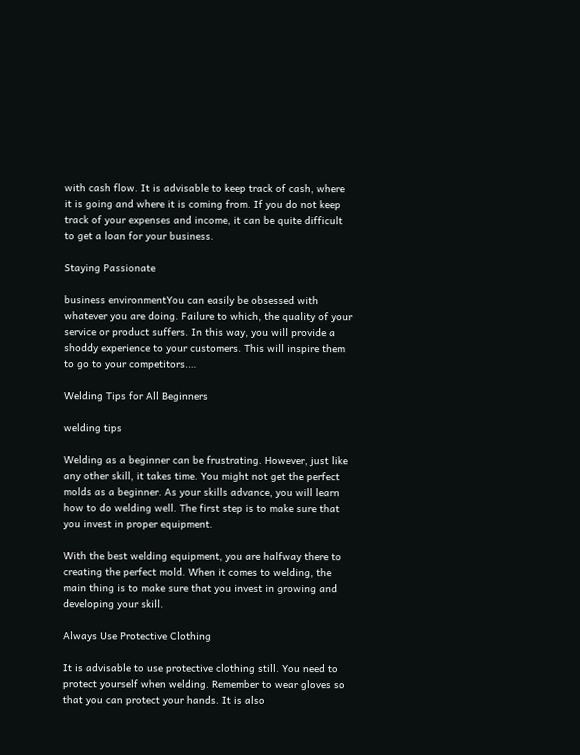with cash flow. It is advisable to keep track of cash, where it is going and where it is coming from. If you do not keep track of your expenses and income, it can be quite difficult to get a loan for your business.

Staying Passionate

business environmentYou can easily be obsessed with whatever you are doing. Failure to which, the quality of your service or product suffers. In this way, you will provide a shoddy experience to your customers. This will inspire them to go to your competitors.…

Welding Tips for All Beginners

welding tips

Welding as a beginner can be frustrating. However, just like any other skill, it takes time. You might not get the perfect molds as a beginner. As your skills advance, you will learn how to do welding well. The first step is to make sure that you invest in proper equipment.

With the best welding equipment, you are halfway there to creating the perfect mold. When it comes to welding, the main thing is to make sure that you invest in growing and developing your skill.

Always Use Protective Clothing

It is advisable to use protective clothing still. You need to protect yourself when welding. Remember to wear gloves so that you can protect your hands. It is also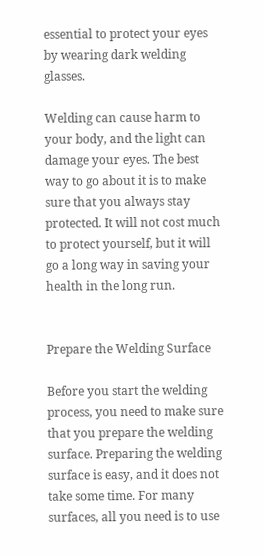essential to protect your eyes by wearing dark welding glasses.

Welding can cause harm to your body, and the light can damage your eyes. The best way to go about it is to make sure that you always stay protected. It will not cost much to protect yourself, but it will go a long way in saving your health in the long run.


Prepare the Welding Surface

Before you start the welding process, you need to make sure that you prepare the welding surface. Preparing the welding surface is easy, and it does not take some time. For many surfaces, all you need is to use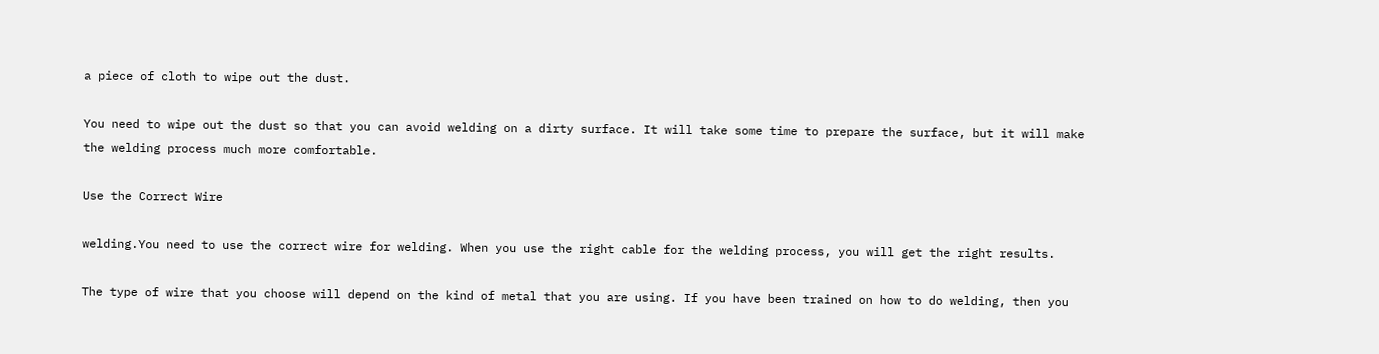a piece of cloth to wipe out the dust.

You need to wipe out the dust so that you can avoid welding on a dirty surface. It will take some time to prepare the surface, but it will make the welding process much more comfortable.

Use the Correct Wire

welding.You need to use the correct wire for welding. When you use the right cable for the welding process, you will get the right results.

The type of wire that you choose will depend on the kind of metal that you are using. If you have been trained on how to do welding, then you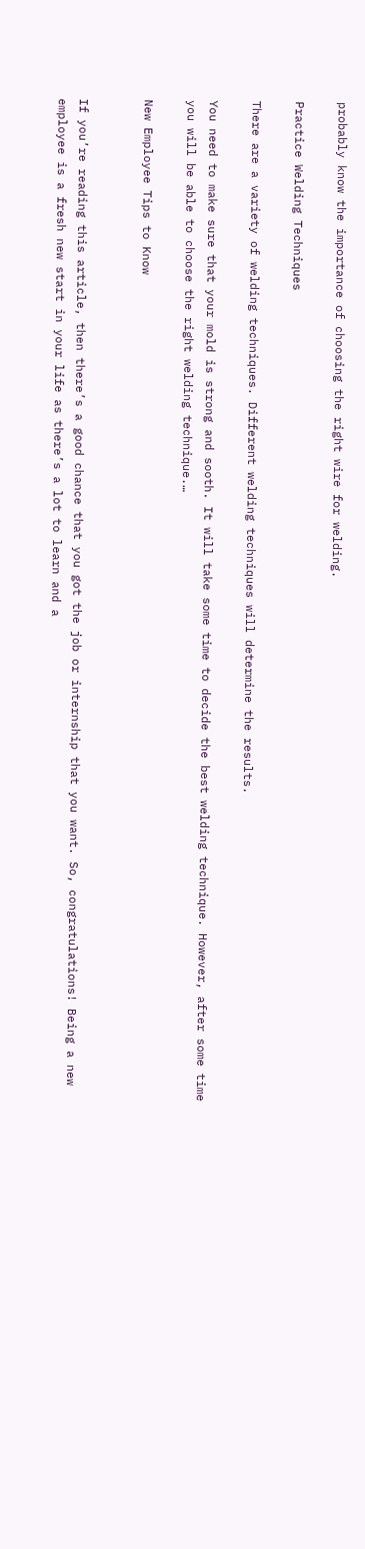probably know the importance of choosing the right wire for welding.

Practice Welding Techniques

There are a variety of welding techniques. Different welding techniques will determine the results.

You need to make sure that your mold is strong and sooth. It will take some time to decide the best welding technique. However, after some time you will be able to choose the right welding technique.…

New Employee Tips to Know


If you’re reading this article, then there’s a good chance that you got the job or internship that you want. So, congratulations! Being a new employee is a fresh new start in your life as there’s a lot to learn and a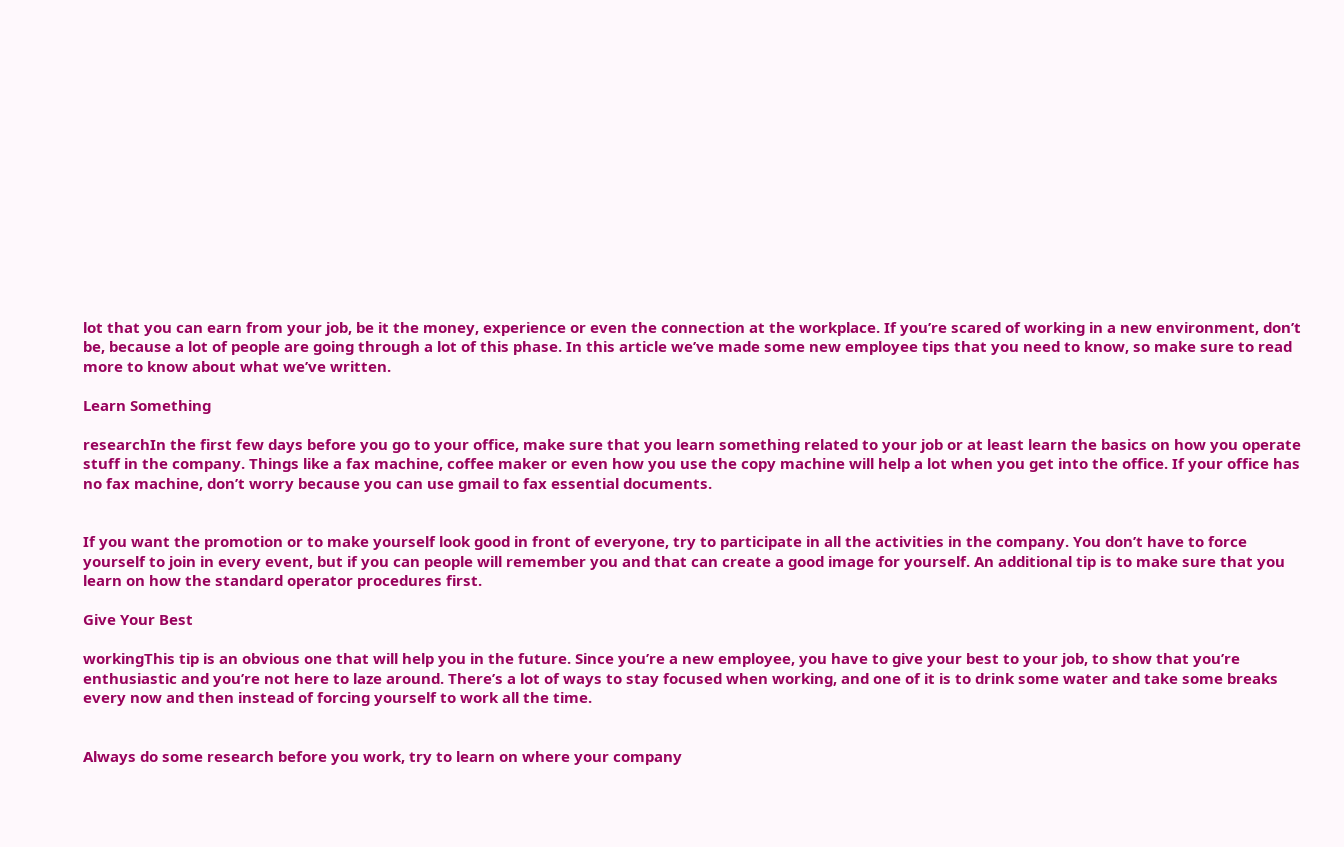lot that you can earn from your job, be it the money, experience or even the connection at the workplace. If you’re scared of working in a new environment, don’t be, because a lot of people are going through a lot of this phase. In this article we’ve made some new employee tips that you need to know, so make sure to read more to know about what we’ve written.

Learn Something

researchIn the first few days before you go to your office, make sure that you learn something related to your job or at least learn the basics on how you operate stuff in the company. Things like a fax machine, coffee maker or even how you use the copy machine will help a lot when you get into the office. If your office has no fax machine, don’t worry because you can use gmail to fax essential documents.


If you want the promotion or to make yourself look good in front of everyone, try to participate in all the activities in the company. You don’t have to force yourself to join in every event, but if you can people will remember you and that can create a good image for yourself. An additional tip is to make sure that you learn on how the standard operator procedures first.

Give Your Best

workingThis tip is an obvious one that will help you in the future. Since you’re a new employee, you have to give your best to your job, to show that you’re enthusiastic and you’re not here to laze around. There’s a lot of ways to stay focused when working, and one of it is to drink some water and take some breaks every now and then instead of forcing yourself to work all the time.


Always do some research before you work, try to learn on where your company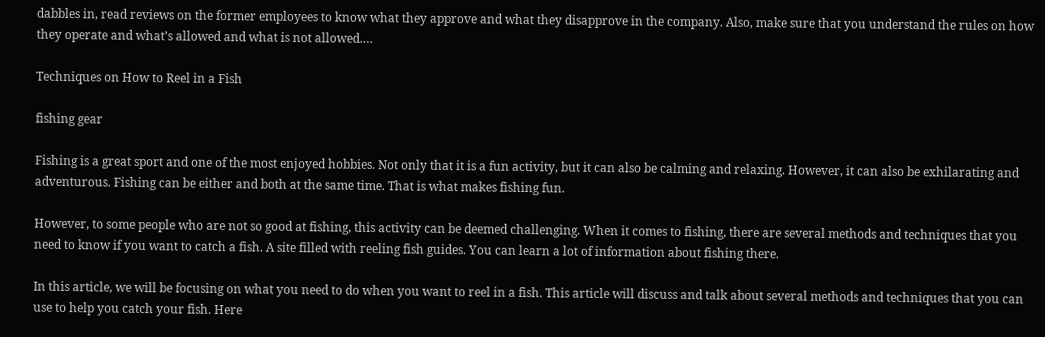dabbles in, read reviews on the former employees to know what they approve and what they disapprove in the company. Also, make sure that you understand the rules on how they operate and what’s allowed and what is not allowed.…

Techniques on How to Reel in a Fish

fishing gear

Fishing is a great sport and one of the most enjoyed hobbies. Not only that it is a fun activity, but it can also be calming and relaxing. However, it can also be exhilarating and adventurous. Fishing can be either and both at the same time. That is what makes fishing fun.

However, to some people who are not so good at fishing, this activity can be deemed challenging. When it comes to fishing, there are several methods and techniques that you need to know if you want to catch a fish. A site filled with reeling fish guides. You can learn a lot of information about fishing there.

In this article, we will be focusing on what you need to do when you want to reel in a fish. This article will discuss and talk about several methods and techniques that you can use to help you catch your fish. Here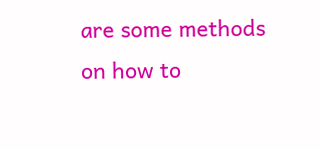are some methods on how to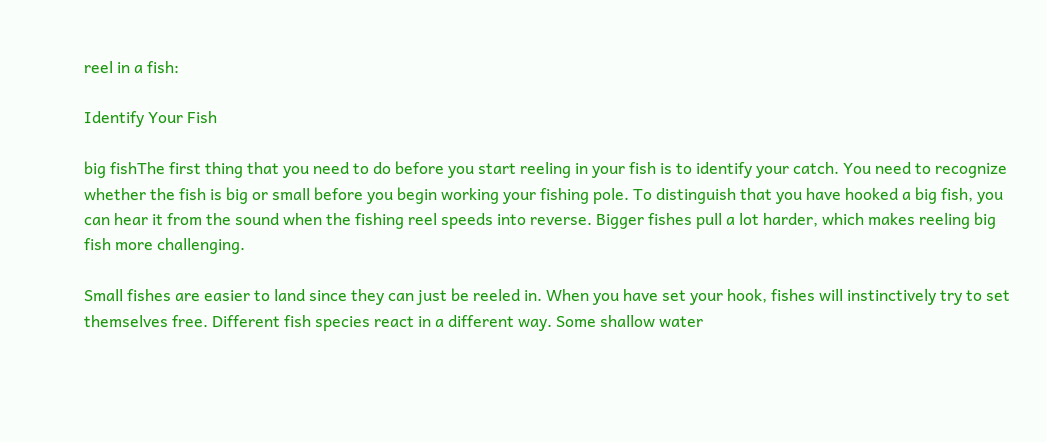reel in a fish:

Identify Your Fish

big fishThe first thing that you need to do before you start reeling in your fish is to identify your catch. You need to recognize whether the fish is big or small before you begin working your fishing pole. To distinguish that you have hooked a big fish, you can hear it from the sound when the fishing reel speeds into reverse. Bigger fishes pull a lot harder, which makes reeling big fish more challenging.

Small fishes are easier to land since they can just be reeled in. When you have set your hook, fishes will instinctively try to set themselves free. Different fish species react in a different way. Some shallow water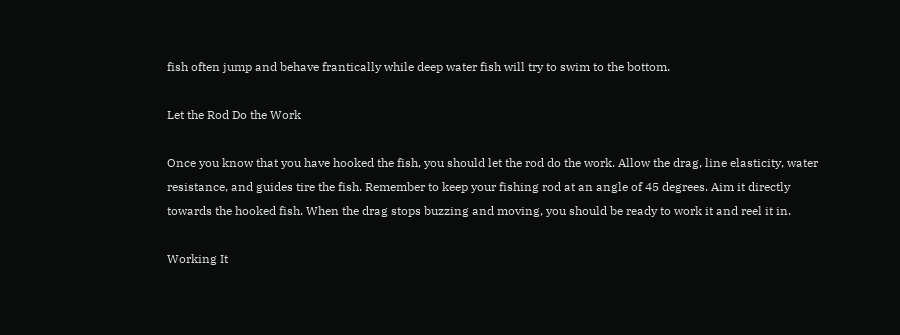fish often jump and behave frantically while deep water fish will try to swim to the bottom.

Let the Rod Do the Work

Once you know that you have hooked the fish, you should let the rod do the work. Allow the drag, line elasticity, water resistance, and guides tire the fish. Remember to keep your fishing rod at an angle of 45 degrees. Aim it directly towards the hooked fish. When the drag stops buzzing and moving, you should be ready to work it and reel it in.

Working It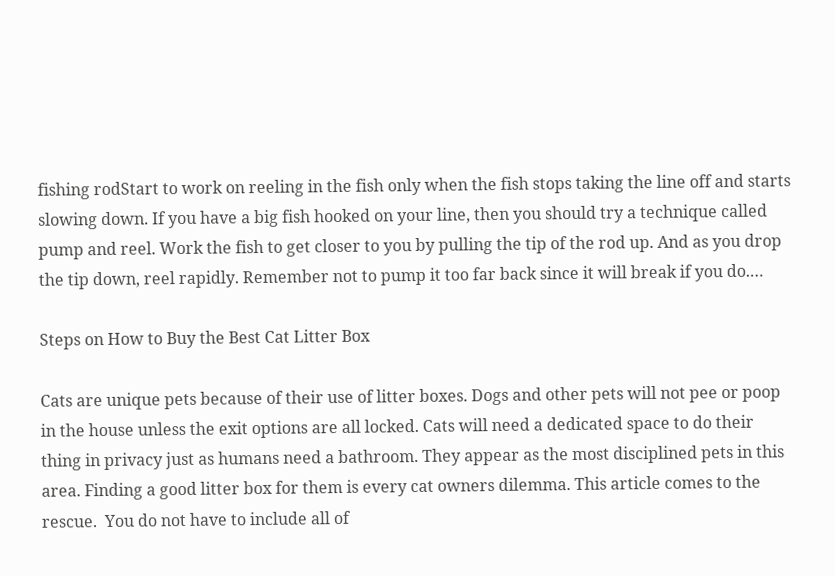fishing rodStart to work on reeling in the fish only when the fish stops taking the line off and starts slowing down. If you have a big fish hooked on your line, then you should try a technique called pump and reel. Work the fish to get closer to you by pulling the tip of the rod up. And as you drop the tip down, reel rapidly. Remember not to pump it too far back since it will break if you do.…

Steps on How to Buy the Best Cat Litter Box

Cats are unique pets because of their use of litter boxes. Dogs and other pets will not pee or poop in the house unless the exit options are all locked. Cats will need a dedicated space to do their thing in privacy just as humans need a bathroom. They appear as the most disciplined pets in this area. Finding a good litter box for them is every cat owners dilemma. This article comes to the rescue.  You do not have to include all of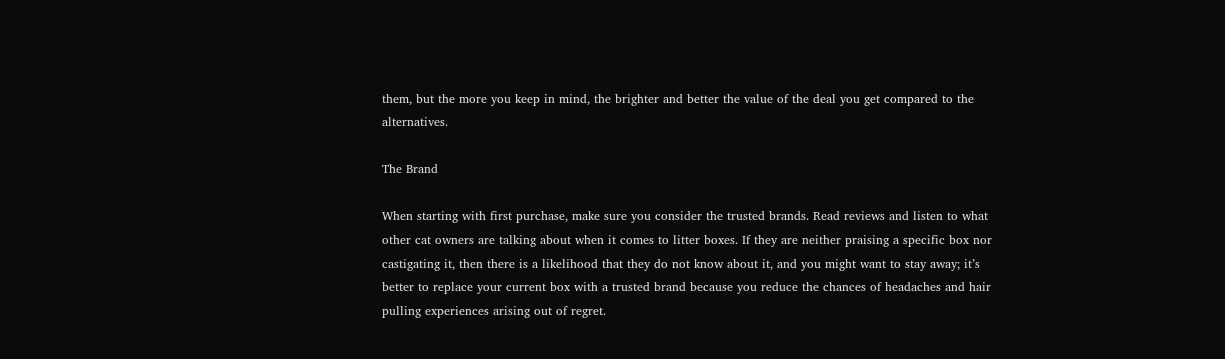them, but the more you keep in mind, the brighter and better the value of the deal you get compared to the alternatives.

The Brand

When starting with first purchase, make sure you consider the trusted brands. Read reviews and listen to what other cat owners are talking about when it comes to litter boxes. If they are neither praising a specific box nor castigating it, then there is a likelihood that they do not know about it, and you might want to stay away; it’s better to replace your current box with a trusted brand because you reduce the chances of headaches and hair pulling experiences arising out of regret.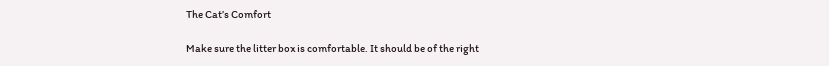The Cat’s Comfort

Make sure the litter box is comfortable. It should be of the right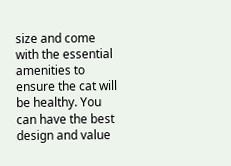size and come with the essential amenities to ensure the cat will be healthy. You can have the best design and value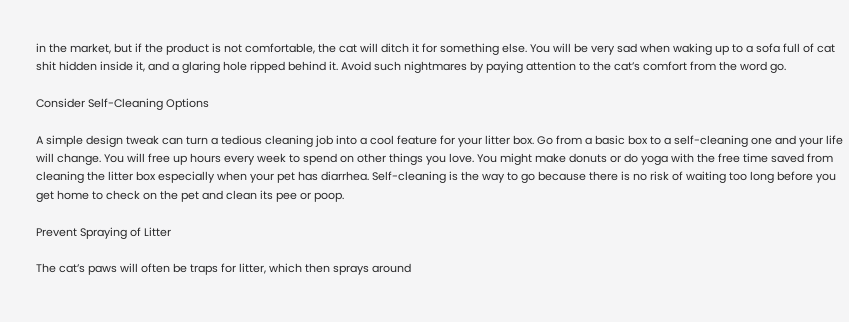in the market, but if the product is not comfortable, the cat will ditch it for something else. You will be very sad when waking up to a sofa full of cat shit hidden inside it, and a glaring hole ripped behind it. Avoid such nightmares by paying attention to the cat’s comfort from the word go.

Consider Self-Cleaning Options

A simple design tweak can turn a tedious cleaning job into a cool feature for your litter box. Go from a basic box to a self-cleaning one and your life will change. You will free up hours every week to spend on other things you love. You might make donuts or do yoga with the free time saved from cleaning the litter box especially when your pet has diarrhea. Self-cleaning is the way to go because there is no risk of waiting too long before you get home to check on the pet and clean its pee or poop.

Prevent Spraying of Litter

The cat’s paws will often be traps for litter, which then sprays around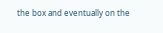the box and eventually on the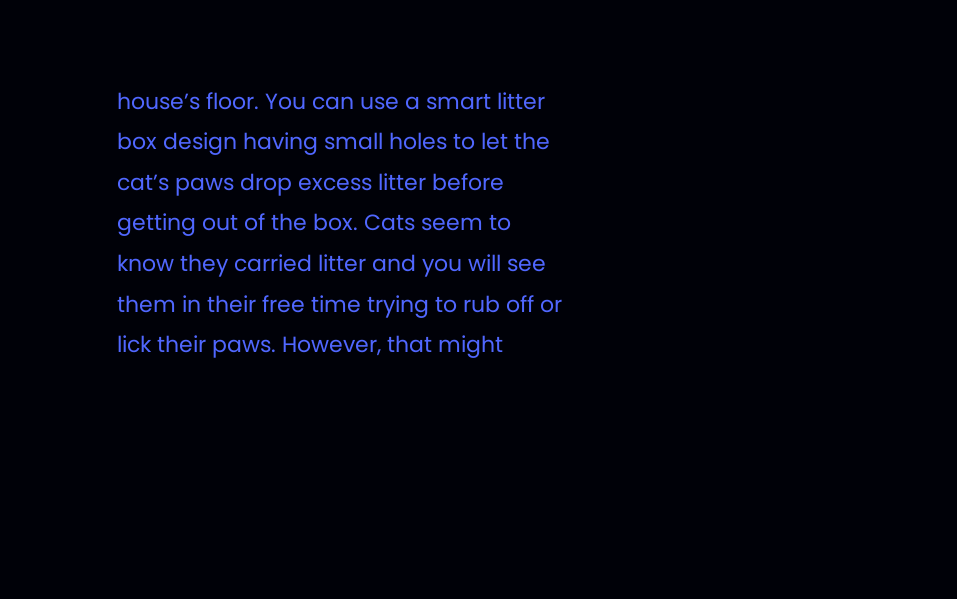house’s floor. You can use a smart litter box design having small holes to let the cat’s paws drop excess litter before getting out of the box. Cats seem to know they carried litter and you will see them in their free time trying to rub off or lick their paws. However, that might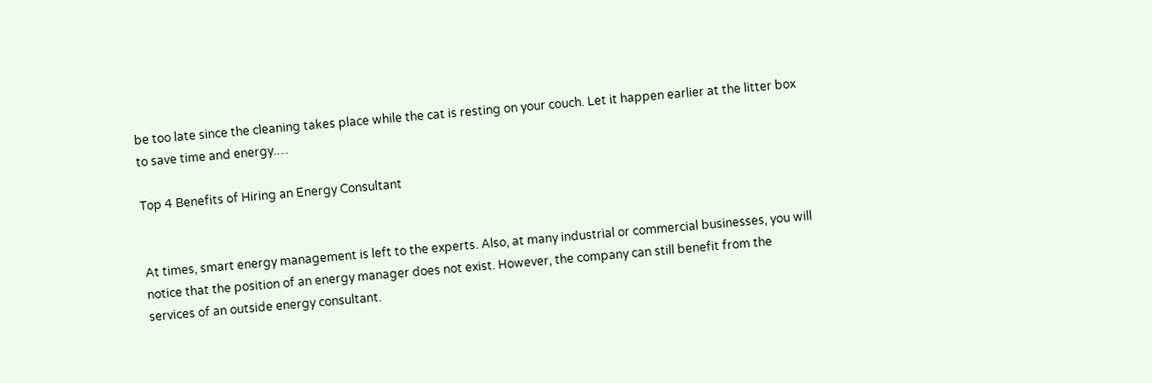be too late since the cleaning takes place while the cat is resting on your couch. Let it happen earlier at the litter box to save time and energy.…

Top 4 Benefits of Hiring an Energy Consultant


At times, smart energy management is left to the experts. Also, at many industrial or commercial businesses, you will notice that the position of an energy manager does not exist. However, the company can still benefit from the services of an outside energy consultant.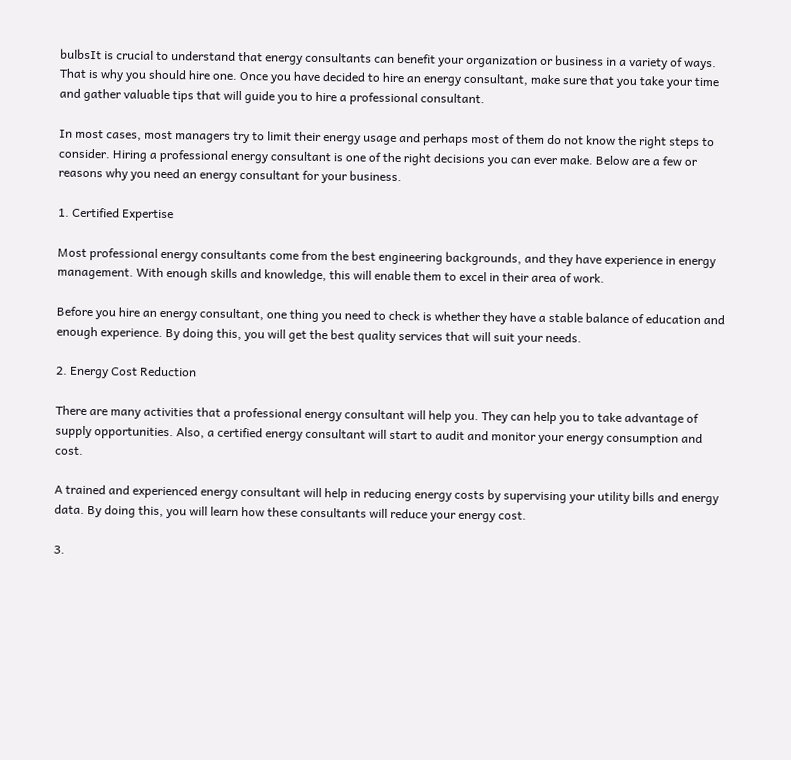bulbsIt is crucial to understand that energy consultants can benefit your organization or business in a variety of ways. That is why you should hire one. Once you have decided to hire an energy consultant, make sure that you take your time and gather valuable tips that will guide you to hire a professional consultant.

In most cases, most managers try to limit their energy usage and perhaps most of them do not know the right steps to consider. Hiring a professional energy consultant is one of the right decisions you can ever make. Below are a few or reasons why you need an energy consultant for your business.

1. Certified Expertise

Most professional energy consultants come from the best engineering backgrounds, and they have experience in energy management. With enough skills and knowledge, this will enable them to excel in their area of work.

Before you hire an energy consultant, one thing you need to check is whether they have a stable balance of education and enough experience. By doing this, you will get the best quality services that will suit your needs.

2. Energy Cost Reduction

There are many activities that a professional energy consultant will help you. They can help you to take advantage of supply opportunities. Also, a certified energy consultant will start to audit and monitor your energy consumption and cost.

A trained and experienced energy consultant will help in reducing energy costs by supervising your utility bills and energy data. By doing this, you will learn how these consultants will reduce your energy cost.

3.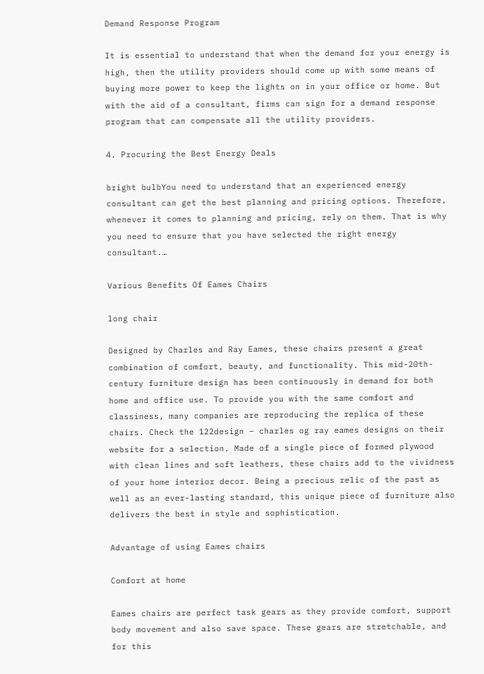Demand Response Program

It is essential to understand that when the demand for your energy is high, then the utility providers should come up with some means of buying more power to keep the lights on in your office or home. But with the aid of a consultant, firms can sign for a demand response program that can compensate all the utility providers.

4. Procuring the Best Energy Deals

bright bulbYou need to understand that an experienced energy consultant can get the best planning and pricing options. Therefore, whenever it comes to planning and pricing, rely on them. That is why you need to ensure that you have selected the right energy consultant.…

Various Benefits Of Eames Chairs

long chair

Designed by Charles and Ray Eames, these chairs present a great combination of comfort, beauty, and functionality. This mid-20th-century furniture design has been continuously in demand for both home and office use. To provide you with the same comfort and classiness, many companies are reproducing the replica of these chairs. Check the 122design – charles og ray eames designs on their website for a selection. Made of a single piece of formed plywood with clean lines and soft leathers, these chairs add to the vividness of your home interior decor. Being a precious relic of the past as well as an ever-lasting standard, this unique piece of furniture also delivers the best in style and sophistication.

Advantage of using Eames chairs

Comfort at home

Eames chairs are perfect task gears as they provide comfort, support body movement and also save space. These gears are stretchable, and for this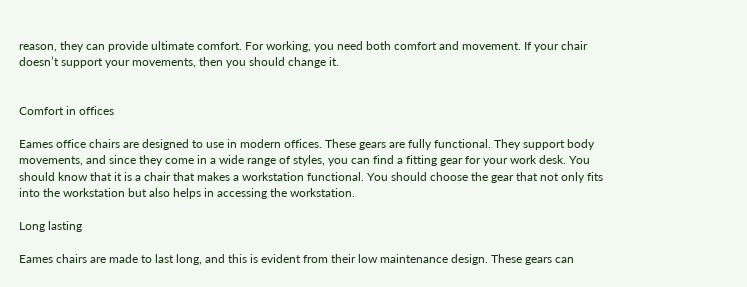reason, they can provide ultimate comfort. For working, you need both comfort and movement. If your chair doesn’t support your movements, then you should change it.


Comfort in offices

Eames office chairs are designed to use in modern offices. These gears are fully functional. They support body movements, and since they come in a wide range of styles, you can find a fitting gear for your work desk. You should know that it is a chair that makes a workstation functional. You should choose the gear that not only fits into the workstation but also helps in accessing the workstation.

Long lasting

Eames chairs are made to last long, and this is evident from their low maintenance design. These gears can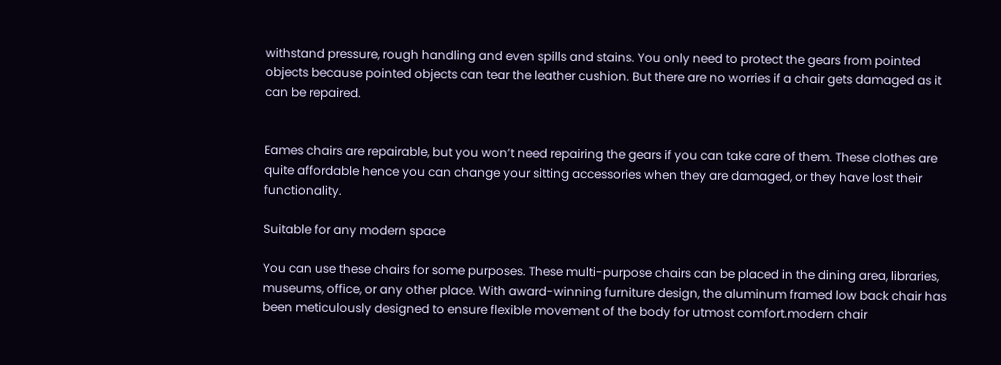withstand pressure, rough handling and even spills and stains. You only need to protect the gears from pointed objects because pointed objects can tear the leather cushion. But there are no worries if a chair gets damaged as it can be repaired.


Eames chairs are repairable, but you won’t need repairing the gears if you can take care of them. These clothes are quite affordable hence you can change your sitting accessories when they are damaged, or they have lost their functionality.

Suitable for any modern space

You can use these chairs for some purposes. These multi-purpose chairs can be placed in the dining area, libraries, museums, office, or any other place. With award-winning furniture design, the aluminum framed low back chair has been meticulously designed to ensure flexible movement of the body for utmost comfort.modern chair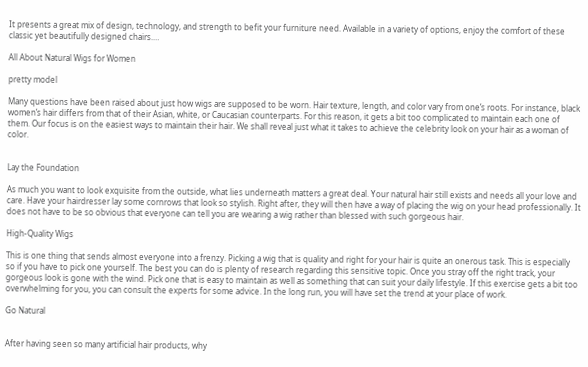It presents a great mix of design, technology, and strength to befit your furniture need. Available in a variety of options, enjoy the comfort of these classic yet beautifully designed chairs.…

All About Natural Wigs for Women

pretty model

Many questions have been raised about just how wigs are supposed to be worn. Hair texture, length, and color vary from one’s roots. For instance, black women’s hair differs from that of their Asian, white, or Caucasian counterparts. For this reason, it gets a bit too complicated to maintain each one of them. Our focus is on the easiest ways to maintain their hair. We shall reveal just what it takes to achieve the celebrity look on your hair as a woman of color.


Lay the Foundation

As much you want to look exquisite from the outside, what lies underneath matters a great deal. Your natural hair still exists and needs all your love and care. Have your hairdresser lay some cornrows that look so stylish. Right after, they will then have a way of placing the wig on your head professionally. It does not have to be so obvious that everyone can tell you are wearing a wig rather than blessed with such gorgeous hair.

High-Quality Wigs

This is one thing that sends almost everyone into a frenzy. Picking a wig that is quality and right for your hair is quite an onerous task. This is especially so if you have to pick one yourself. The best you can do is plenty of research regarding this sensitive topic. Once you stray off the right track, your gorgeous look is gone with the wind. Pick one that is easy to maintain as well as something that can suit your daily lifestyle. If this exercise gets a bit too overwhelming for you, you can consult the experts for some advice. In the long run, you will have set the trend at your place of work.

Go Natural


After having seen so many artificial hair products, why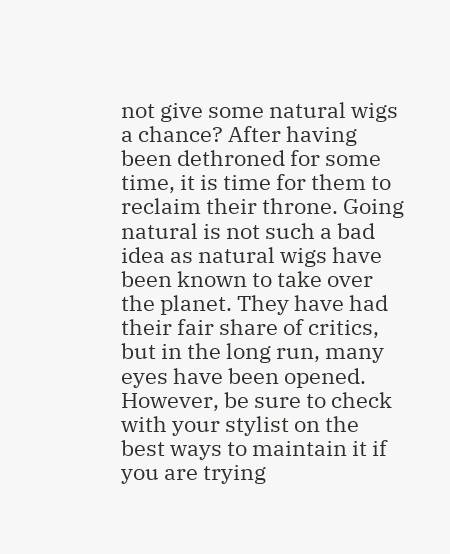not give some natural wigs a chance? After having been dethroned for some time, it is time for them to reclaim their throne. Going natural is not such a bad idea as natural wigs have been known to take over the planet. They have had their fair share of critics, but in the long run, many eyes have been opened. However, be sure to check with your stylist on the best ways to maintain it if you are trying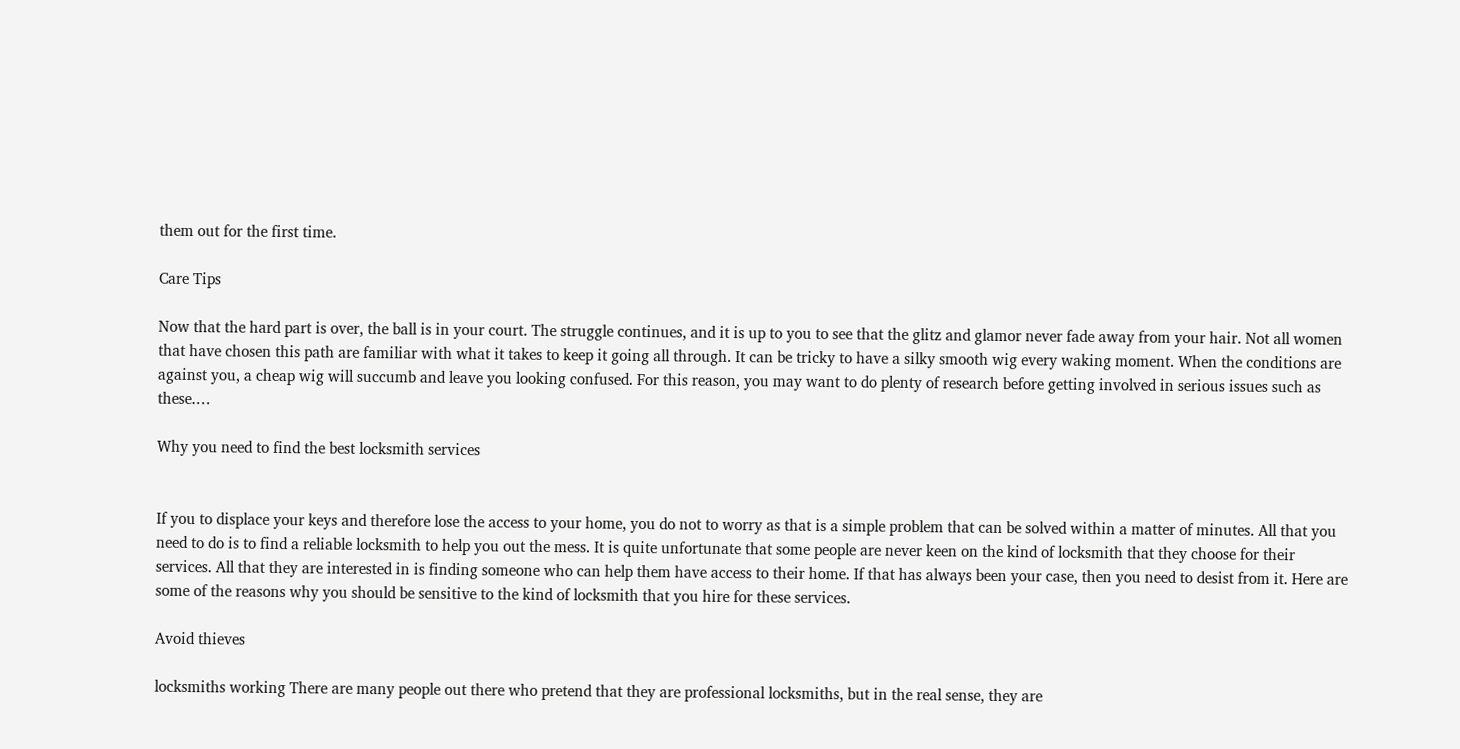them out for the first time.

Care Tips

Now that the hard part is over, the ball is in your court. The struggle continues, and it is up to you to see that the glitz and glamor never fade away from your hair. Not all women that have chosen this path are familiar with what it takes to keep it going all through. It can be tricky to have a silky smooth wig every waking moment. When the conditions are against you, a cheap wig will succumb and leave you looking confused. For this reason, you may want to do plenty of research before getting involved in serious issues such as these.…

Why you need to find the best locksmith services


If you to displace your keys and therefore lose the access to your home, you do not to worry as that is a simple problem that can be solved within a matter of minutes. All that you need to do is to find a reliable locksmith to help you out the mess. It is quite unfortunate that some people are never keen on the kind of locksmith that they choose for their services. All that they are interested in is finding someone who can help them have access to their home. If that has always been your case, then you need to desist from it. Here are some of the reasons why you should be sensitive to the kind of locksmith that you hire for these services.

Avoid thieves

locksmiths working There are many people out there who pretend that they are professional locksmiths, but in the real sense, they are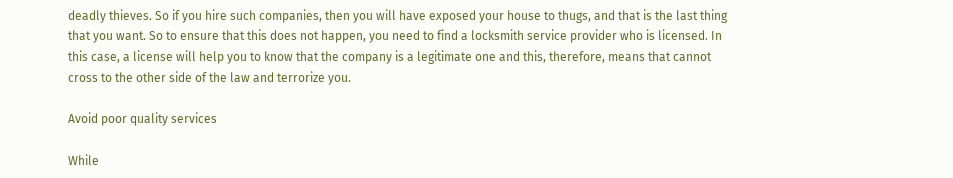deadly thieves. So if you hire such companies, then you will have exposed your house to thugs, and that is the last thing that you want. So to ensure that this does not happen, you need to find a locksmith service provider who is licensed. In this case, a license will help you to know that the company is a legitimate one and this, therefore, means that cannot cross to the other side of the law and terrorize you.

Avoid poor quality services

While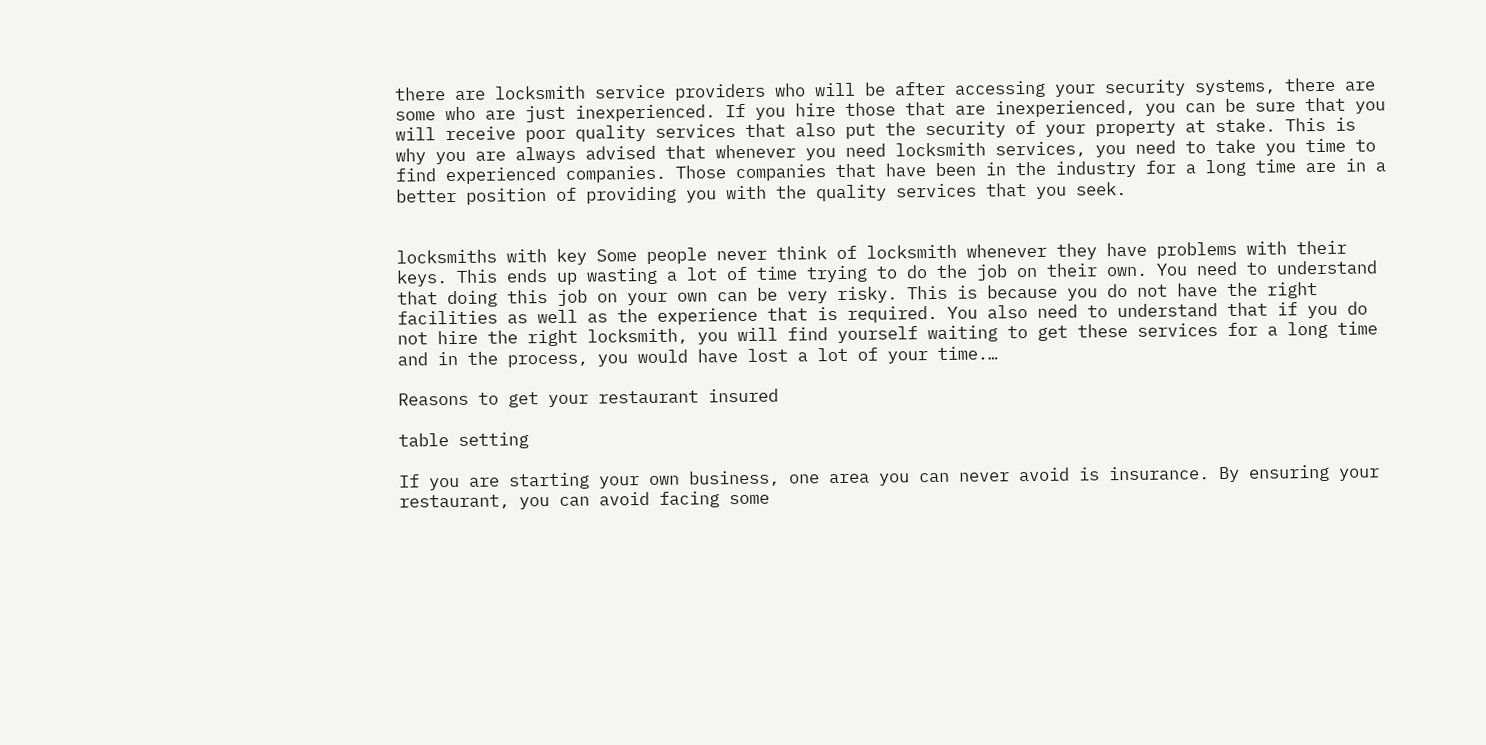there are locksmith service providers who will be after accessing your security systems, there are some who are just inexperienced. If you hire those that are inexperienced, you can be sure that you will receive poor quality services that also put the security of your property at stake. This is why you are always advised that whenever you need locksmith services, you need to take you time to find experienced companies. Those companies that have been in the industry for a long time are in a better position of providing you with the quality services that you seek.


locksmiths with key Some people never think of locksmith whenever they have problems with their keys. This ends up wasting a lot of time trying to do the job on their own. You need to understand that doing this job on your own can be very risky. This is because you do not have the right facilities as well as the experience that is required. You also need to understand that if you do not hire the right locksmith, you will find yourself waiting to get these services for a long time and in the process, you would have lost a lot of your time.…

Reasons to get your restaurant insured

table setting

If you are starting your own business, one area you can never avoid is insurance. By ensuring your restaurant, you can avoid facing some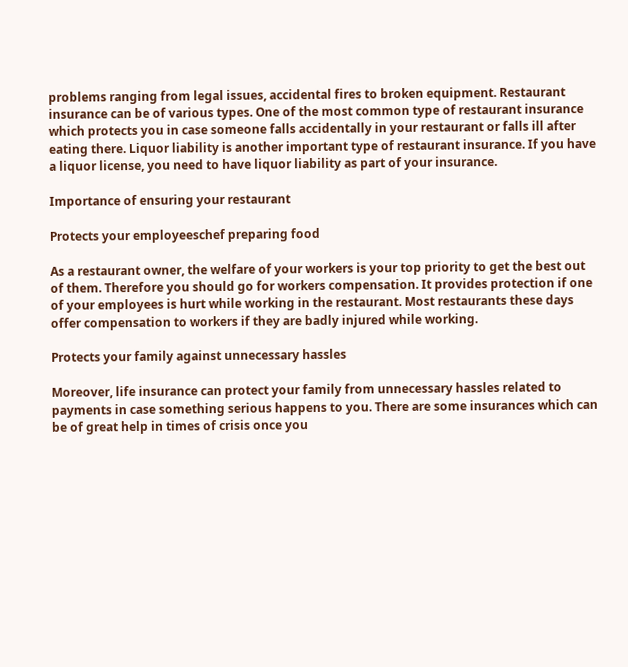problems ranging from legal issues, accidental fires to broken equipment. Restaurant insurance can be of various types. One of the most common type of restaurant insurance which protects you in case someone falls accidentally in your restaurant or falls ill after eating there. Liquor liability is another important type of restaurant insurance. If you have a liquor license, you need to have liquor liability as part of your insurance.

Importance of ensuring your restaurant

Protects your employeeschef preparing food

As a restaurant owner, the welfare of your workers is your top priority to get the best out of them. Therefore you should go for workers compensation. It provides protection if one of your employees is hurt while working in the restaurant. Most restaurants these days offer compensation to workers if they are badly injured while working.

Protects your family against unnecessary hassles

Moreover, life insurance can protect your family from unnecessary hassles related to payments in case something serious happens to you. There are some insurances which can be of great help in times of crisis once you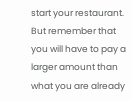start your restaurant. But remember that you will have to pay a larger amount than what you are already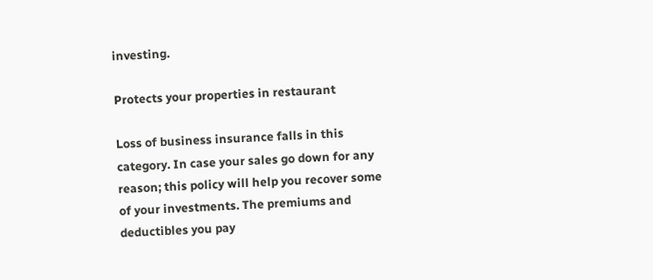investing.

Protects your properties in restaurant

Loss of business insurance falls in this category. In case your sales go down for any reason; this policy will help you recover some of your investments. The premiums and deductibles you pay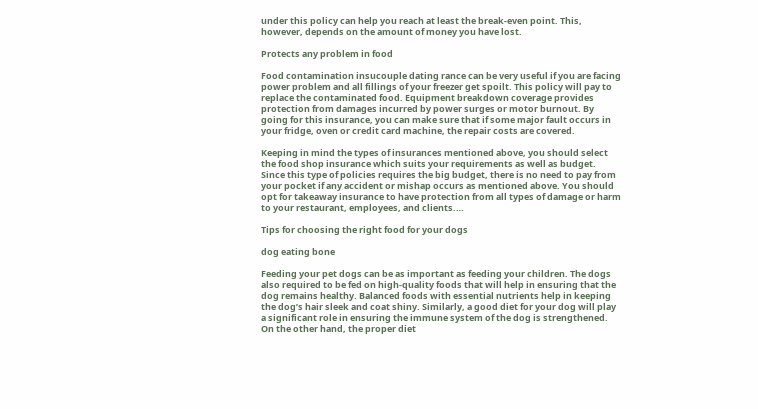under this policy can help you reach at least the break-even point. This, however, depends on the amount of money you have lost.

Protects any problem in food

Food contamination insucouple dating rance can be very useful if you are facing power problem and all fillings of your freezer get spoilt. This policy will pay to replace the contaminated food. Equipment breakdown coverage provides protection from damages incurred by power surges or motor burnout. By going for this insurance, you can make sure that if some major fault occurs in your fridge, oven or credit card machine, the repair costs are covered.

Keeping in mind the types of insurances mentioned above, you should select the food shop insurance which suits your requirements as well as budget. Since this type of policies requires the big budget, there is no need to pay from your pocket if any accident or mishap occurs as mentioned above. You should opt for takeaway insurance to have protection from all types of damage or harm to your restaurant, employees, and clients.…

Tips for choosing the right food for your dogs

dog eating bone

Feeding your pet dogs can be as important as feeding your children. The dogs also required to be fed on high-quality foods that will help in ensuring that the dog remains healthy. Balanced foods with essential nutrients help in keeping the dog’s hair sleek and coat shiny. Similarly, a good diet for your dog will play a significant role in ensuring the immune system of the dog is strengthened. On the other hand, the proper diet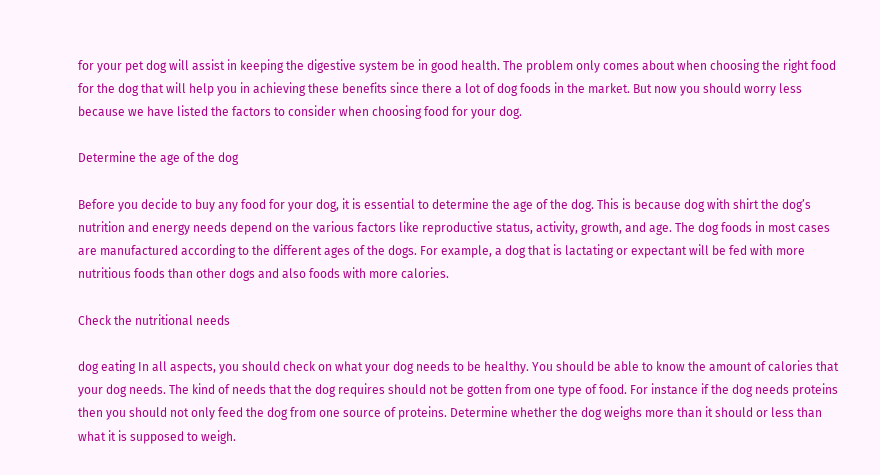for your pet dog will assist in keeping the digestive system be in good health. The problem only comes about when choosing the right food for the dog that will help you in achieving these benefits since there a lot of dog foods in the market. But now you should worry less because we have listed the factors to consider when choosing food for your dog.

Determine the age of the dog

Before you decide to buy any food for your dog, it is essential to determine the age of the dog. This is because dog with shirt the dog’s nutrition and energy needs depend on the various factors like reproductive status, activity, growth, and age. The dog foods in most cases are manufactured according to the different ages of the dogs. For example, a dog that is lactating or expectant will be fed with more nutritious foods than other dogs and also foods with more calories.

Check the nutritional needs

dog eating In all aspects, you should check on what your dog needs to be healthy. You should be able to know the amount of calories that your dog needs. The kind of needs that the dog requires should not be gotten from one type of food. For instance if the dog needs proteins then you should not only feed the dog from one source of proteins. Determine whether the dog weighs more than it should or less than what it is supposed to weigh.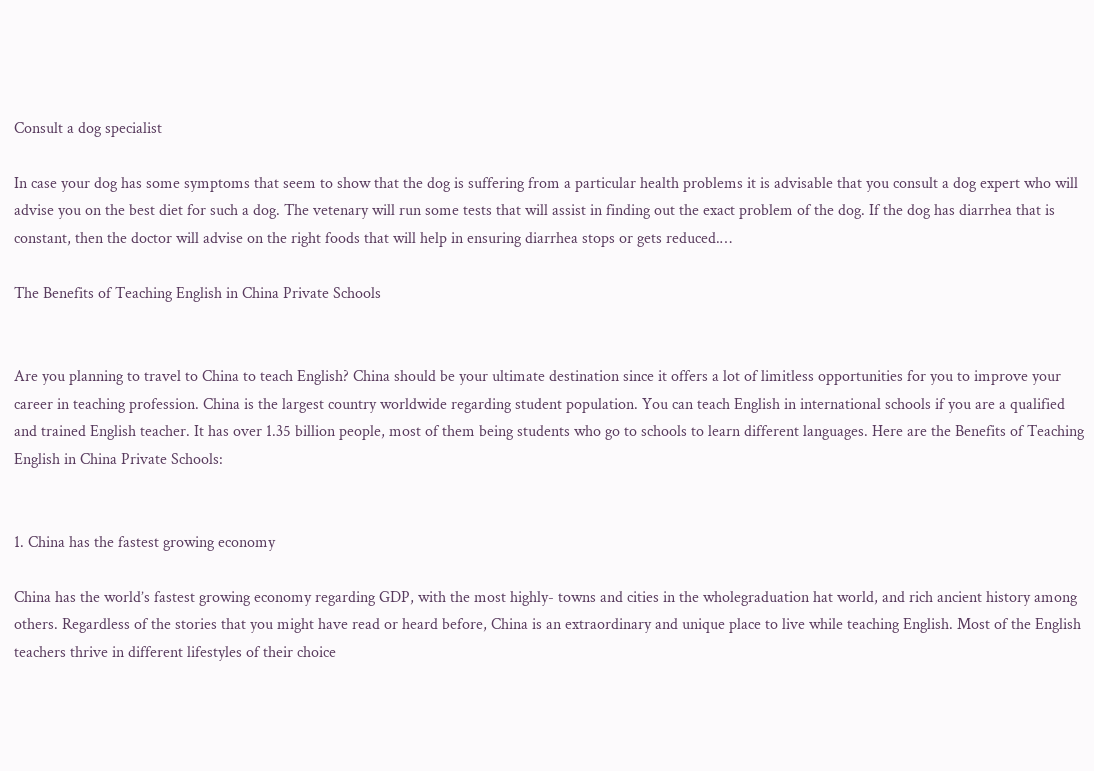Consult a dog specialist

In case your dog has some symptoms that seem to show that the dog is suffering from a particular health problems it is advisable that you consult a dog expert who will advise you on the best diet for such a dog. The vetenary will run some tests that will assist in finding out the exact problem of the dog. If the dog has diarrhea that is constant, then the doctor will advise on the right foods that will help in ensuring diarrhea stops or gets reduced.…

The Benefits of Teaching English in China Private Schools


Are you planning to travel to China to teach English? China should be your ultimate destination since it offers a lot of limitless opportunities for you to improve your career in teaching profession. China is the largest country worldwide regarding student population. You can teach English in international schools if you are a qualified and trained English teacher. It has over 1.35 billion people, most of them being students who go to schools to learn different languages. Here are the Benefits of Teaching English in China Private Schools:


1. China has the fastest growing economy

China has the world’s fastest growing economy regarding GDP, with the most highly- towns and cities in the wholegraduation hat world, and rich ancient history among others. Regardless of the stories that you might have read or heard before, China is an extraordinary and unique place to live while teaching English. Most of the English teachers thrive in different lifestyles of their choice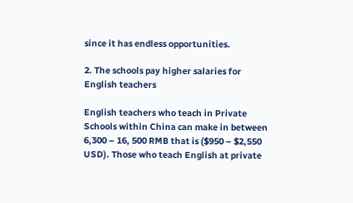since it has endless opportunities.

2. The schools pay higher salaries for English teachers

English teachers who teach in Private Schools within China can make in between 6,300 – 16, 500 RMB that is ($950 – $2,550 USD). Those who teach English at private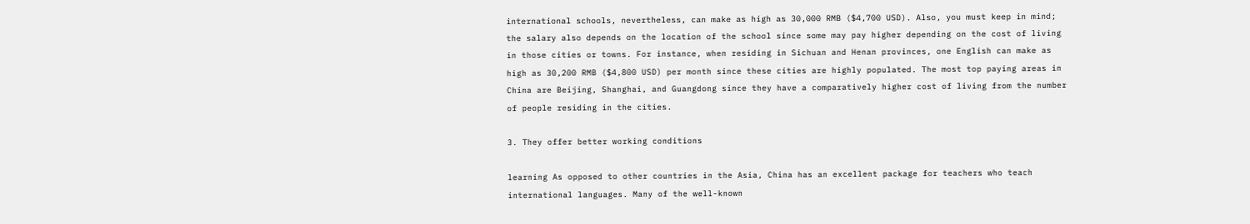international schools, nevertheless, can make as high as 30,000 RMB ($4,700 USD). Also, you must keep in mind; the salary also depends on the location of the school since some may pay higher depending on the cost of living in those cities or towns. For instance, when residing in Sichuan and Henan provinces, one English can make as high as 30,200 RMB ($4,800 USD) per month since these cities are highly populated. The most top paying areas in China are Beijing, Shanghai, and Guangdong since they have a comparatively higher cost of living from the number of people residing in the cities.

3. They offer better working conditions

learning As opposed to other countries in the Asia, China has an excellent package for teachers who teach international languages. Many of the well-known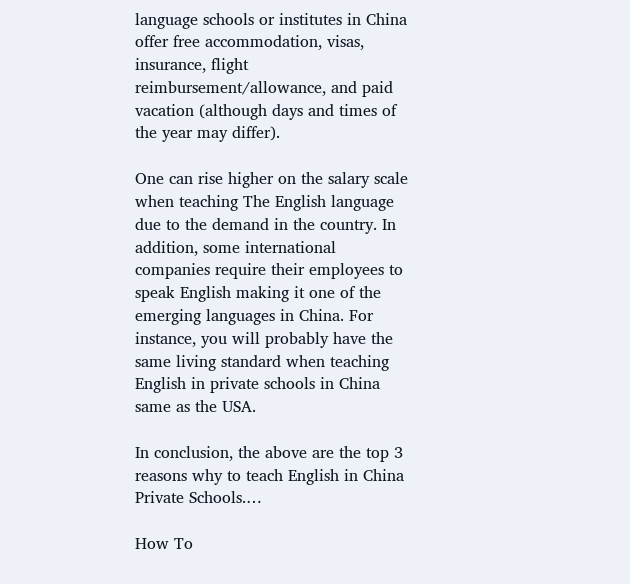language schools or institutes in China offer free accommodation, visas, insurance, flight reimbursement/allowance, and paid vacation (although days and times of the year may differ).

One can rise higher on the salary scale when teaching The English language due to the demand in the country. In addition, some international companies require their employees to speak English making it one of the emerging languages in China. For instance, you will probably have the same living standard when teaching English in private schools in China same as the USA.

In conclusion, the above are the top 3 reasons why to teach English in China Private Schools.…

How To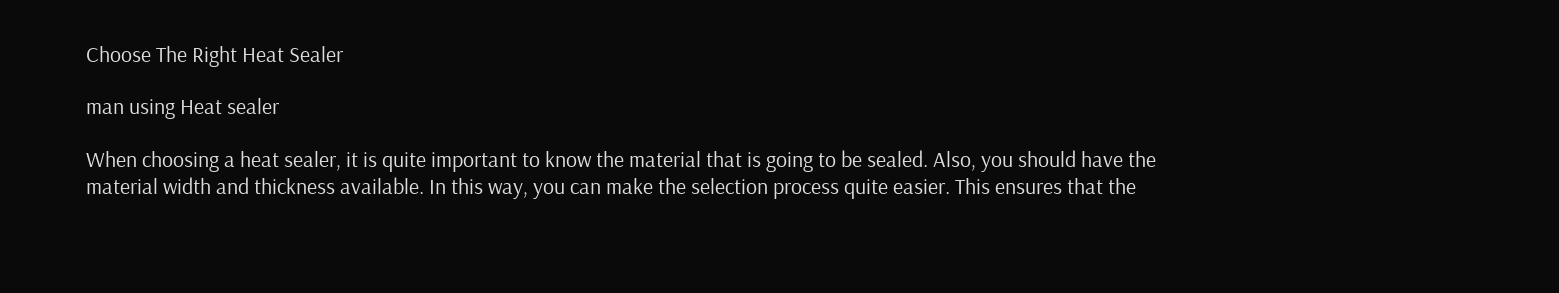Choose The Right Heat Sealer

man using Heat sealer

When choosing a heat sealer, it is quite important to know the material that is going to be sealed. Also, you should have the material width and thickness available. In this way, you can make the selection process quite easier. This ensures that the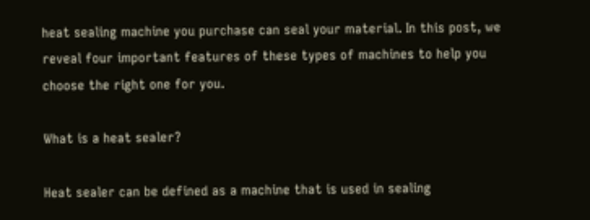heat sealing machine you purchase can seal your material. In this post, we reveal four important features of these types of machines to help you choose the right one for you.

What is a heat sealer?

Heat sealer can be defined as a machine that is used in sealing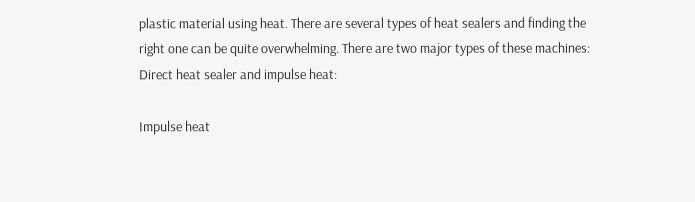plastic material using heat. There are several types of heat sealers and finding the right one can be quite overwhelming. There are two major types of these machines: Direct heat sealer and impulse heat:

Impulse heat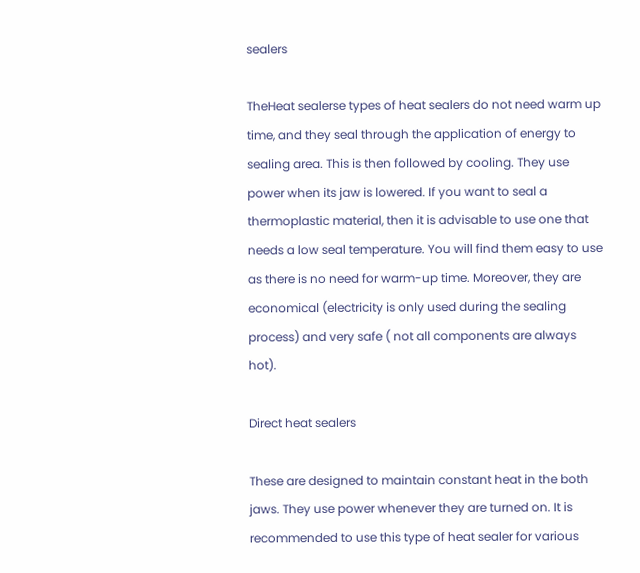sealers

TheHeat sealerse types of heat sealers do not need warm up time, and they seal through the application of energy to sealing area. This is then followed by cooling. They use power when its jaw is lowered. If you want to seal a thermoplastic material, then it is advisable to use one that needs a low seal temperature. You will find them easy to use as there is no need for warm-up time. Moreover, they are economical (electricity is only used during the sealing process) and very safe ( not all components are always hot).

Direct heat sealers

These are designed to maintain constant heat in the both jaws. They use power whenever they are turned on. It is recommended to use this type of heat sealer for various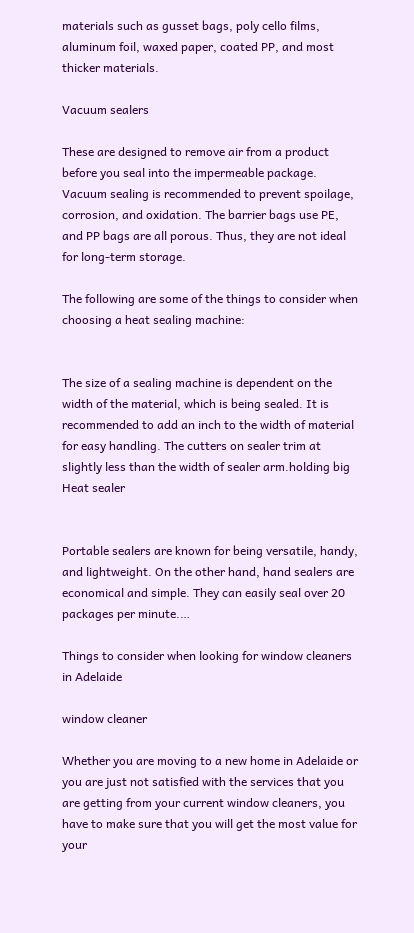materials such as gusset bags, poly cello films, aluminum foil, waxed paper, coated PP, and most thicker materials.

Vacuum sealers

These are designed to remove air from a product before you seal into the impermeable package. Vacuum sealing is recommended to prevent spoilage, corrosion, and oxidation. The barrier bags use PE, and PP bags are all porous. Thus, they are not ideal for long-term storage.

The following are some of the things to consider when choosing a heat sealing machine:


The size of a sealing machine is dependent on the width of the material, which is being sealed. It is recommended to add an inch to the width of material for easy handling. The cutters on sealer trim at slightly less than the width of sealer arm.holding big Heat sealer


Portable sealers are known for being versatile, handy, and lightweight. On the other hand, hand sealers are economical and simple. They can easily seal over 20 packages per minute.…

Things to consider when looking for window cleaners in Adelaide

window cleaner

Whether you are moving to a new home in Adelaide or you are just not satisfied with the services that you are getting from your current window cleaners, you have to make sure that you will get the most value for your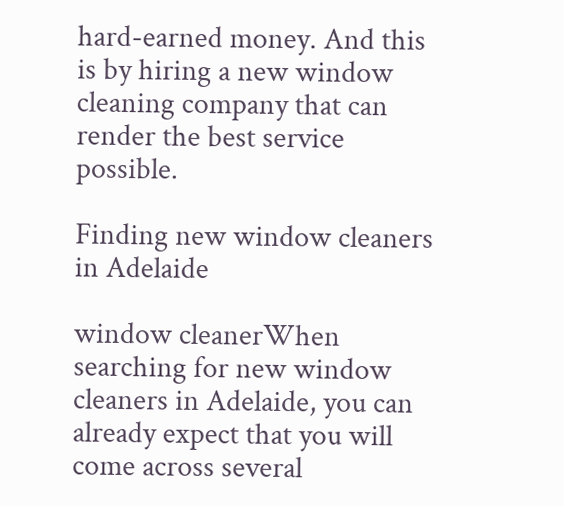hard-earned money. And this is by hiring a new window cleaning company that can render the best service possible.

Finding new window cleaners in Adelaide

window cleanerWhen searching for new window cleaners in Adelaide, you can already expect that you will come across several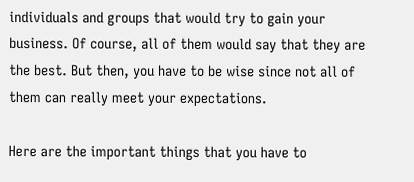individuals and groups that would try to gain your business. Of course, all of them would say that they are the best. But then, you have to be wise since not all of them can really meet your expectations.

Here are the important things that you have to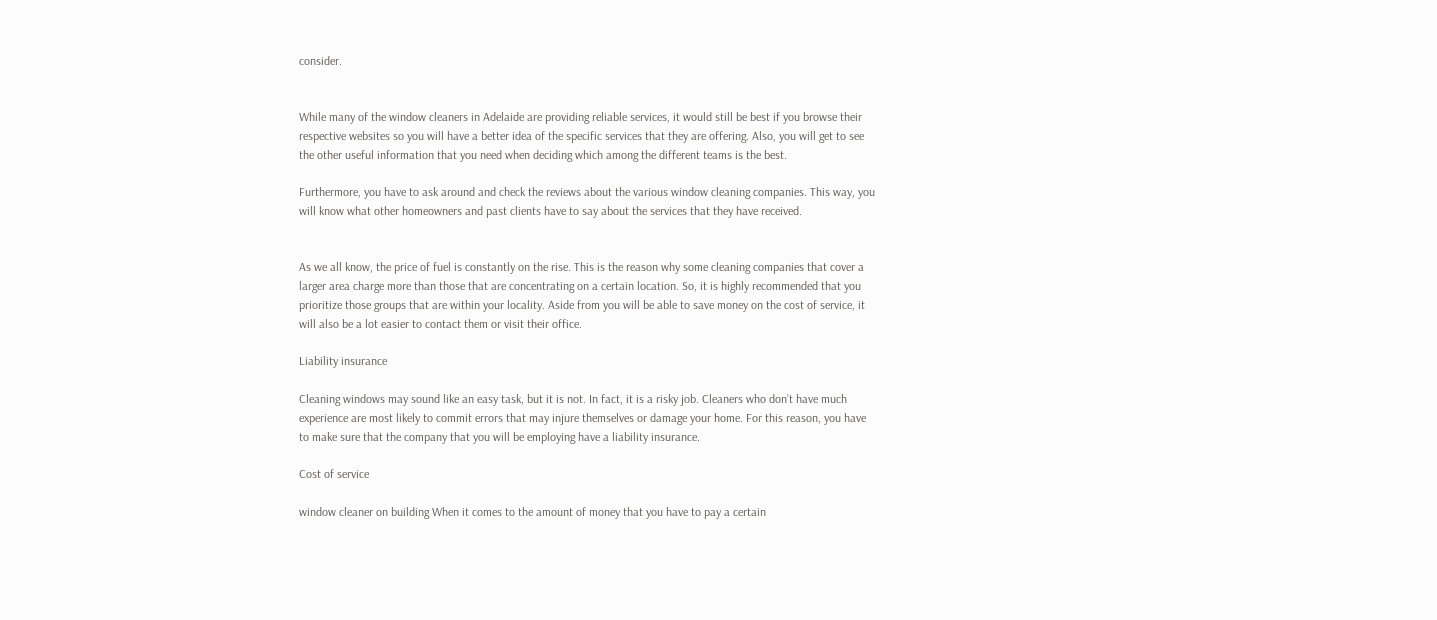consider.


While many of the window cleaners in Adelaide are providing reliable services, it would still be best if you browse their respective websites so you will have a better idea of the specific services that they are offering. Also, you will get to see the other useful information that you need when deciding which among the different teams is the best.

Furthermore, you have to ask around and check the reviews about the various window cleaning companies. This way, you will know what other homeowners and past clients have to say about the services that they have received.


As we all know, the price of fuel is constantly on the rise. This is the reason why some cleaning companies that cover a larger area charge more than those that are concentrating on a certain location. So, it is highly recommended that you prioritize those groups that are within your locality. Aside from you will be able to save money on the cost of service, it will also be a lot easier to contact them or visit their office.

Liability insurance

Cleaning windows may sound like an easy task, but it is not. In fact, it is a risky job. Cleaners who don’t have much experience are most likely to commit errors that may injure themselves or damage your home. For this reason, you have to make sure that the company that you will be employing have a liability insurance.

Cost of service

window cleaner on building When it comes to the amount of money that you have to pay a certain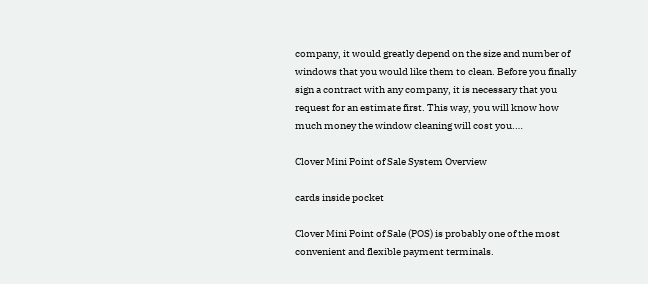company, it would greatly depend on the size and number of windows that you would like them to clean. Before you finally sign a contract with any company, it is necessary that you request for an estimate first. This way, you will know how much money the window cleaning will cost you.…

Clover Mini Point of Sale System Overview

cards inside pocket

Clover Mini Point of Sale (POS) is probably one of the most convenient and flexible payment terminals.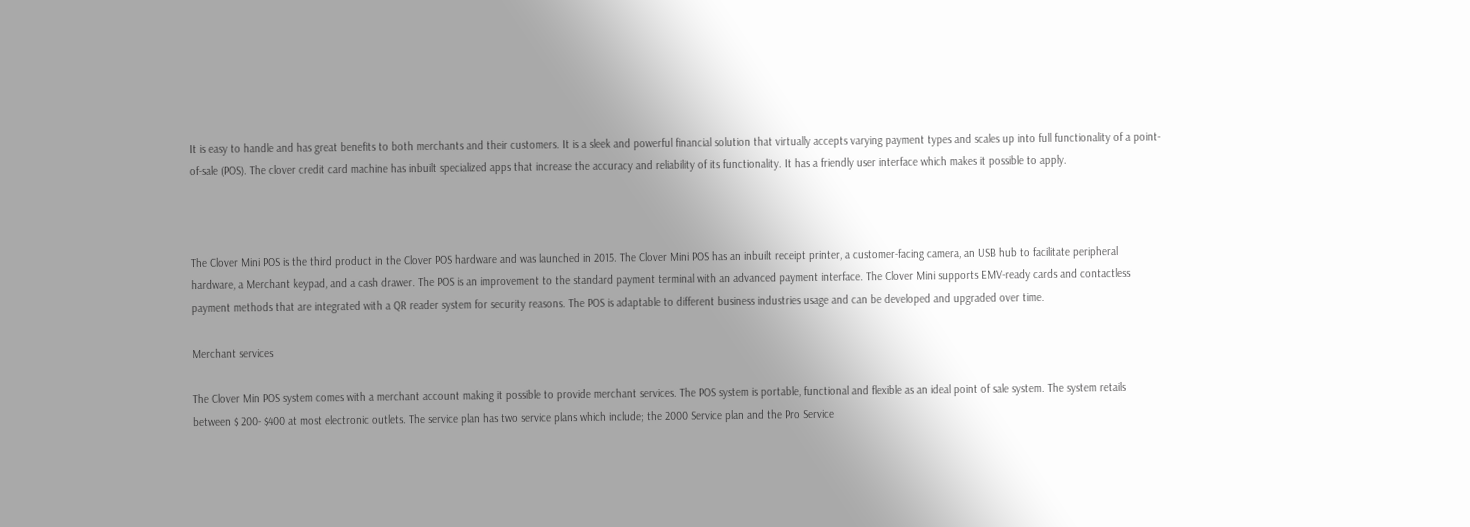It is easy to handle and has great benefits to both merchants and their customers. It is a sleek and powerful financial solution that virtually accepts varying payment types and scales up into full functionality of a point-of-sale (POS). The clover credit card machine has inbuilt specialized apps that increase the accuracy and reliability of its functionality. It has a friendly user interface which makes it possible to apply.



The Clover Mini POS is the third product in the Clover POS hardware and was launched in 2015. The Clover Mini POS has an inbuilt receipt printer, a customer-facing camera, an USB hub to facilitate peripheral hardware, a Merchant keypad, and a cash drawer. The POS is an improvement to the standard payment terminal with an advanced payment interface. The Clover Mini supports EMV-ready cards and contactless payment methods that are integrated with a QR reader system for security reasons. The POS is adaptable to different business industries usage and can be developed and upgraded over time.

Merchant services

The Clover Min POS system comes with a merchant account making it possible to provide merchant services. The POS system is portable, functional and flexible as an ideal point of sale system. The system retails between $ 200- $400 at most electronic outlets. The service plan has two service plans which include; the 2000 Service plan and the Pro Service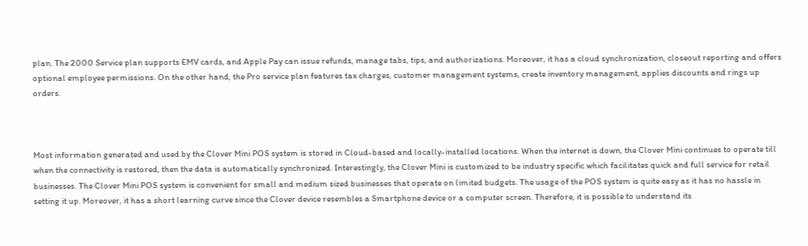plan. The 2000 Service plan supports EMV cards, and Apple Pay can issue refunds, manage tabs, tips, and authorizations. Moreover, it has a cloud synchronization, closeout reporting and offers optional employee permissions. On the other hand, the Pro service plan features tax charges, customer management systems, create inventory management, applies discounts and rings up orders.



Most information generated and used by the Clover Mini POS system is stored in Cloud-based and locally-installed locations. When the internet is down, the Clover Mini continues to operate till when the connectivity is restored, then the data is automatically synchronized. Interestingly, the Clover Mini is customized to be industry specific which facilitates quick and full service for retail businesses. The Clover Mini POS system is convenient for small and medium sized businesses that operate on limited budgets. The usage of the POS system is quite easy as it has no hassle in setting it up. Moreover, it has a short learning curve since the Clover device resembles a Smartphone device or a computer screen. Therefore, it is possible to understand its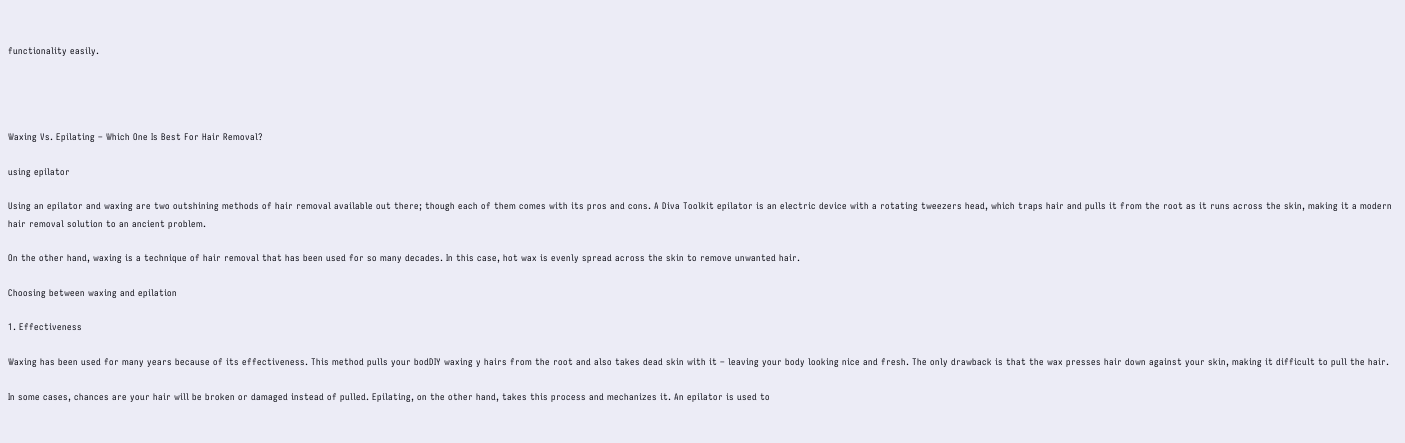functionality easily.




Waxing Vs. Epilating – Which One Is Best For Hair Removal?

using epilator

Using an epilator and waxing are two outshining methods of hair removal available out there; though each of them comes with its pros and cons. A Diva Toolkit epilator is an electric device with a rotating tweezers head, which traps hair and pulls it from the root as it runs across the skin, making it a modern hair removal solution to an ancient problem.

On the other hand, waxing is a technique of hair removal that has been used for so many decades. In this case, hot wax is evenly spread across the skin to remove unwanted hair.

Choosing between waxing and epilation

1. Effectiveness

Waxing has been used for many years because of its effectiveness. This method pulls your bodDIY waxing y hairs from the root and also takes dead skin with it – leaving your body looking nice and fresh. The only drawback is that the wax presses hair down against your skin, making it difficult to pull the hair.

In some cases, chances are your hair will be broken or damaged instead of pulled. Epilating, on the other hand, takes this process and mechanizes it. An epilator is used to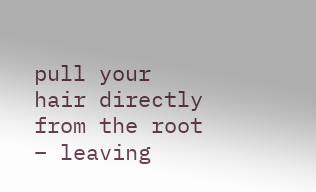pull your hair directly from the root – leaving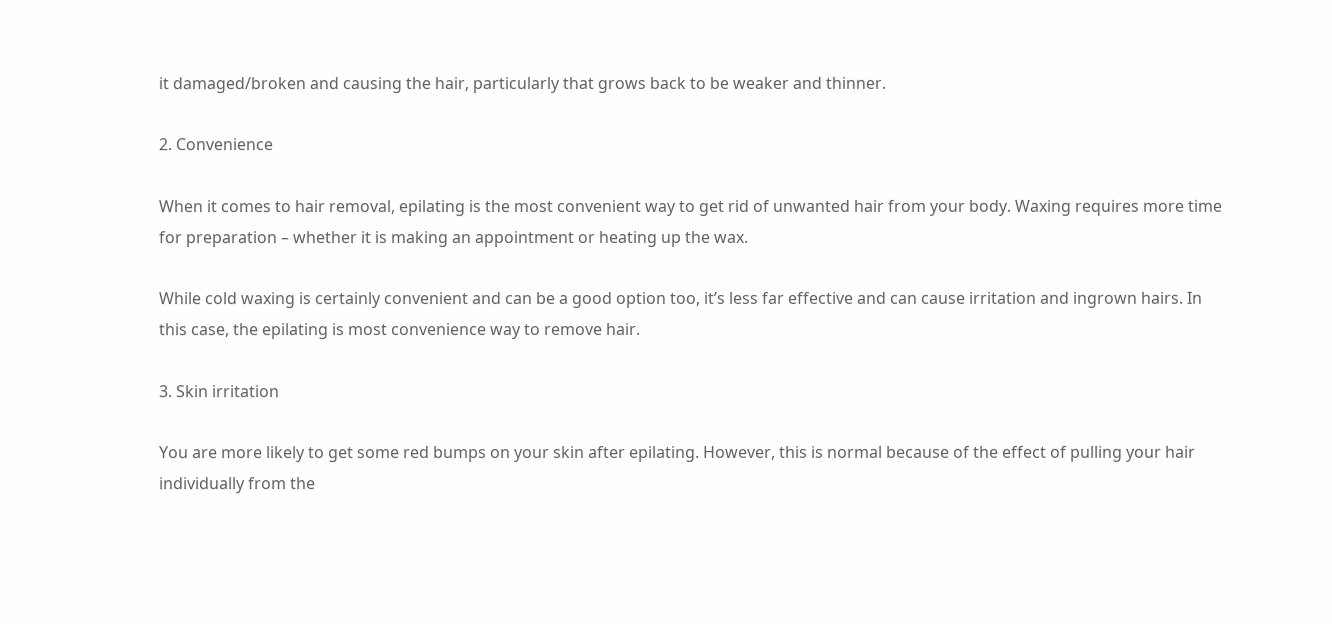it damaged/broken and causing the hair, particularly that grows back to be weaker and thinner.

2. Convenience

When it comes to hair removal, epilating is the most convenient way to get rid of unwanted hair from your body. Waxing requires more time for preparation – whether it is making an appointment or heating up the wax.

While cold waxing is certainly convenient and can be a good option too, it’s less far effective and can cause irritation and ingrown hairs. In this case, the epilating is most convenience way to remove hair.

3. Skin irritation

You are more likely to get some red bumps on your skin after epilating. However, this is normal because of the effect of pulling your hair individually from the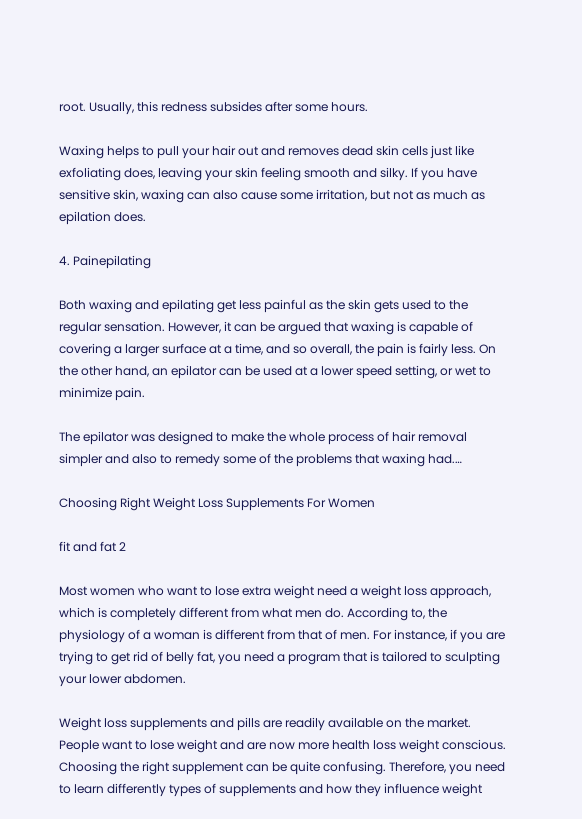root. Usually, this redness subsides after some hours.

Waxing helps to pull your hair out and removes dead skin cells just like exfoliating does, leaving your skin feeling smooth and silky. If you have sensitive skin, waxing can also cause some irritation, but not as much as epilation does.

4. Painepilating

Both waxing and epilating get less painful as the skin gets used to the regular sensation. However, it can be argued that waxing is capable of covering a larger surface at a time, and so overall, the pain is fairly less. On the other hand, an epilator can be used at a lower speed setting, or wet to minimize pain.

The epilator was designed to make the whole process of hair removal simpler and also to remedy some of the problems that waxing had.…

Choosing Right Weight Loss Supplements For Women

fit and fat 2

Most women who want to lose extra weight need a weight loss approach, which is completely different from what men do. According to, the physiology of a woman is different from that of men. For instance, if you are trying to get rid of belly fat, you need a program that is tailored to sculpting your lower abdomen.

Weight loss supplements and pills are readily available on the market. People want to lose weight and are now more health loss weight conscious. Choosing the right supplement can be quite confusing. Therefore, you need to learn differently types of supplements and how they influence weight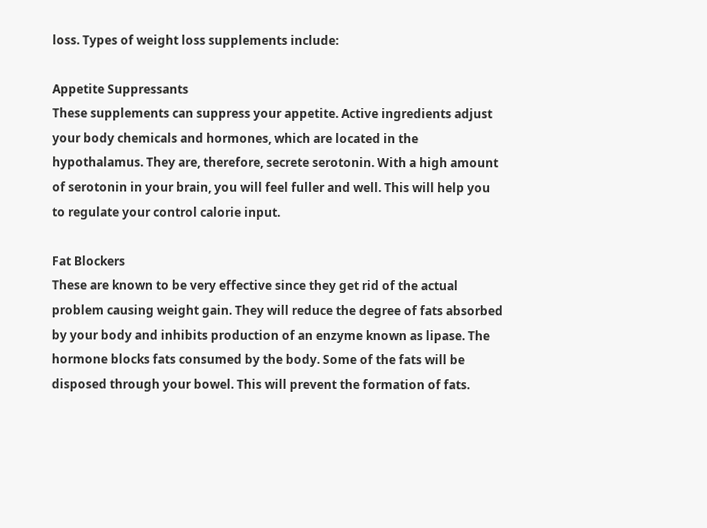loss. Types of weight loss supplements include:

Appetite Suppressants
These supplements can suppress your appetite. Active ingredients adjust your body chemicals and hormones, which are located in the hypothalamus. They are, therefore, secrete serotonin. With a high amount of serotonin in your brain, you will feel fuller and well. This will help you to regulate your control calorie input.

Fat Blockers
These are known to be very effective since they get rid of the actual problem causing weight gain. They will reduce the degree of fats absorbed by your body and inhibits production of an enzyme known as lipase. The hormone blocks fats consumed by the body. Some of the fats will be disposed through your bowel. This will prevent the formation of fats.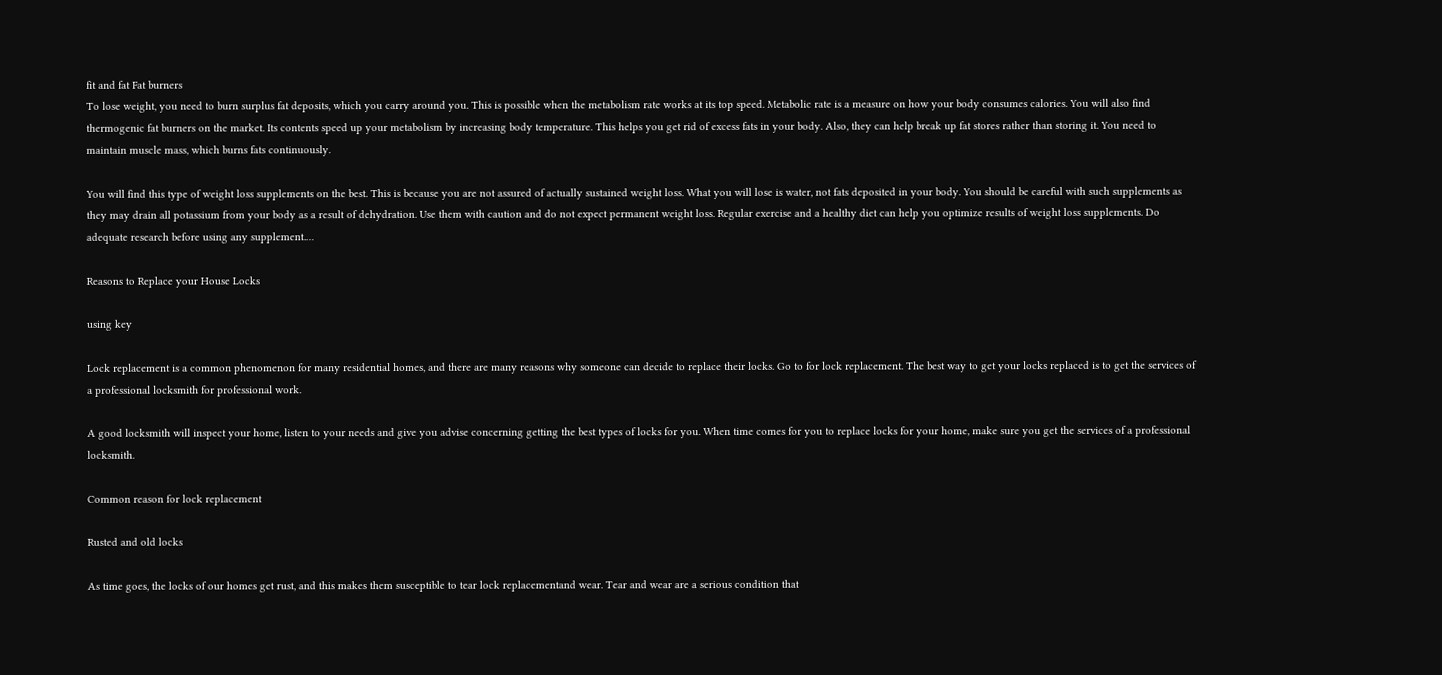fit and fat Fat burners
To lose weight, you need to burn surplus fat deposits, which you carry around you. This is possible when the metabolism rate works at its top speed. Metabolic rate is a measure on how your body consumes calories. You will also find thermogenic fat burners on the market. Its contents speed up your metabolism by increasing body temperature. This helps you get rid of excess fats in your body. Also, they can help break up fat stores rather than storing it. You need to maintain muscle mass, which burns fats continuously.

You will find this type of weight loss supplements on the best. This is because you are not assured of actually sustained weight loss. What you will lose is water, not fats deposited in your body. You should be careful with such supplements as they may drain all potassium from your body as a result of dehydration. Use them with caution and do not expect permanent weight loss. Regular exercise and a healthy diet can help you optimize results of weight loss supplements. Do adequate research before using any supplement.…

Reasons to Replace your House Locks

using key

Lock replacement is a common phenomenon for many residential homes, and there are many reasons why someone can decide to replace their locks. Go to for lock replacement. The best way to get your locks replaced is to get the services of a professional locksmith for professional work.

A good locksmith will inspect your home, listen to your needs and give you advise concerning getting the best types of locks for you. When time comes for you to replace locks for your home, make sure you get the services of a professional locksmith.

Common reason for lock replacement

Rusted and old locks

As time goes, the locks of our homes get rust, and this makes them susceptible to tear lock replacementand wear. Tear and wear are a serious condition that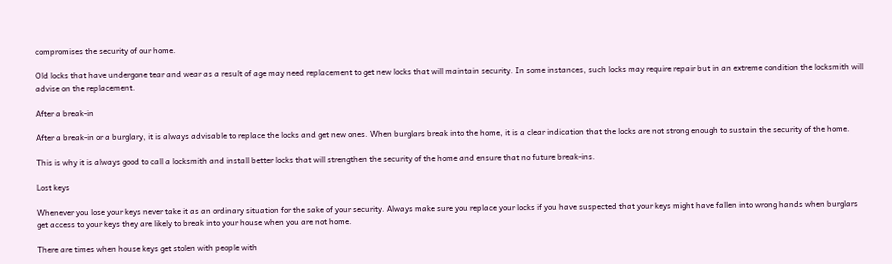compromises the security of our home.

Old locks that have undergone tear and wear as a result of age may need replacement to get new locks that will maintain security. In some instances, such locks may require repair but in an extreme condition the locksmith will advise on the replacement.

After a break-in

After a break-in or a burglary, it is always advisable to replace the locks and get new ones. When burglars break into the home, it is a clear indication that the locks are not strong enough to sustain the security of the home.

This is why it is always good to call a locksmith and install better locks that will strengthen the security of the home and ensure that no future break-ins.

Lost keys

Whenever you lose your keys never take it as an ordinary situation for the sake of your security. Always make sure you replace your locks if you have suspected that your keys might have fallen into wrong hands when burglars get access to your keys they are likely to break into your house when you are not home.

There are times when house keys get stolen with people with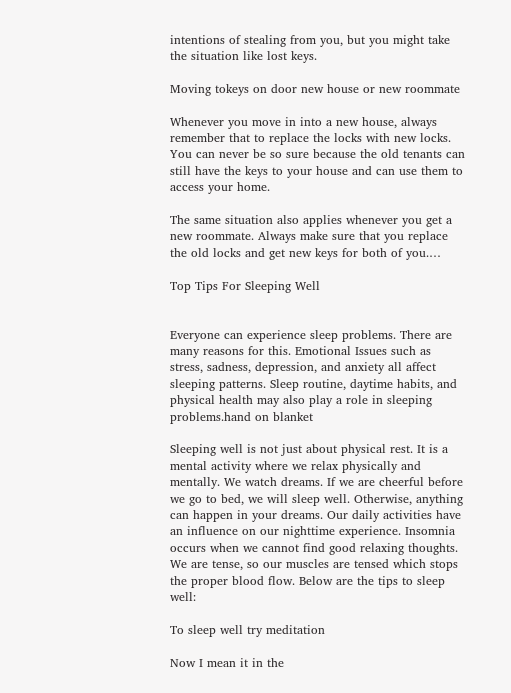intentions of stealing from you, but you might take the situation like lost keys.

Moving tokeys on door new house or new roommate

Whenever you move in into a new house, always remember that to replace the locks with new locks. You can never be so sure because the old tenants can still have the keys to your house and can use them to access your home.

The same situation also applies whenever you get a new roommate. Always make sure that you replace the old locks and get new keys for both of you.…

Top Tips For Sleeping Well


Everyone can experience sleep problems. There are many reasons for this. Emotional Issues such as stress, sadness, depression, and anxiety all affect sleeping patterns. Sleep routine, daytime habits, and physical health may also play a role in sleeping problems.hand on blanket

Sleeping well is not just about physical rest. It is a mental activity where we relax physically and mentally. We watch dreams. If we are cheerful before we go to bed, we will sleep well. Otherwise, anything can happen in your dreams. Our daily activities have an influence on our nighttime experience. Insomnia occurs when we cannot find good relaxing thoughts. We are tense, so our muscles are tensed which stops the proper blood flow. Below are the tips to sleep well:

To sleep well try meditation

Now I mean it in the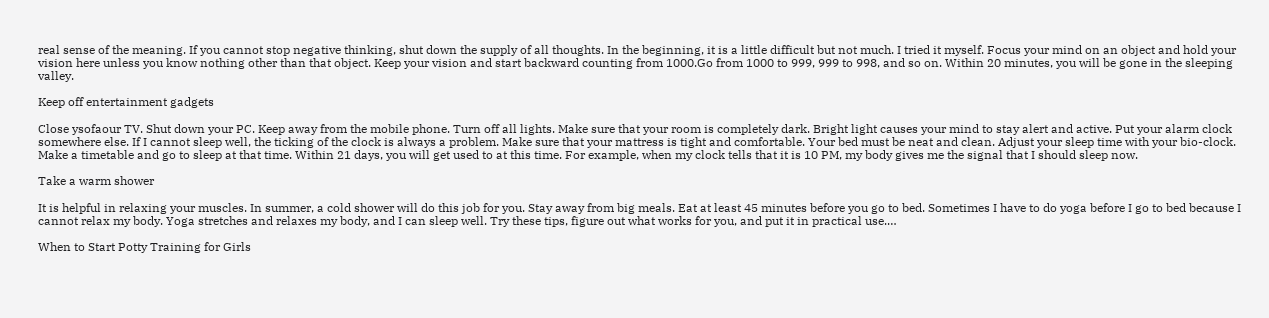real sense of the meaning. If you cannot stop negative thinking, shut down the supply of all thoughts. In the beginning, it is a little difficult but not much. I tried it myself. Focus your mind on an object and hold your vision here unless you know nothing other than that object. Keep your vision and start backward counting from 1000.Go from 1000 to 999, 999 to 998, and so on. Within 20 minutes, you will be gone in the sleeping valley.

Keep off entertainment gadgets

Close ysofaour TV. Shut down your PC. Keep away from the mobile phone. Turn off all lights. Make sure that your room is completely dark. Bright light causes your mind to stay alert and active. Put your alarm clock somewhere else. If I cannot sleep well, the ticking of the clock is always a problem. Make sure that your mattress is tight and comfortable. Your bed must be neat and clean. Adjust your sleep time with your bio-clock. Make a timetable and go to sleep at that time. Within 21 days, you will get used to at this time. For example, when my clock tells that it is 10 PM, my body gives me the signal that I should sleep now.

Take a warm shower

It is helpful in relaxing your muscles. In summer, a cold shower will do this job for you. Stay away from big meals. Eat at least 45 minutes before you go to bed. Sometimes I have to do yoga before I go to bed because I cannot relax my body. Yoga stretches and relaxes my body, and I can sleep well. Try these tips, figure out what works for you, and put it in practical use.…

When to Start Potty Training for Girls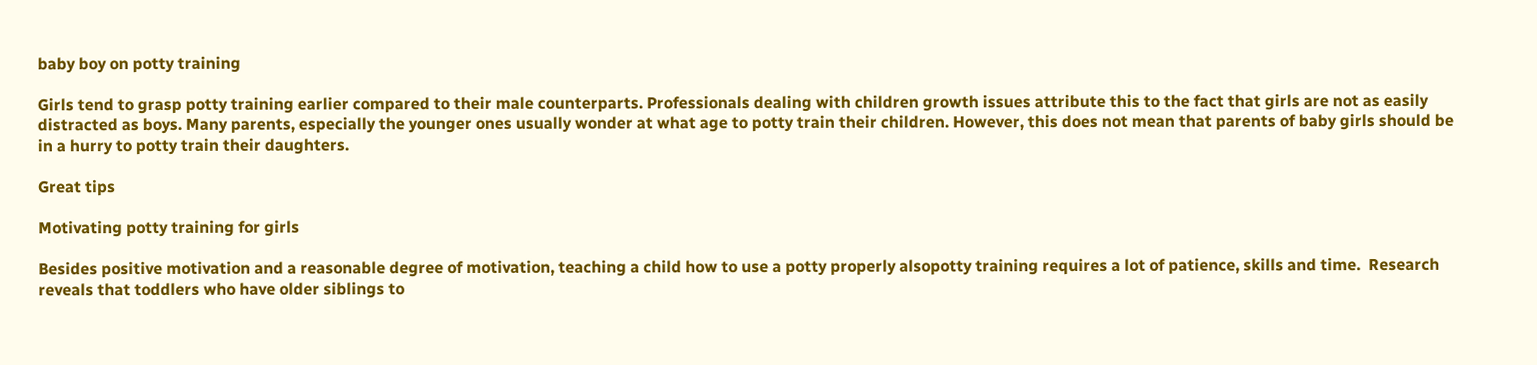baby boy on potty training

Girls tend to grasp potty training earlier compared to their male counterparts. Professionals dealing with children growth issues attribute this to the fact that girls are not as easily distracted as boys. Many parents, especially the younger ones usually wonder at what age to potty train their children. However, this does not mean that parents of baby girls should be in a hurry to potty train their daughters.

Great tips

Motivating potty training for girls

Besides positive motivation and a reasonable degree of motivation, teaching a child how to use a potty properly alsopotty training requires a lot of patience, skills and time.  Research reveals that toddlers who have older siblings to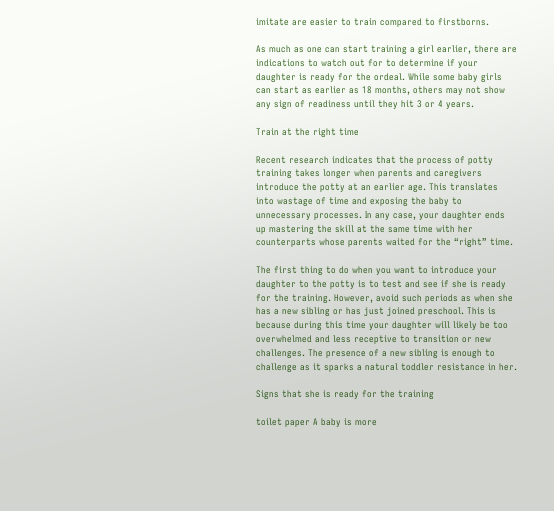imitate are easier to train compared to firstborns.

As much as one can start training a girl earlier, there are indications to watch out for to determine if your daughter is ready for the ordeal. While some baby girls can start as earlier as 18 months, others may not show any sign of readiness until they hit 3 or 4 years.

Train at the right time

Recent research indicates that the process of potty training takes longer when parents and caregivers introduce the potty at an earlier age. This translates into wastage of time and exposing the baby to unnecessary processes. In any case, your daughter ends up mastering the skill at the same time with her counterparts whose parents waited for the “right” time.

The first thing to do when you want to introduce your daughter to the potty is to test and see if she is ready for the training. However, avoid such periods as when she has a new sibling or has just joined preschool. This is because during this time your daughter will likely be too overwhelmed and less receptive to transition or new challenges. The presence of a new sibling is enough to challenge as it sparks a natural toddler resistance in her.

Signs that she is ready for the training

toilet paper A baby is more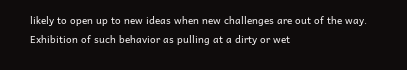likely to open up to new ideas when new challenges are out of the way. Exhibition of such behavior as pulling at a dirty or wet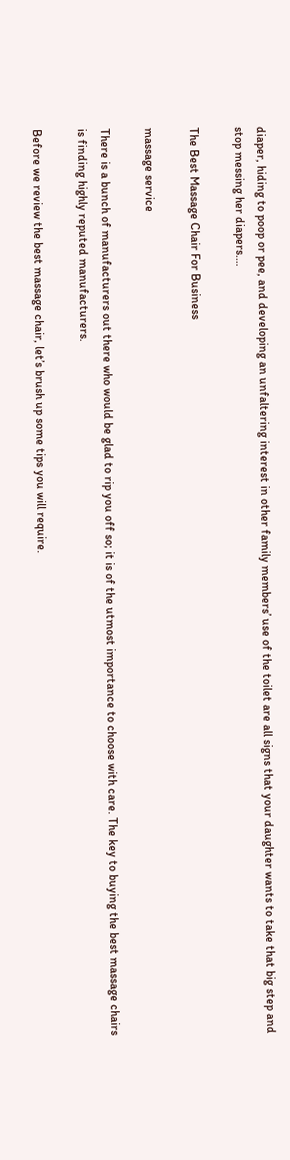diaper, hiding to poop or pee, and developing an unfaltering interest in other family members’ use of the toilet are all signs that your daughter wants to take that big step and stop messing her diapers.…

The Best Massage Chair For Business

massage service

There is a bunch of manufacturers out there who would be glad to rip you off so; it is of the utmost importance to choose with care. The key to buying the best massage chairs is finding highly reputed manufacturers.

Before we review the best massage chair, let’s brush up some tips you will require.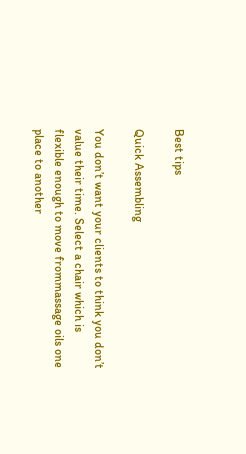Best tips

Quick Assembling

You don’t want your clients to think you don’t value their time. Select a chair which is flexible enough to move frommassage oils one place to another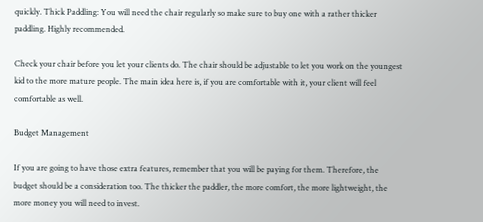quickly. Thick Paddling: You will need the chair regularly so make sure to buy one with a rather thicker paddling. Highly recommended.

Check your chair before you let your clients do. The chair should be adjustable to let you work on the youngest kid to the more mature people. The main idea here is, if you are comfortable with it, your client will feel comfortable as well.

Budget Management

If you are going to have those extra features, remember that you will be paying for them. Therefore, the budget should be a consideration too. The thicker the paddler, the more comfort, the more lightweight, the more money you will need to invest.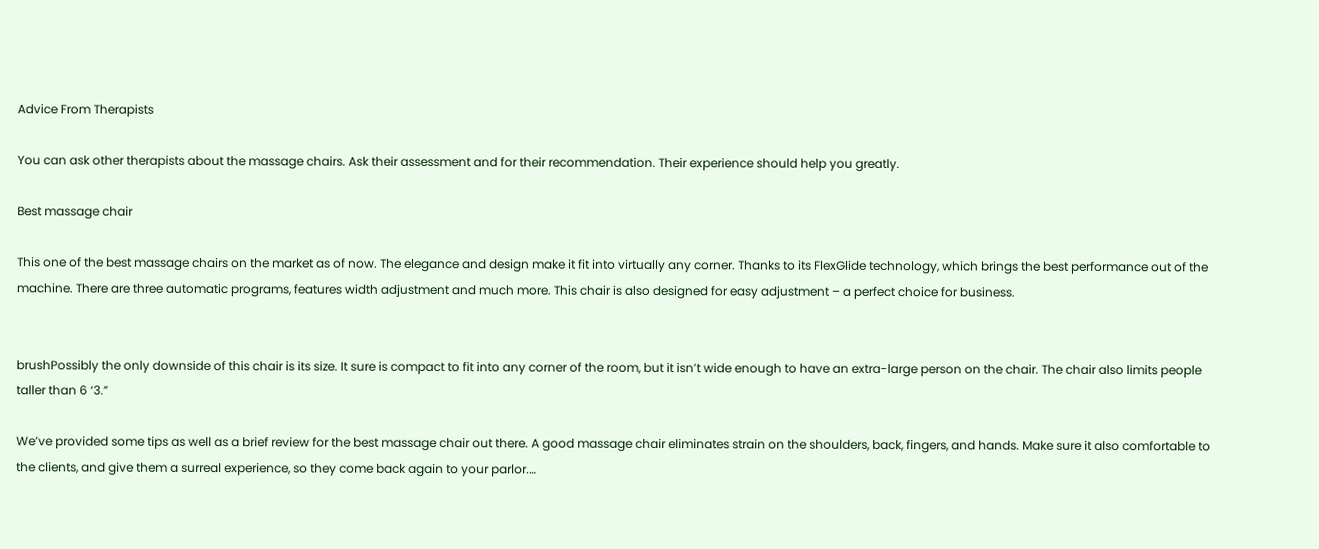Advice From Therapists

You can ask other therapists about the massage chairs. Ask their assessment and for their recommendation. Their experience should help you greatly.

Best massage chair

This one of the best massage chairs on the market as of now. The elegance and design make it fit into virtually any corner. Thanks to its FlexGlide technology, which brings the best performance out of the machine. There are three automatic programs, features width adjustment and much more. This chair is also designed for easy adjustment – a perfect choice for business.


brushPossibly the only downside of this chair is its size. It sure is compact to fit into any corner of the room, but it isn’t wide enough to have an extra-large person on the chair. The chair also limits people taller than 6 ‘3.”

We’ve provided some tips as well as a brief review for the best massage chair out there. A good massage chair eliminates strain on the shoulders, back, fingers, and hands. Make sure it also comfortable to the clients, and give them a surreal experience, so they come back again to your parlor.…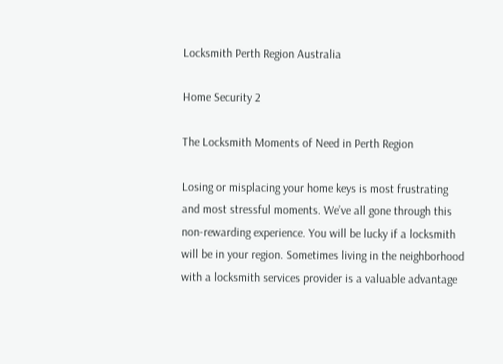Locksmith Perth Region Australia

Home Security 2

The Locksmith Moments of Need in Perth Region

Losing or misplacing your home keys is most frustrating and most stressful moments. We’ve all gone through this non-rewarding experience. You will be lucky if a locksmith will be in your region. Sometimes living in the neighborhood with a locksmith services provider is a valuable advantage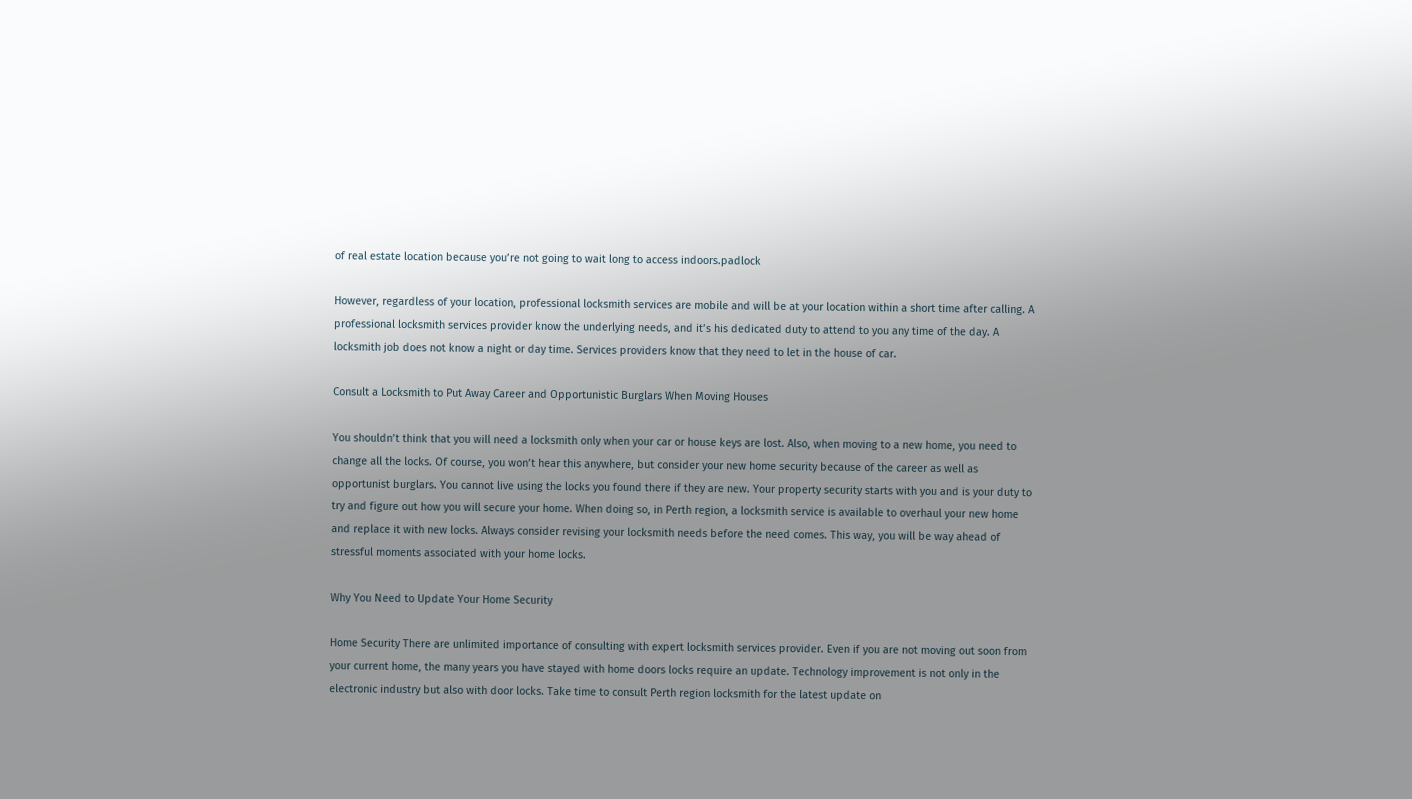of real estate location because you’re not going to wait long to access indoors.padlock

However, regardless of your location, professional locksmith services are mobile and will be at your location within a short time after calling. A professional locksmith services provider know the underlying needs, and it’s his dedicated duty to attend to you any time of the day. A locksmith job does not know a night or day time. Services providers know that they need to let in the house of car.

Consult a Locksmith to Put Away Career and Opportunistic Burglars When Moving Houses

You shouldn’t think that you will need a locksmith only when your car or house keys are lost. Also, when moving to a new home, you need to change all the locks. Of course, you won’t hear this anywhere, but consider your new home security because of the career as well as opportunist burglars. You cannot live using the locks you found there if they are new. Your property security starts with you and is your duty to try and figure out how you will secure your home. When doing so, in Perth region, a locksmith service is available to overhaul your new home and replace it with new locks. Always consider revising your locksmith needs before the need comes. This way, you will be way ahead of stressful moments associated with your home locks.

Why You Need to Update Your Home Security

Home Security There are unlimited importance of consulting with expert locksmith services provider. Even if you are not moving out soon from your current home, the many years you have stayed with home doors locks require an update. Technology improvement is not only in the electronic industry but also with door locks. Take time to consult Perth region locksmith for the latest update on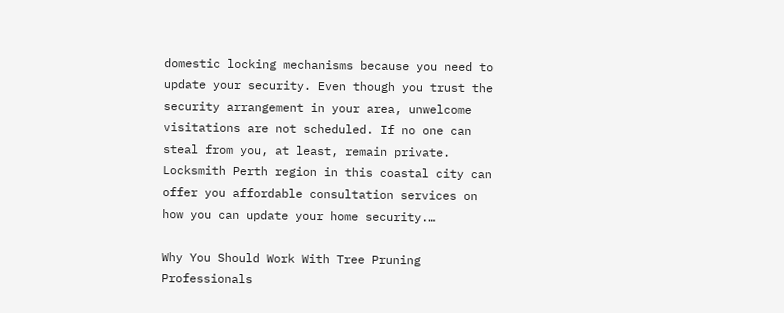domestic locking mechanisms because you need to update your security. Even though you trust the security arrangement in your area, unwelcome visitations are not scheduled. If no one can steal from you, at least, remain private. Locksmith Perth region in this coastal city can offer you affordable consultation services on how you can update your home security.…

Why You Should Work With Tree Pruning Professionals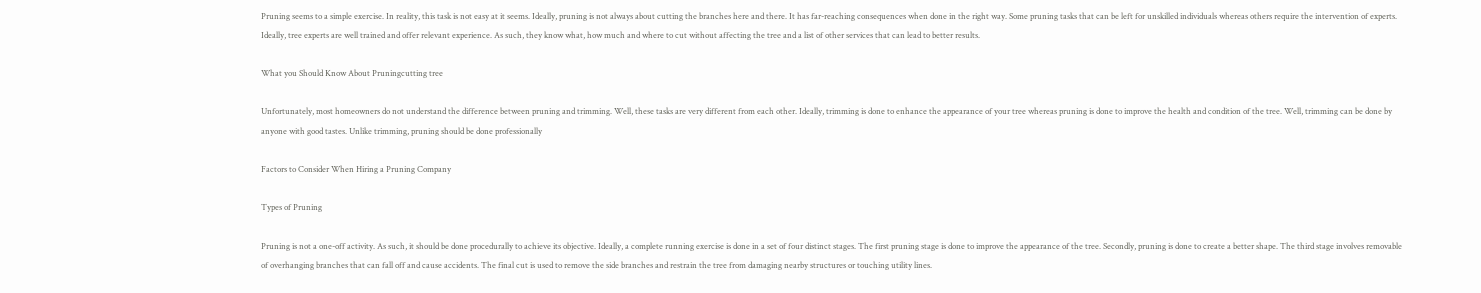Pruning seems to a simple exercise. In reality, this task is not easy at it seems. Ideally, pruning is not always about cutting the branches here and there. It has far-reaching consequences when done in the right way. Some pruning tasks that can be left for unskilled individuals whereas others require the intervention of experts. Ideally, tree experts are well trained and offer relevant experience. As such, they know what, how much and where to cut without affecting the tree and a list of other services that can lead to better results.

What you Should Know About Pruningcutting tree

Unfortunately, most homeowners do not understand the difference between pruning and trimming. Well, these tasks are very different from each other. Ideally, trimming is done to enhance the appearance of your tree whereas pruning is done to improve the health and condition of the tree. Well, trimming can be done by anyone with good tastes. Unlike trimming, pruning should be done professionally

Factors to Consider When Hiring a Pruning Company

Types of Pruning

Pruning is not a one-off activity. As such, it should be done procedurally to achieve its objective. Ideally, a complete running exercise is done in a set of four distinct stages. The first pruning stage is done to improve the appearance of the tree. Secondly, pruning is done to create a better shape. The third stage involves removable of overhanging branches that can fall off and cause accidents. The final cut is used to remove the side branches and restrain the tree from damaging nearby structures or touching utility lines.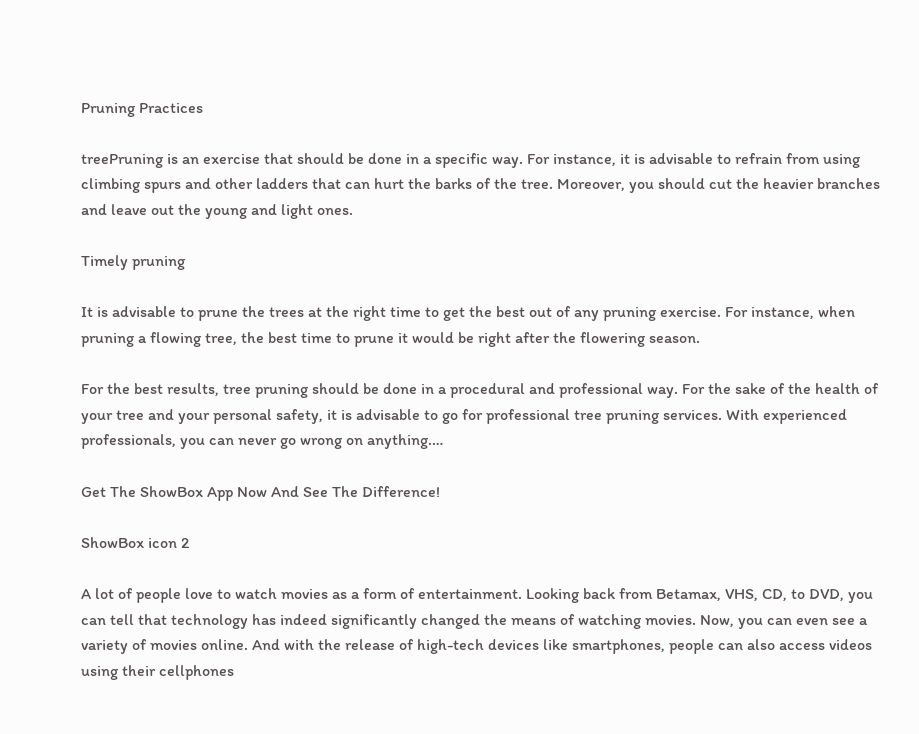Pruning Practices

treePruning is an exercise that should be done in a specific way. For instance, it is advisable to refrain from using climbing spurs and other ladders that can hurt the barks of the tree. Moreover, you should cut the heavier branches and leave out the young and light ones.

Timely pruning

It is advisable to prune the trees at the right time to get the best out of any pruning exercise. For instance, when pruning a flowing tree, the best time to prune it would be right after the flowering season.

For the best results, tree pruning should be done in a procedural and professional way. For the sake of the health of your tree and your personal safety, it is advisable to go for professional tree pruning services. With experienced professionals, you can never go wrong on anything.…

Get The ShowBox App Now And See The Difference!

ShowBox icon 2

A lot of people love to watch movies as a form of entertainment. Looking back from Betamax, VHS, CD, to DVD, you can tell that technology has indeed significantly changed the means of watching movies. Now, you can even see a variety of movies online. And with the release of high-tech devices like smartphones, people can also access videos using their cellphones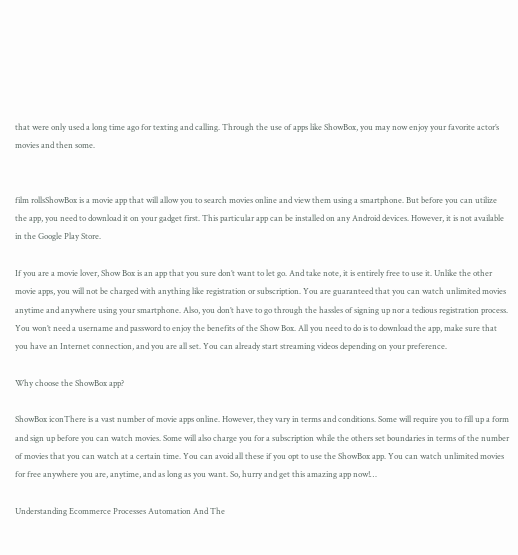that were only used a long time ago for texting and calling. Through the use of apps like ShowBox, you may now enjoy your favorite actor’s movies and then some.


film rollsShowBox is a movie app that will allow you to search movies online and view them using a smartphone. But before you can utilize the app, you need to download it on your gadget first. This particular app can be installed on any Android devices. However, it is not available in the Google Play Store.

If you are a movie lover, Show Box is an app that you sure don’t want to let go. And take note, it is entirely free to use it. Unlike the other movie apps, you will not be charged with anything like registration or subscription. You are guaranteed that you can watch unlimited movies anytime and anywhere using your smartphone. Also, you don’t have to go through the hassles of signing up nor a tedious registration process. You won’t need a username and password to enjoy the benefits of the Show Box. All you need to do is to download the app, make sure that you have an Internet connection, and you are all set. You can already start streaming videos depending on your preference.

Why choose the ShowBox app?

ShowBox iconThere is a vast number of movie apps online. However, they vary in terms and conditions. Some will require you to fill up a form and sign up before you can watch movies. Some will also charge you for a subscription while the others set boundaries in terms of the number of movies that you can watch at a certain time. You can avoid all these if you opt to use the ShowBox app. You can watch unlimited movies for free anywhere you are, anytime, and as long as you want. So, hurry and get this amazing app now!…

Understanding Ecommerce Processes Automation And The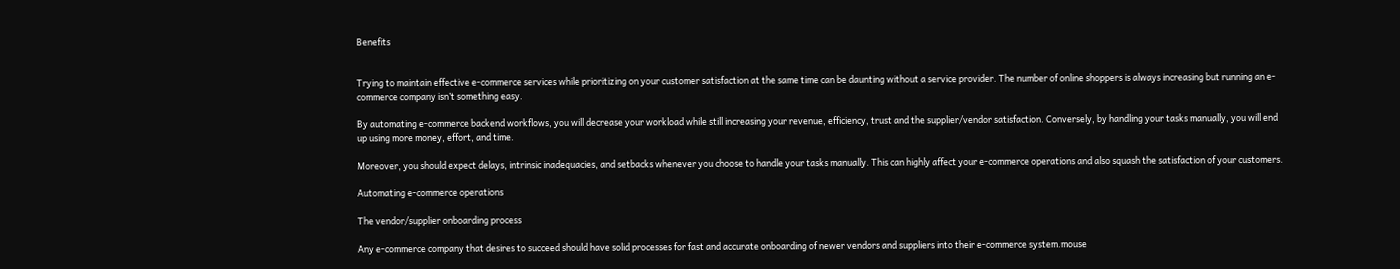Benefits


Trying to maintain effective e-commerce services while prioritizing on your customer satisfaction at the same time can be daunting without a service provider. The number of online shoppers is always increasing but running an e-commerce company isn’t something easy.

By automating e-commerce backend workflows, you will decrease your workload while still increasing your revenue, efficiency, trust and the supplier/vendor satisfaction. Conversely, by handling your tasks manually, you will end up using more money, effort, and time.

Moreover, you should expect delays, intrinsic inadequacies, and setbacks whenever you choose to handle your tasks manually. This can highly affect your e-commerce operations and also squash the satisfaction of your customers.

Automating e-commerce operations

The vendor/supplier onboarding process

Any e-commerce company that desires to succeed should have solid processes for fast and accurate onboarding of newer vendors and suppliers into their e-commerce system.mouse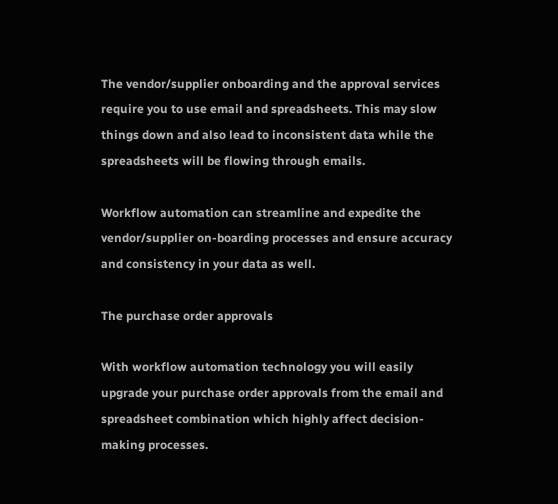The vendor/supplier onboarding and the approval services require you to use email and spreadsheets. This may slow things down and also lead to inconsistent data while the spreadsheets will be flowing through emails.

Workflow automation can streamline and expedite the vendor/supplier on-boarding processes and ensure accuracy and consistency in your data as well.

The purchase order approvals

With workflow automation technology you will easily upgrade your purchase order approvals from the email and spreadsheet combination which highly affect decision-making processes.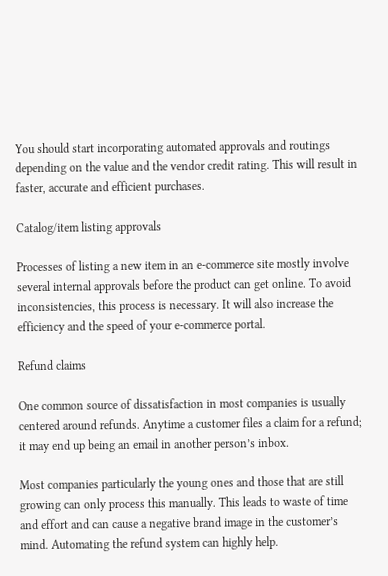You should start incorporating automated approvals and routings depending on the value and the vendor credit rating. This will result in faster, accurate and efficient purchases.

Catalog/item listing approvals

Processes of listing a new item in an e-commerce site mostly involve several internal approvals before the product can get online. To avoid inconsistencies, this process is necessary. It will also increase the efficiency and the speed of your e-commerce portal.

Refund claims

One common source of dissatisfaction in most companies is usually centered around refunds. Anytime a customer files a claim for a refund; it may end up being an email in another person’s inbox.

Most companies particularly the young ones and those that are still growing can only process this manually. This leads to waste of time and effort and can cause a negative brand image in the customer’s mind. Automating the refund system can highly help.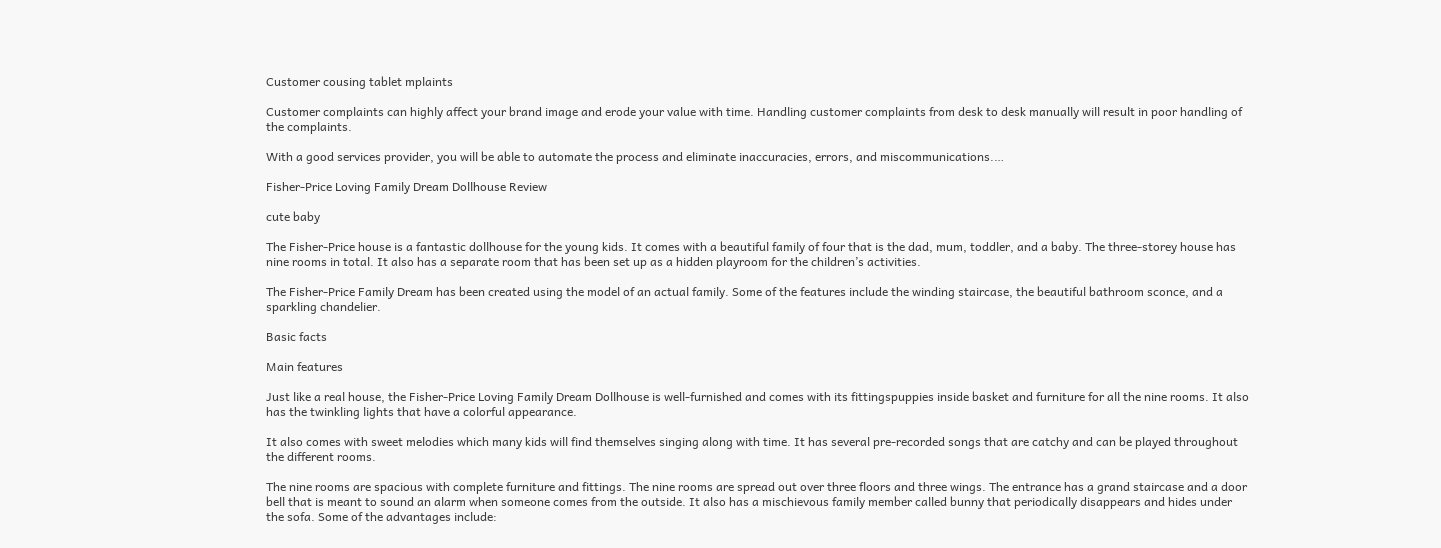Customer cousing tablet mplaints

Customer complaints can highly affect your brand image and erode your value with time. Handling customer complaints from desk to desk manually will result in poor handling of the complaints.

With a good services provider, you will be able to automate the process and eliminate inaccuracies, errors, and miscommunications.…

Fisher-Price Loving Family Dream Dollhouse Review

cute baby

The Fisher-Price house is a fantastic dollhouse for the young kids. It comes with a beautiful family of four that is the dad, mum, toddler, and a baby. The three-storey house has nine rooms in total. It also has a separate room that has been set up as a hidden playroom for the children’s activities.

The Fisher-Price Family Dream has been created using the model of an actual family. Some of the features include the winding staircase, the beautiful bathroom sconce, and a sparkling chandelier.

Basic facts

Main features

Just like a real house, the Fisher-Price Loving Family Dream Dollhouse is well-furnished and comes with its fittingspuppies inside basket and furniture for all the nine rooms. It also has the twinkling lights that have a colorful appearance.

It also comes with sweet melodies which many kids will find themselves singing along with time. It has several pre-recorded songs that are catchy and can be played throughout the different rooms.

The nine rooms are spacious with complete furniture and fittings. The nine rooms are spread out over three floors and three wings. The entrance has a grand staircase and a door bell that is meant to sound an alarm when someone comes from the outside. It also has a mischievous family member called bunny that periodically disappears and hides under the sofa. Some of the advantages include: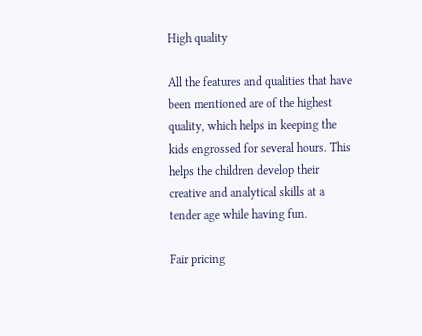High quality

All the features and qualities that have been mentioned are of the highest quality, which helps in keeping the kids engrossed for several hours. This helps the children develop their creative and analytical skills at a tender age while having fun.

Fair pricing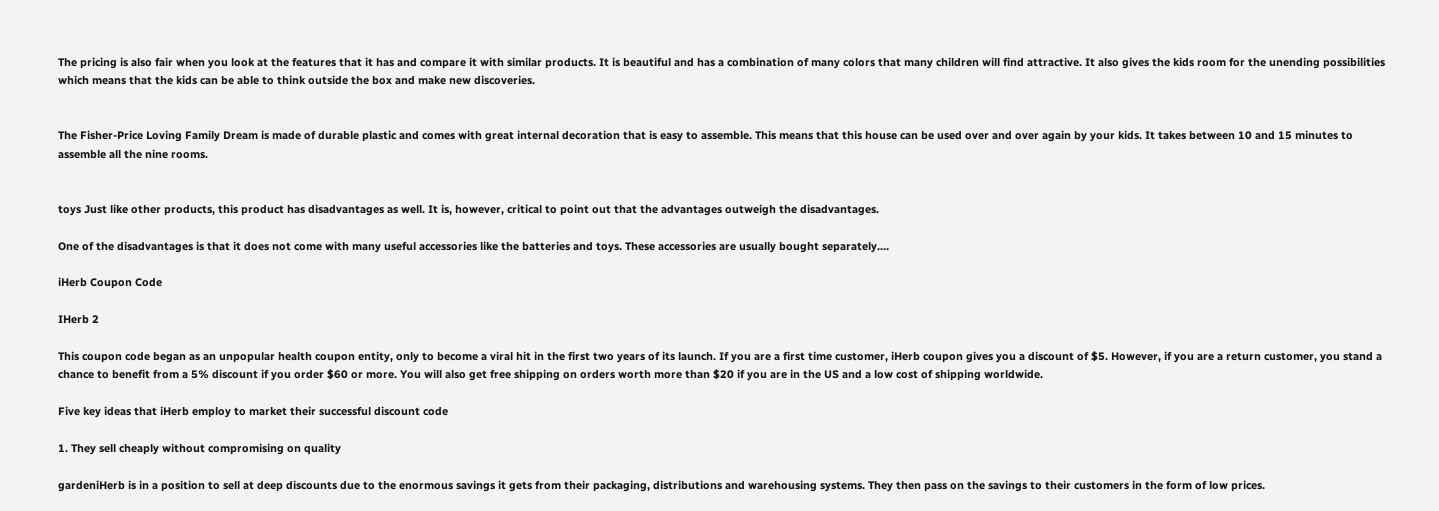The pricing is also fair when you look at the features that it has and compare it with similar products. It is beautiful and has a combination of many colors that many children will find attractive. It also gives the kids room for the unending possibilities which means that the kids can be able to think outside the box and make new discoveries.


The Fisher-Price Loving Family Dream is made of durable plastic and comes with great internal decoration that is easy to assemble. This means that this house can be used over and over again by your kids. It takes between 10 and 15 minutes to assemble all the nine rooms.


toys Just like other products, this product has disadvantages as well. It is, however, critical to point out that the advantages outweigh the disadvantages.

One of the disadvantages is that it does not come with many useful accessories like the batteries and toys. These accessories are usually bought separately.…

iHerb Coupon Code

IHerb 2

This coupon code began as an unpopular health coupon entity, only to become a viral hit in the first two years of its launch. If you are a first time customer, iHerb coupon gives you a discount of $5. However, if you are a return customer, you stand a chance to benefit from a 5% discount if you order $60 or more. You will also get free shipping on orders worth more than $20 if you are in the US and a low cost of shipping worldwide.

Five key ideas that iHerb employ to market their successful discount code

1. They sell cheaply without compromising on quality

gardeniHerb is in a position to sell at deep discounts due to the enormous savings it gets from their packaging, distributions and warehousing systems. They then pass on the savings to their customers in the form of low prices.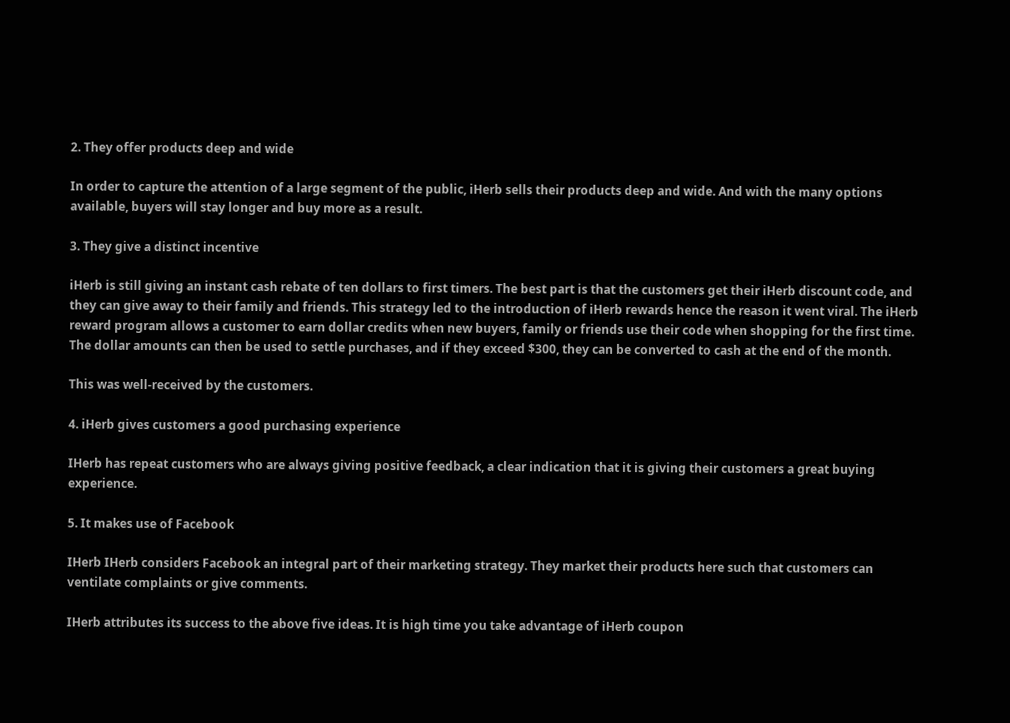2. They offer products deep and wide

In order to capture the attention of a large segment of the public, iHerb sells their products deep and wide. And with the many options available, buyers will stay longer and buy more as a result.

3. They give a distinct incentive

iHerb is still giving an instant cash rebate of ten dollars to first timers. The best part is that the customers get their iHerb discount code, and they can give away to their family and friends. This strategy led to the introduction of iHerb rewards hence the reason it went viral. The iHerb reward program allows a customer to earn dollar credits when new buyers, family or friends use their code when shopping for the first time. The dollar amounts can then be used to settle purchases, and if they exceed $300, they can be converted to cash at the end of the month.

This was well-received by the customers.

4. iHerb gives customers a good purchasing experience

IHerb has repeat customers who are always giving positive feedback, a clear indication that it is giving their customers a great buying experience.

5. It makes use of Facebook

IHerb IHerb considers Facebook an integral part of their marketing strategy. They market their products here such that customers can ventilate complaints or give comments.

IHerb attributes its success to the above five ideas. It is high time you take advantage of iHerb coupon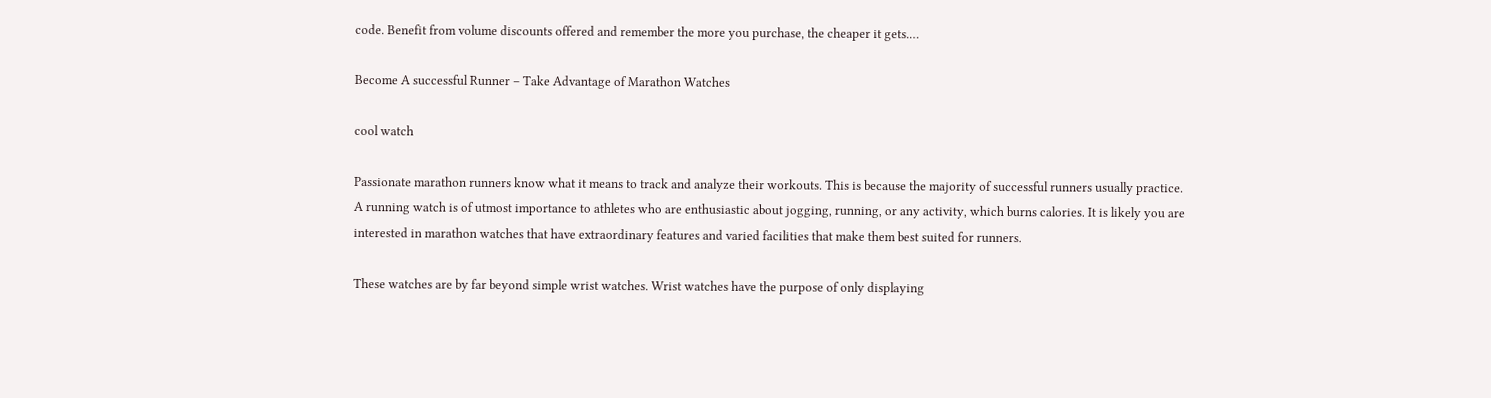code. Benefit from volume discounts offered and remember the more you purchase, the cheaper it gets.…

Become A successful Runner – Take Advantage of Marathon Watches

cool watch

Passionate marathon runners know what it means to track and analyze their workouts. This is because the majority of successful runners usually practice. A running watch is of utmost importance to athletes who are enthusiastic about jogging, running, or any activity, which burns calories. It is likely you are interested in marathon watches that have extraordinary features and varied facilities that make them best suited for runners.

These watches are by far beyond simple wrist watches. Wrist watches have the purpose of only displaying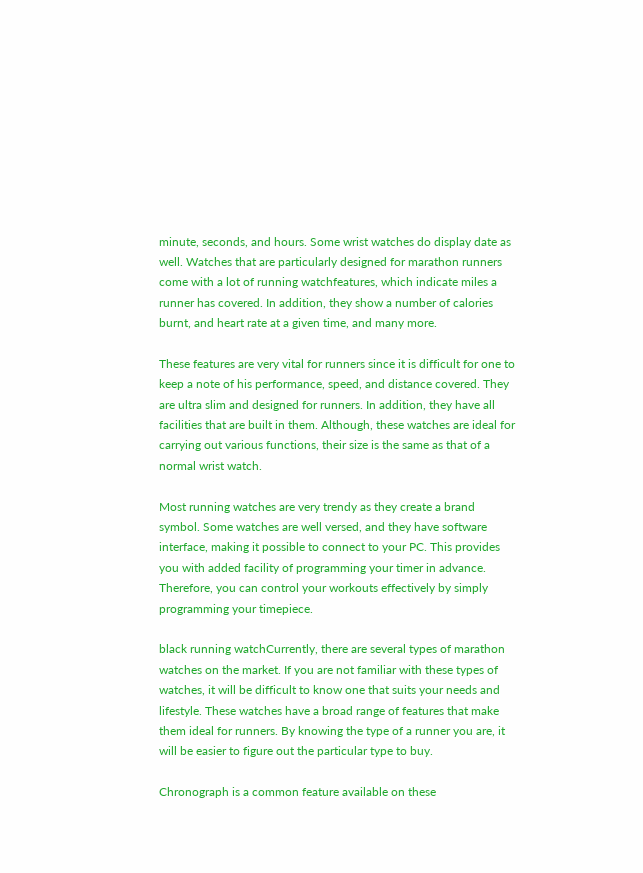minute, seconds, and hours. Some wrist watches do display date as well. Watches that are particularly designed for marathon runners come with a lot of running watchfeatures, which indicate miles a runner has covered. In addition, they show a number of calories burnt, and heart rate at a given time, and many more.

These features are very vital for runners since it is difficult for one to keep a note of his performance, speed, and distance covered. They are ultra slim and designed for runners. In addition, they have all facilities that are built in them. Although, these watches are ideal for carrying out various functions, their size is the same as that of a normal wrist watch.

Most running watches are very trendy as they create a brand symbol. Some watches are well versed, and they have software interface, making it possible to connect to your PC. This provides you with added facility of programming your timer in advance. Therefore, you can control your workouts effectively by simply programming your timepiece.

black running watchCurrently, there are several types of marathon watches on the market. If you are not familiar with these types of watches, it will be difficult to know one that suits your needs and lifestyle. These watches have a broad range of features that make them ideal for runners. By knowing the type of a runner you are, it will be easier to figure out the particular type to buy.

Chronograph is a common feature available on these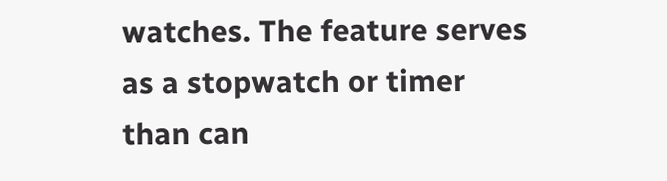watches. The feature serves as a stopwatch or timer than can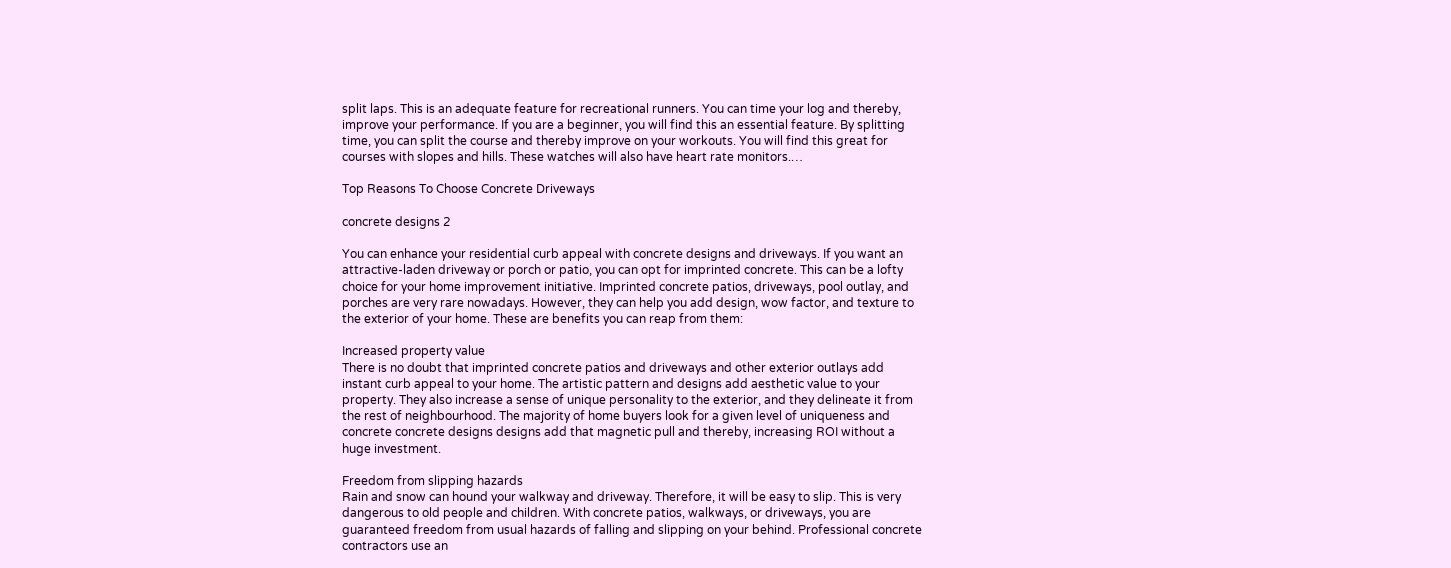split laps. This is an adequate feature for recreational runners. You can time your log and thereby, improve your performance. If you are a beginner, you will find this an essential feature. By splitting time, you can split the course and thereby improve on your workouts. You will find this great for courses with slopes and hills. These watches will also have heart rate monitors.…

Top Reasons To Choose Concrete Driveways

concrete designs 2

You can enhance your residential curb appeal with concrete designs and driveways. If you want an attractive-laden driveway or porch or patio, you can opt for imprinted concrete. This can be a lofty choice for your home improvement initiative. Imprinted concrete patios, driveways, pool outlay, and porches are very rare nowadays. However, they can help you add design, wow factor, and texture to the exterior of your home. These are benefits you can reap from them:

Increased property value
There is no doubt that imprinted concrete patios and driveways and other exterior outlays add instant curb appeal to your home. The artistic pattern and designs add aesthetic value to your property. They also increase a sense of unique personality to the exterior, and they delineate it from the rest of neighbourhood. The majority of home buyers look for a given level of uniqueness and concrete concrete designs designs add that magnetic pull and thereby, increasing ROI without a huge investment.

Freedom from slipping hazards
Rain and snow can hound your walkway and driveway. Therefore, it will be easy to slip. This is very dangerous to old people and children. With concrete patios, walkways, or driveways, you are guaranteed freedom from usual hazards of falling and slipping on your behind. Professional concrete contractors use an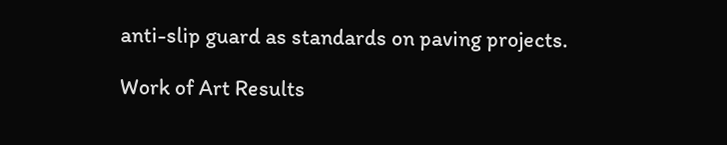anti-slip guard as standards on paving projects.

Work of Art Results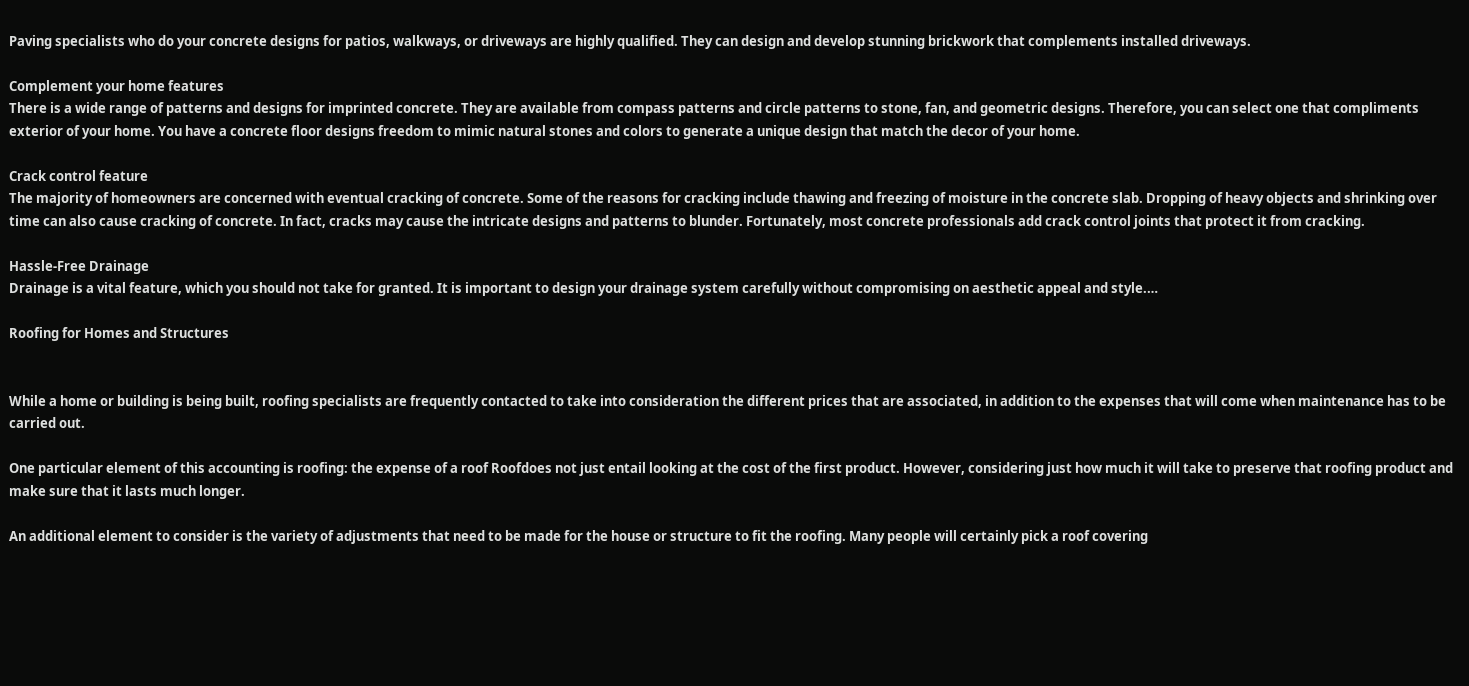Paving specialists who do your concrete designs for patios, walkways, or driveways are highly qualified. They can design and develop stunning brickwork that complements installed driveways.

Complement your home features
There is a wide range of patterns and designs for imprinted concrete. They are available from compass patterns and circle patterns to stone, fan, and geometric designs. Therefore, you can select one that compliments exterior of your home. You have a concrete floor designs freedom to mimic natural stones and colors to generate a unique design that match the decor of your home.

Crack control feature
The majority of homeowners are concerned with eventual cracking of concrete. Some of the reasons for cracking include thawing and freezing of moisture in the concrete slab. Dropping of heavy objects and shrinking over time can also cause cracking of concrete. In fact, cracks may cause the intricate designs and patterns to blunder. Fortunately, most concrete professionals add crack control joints that protect it from cracking.

Hassle-Free Drainage
Drainage is a vital feature, which you should not take for granted. It is important to design your drainage system carefully without compromising on aesthetic appeal and style.…

Roofing for Homes and Structures


While a home or building is being built, roofing specialists are frequently contacted to take into consideration the different prices that are associated, in addition to the expenses that will come when maintenance has to be carried out.

One particular element of this accounting is roofing: the expense of a roof Roofdoes not just entail looking at the cost of the first product. However, considering just how much it will take to preserve that roofing product and make sure that it lasts much longer.

An additional element to consider is the variety of adjustments that need to be made for the house or structure to fit the roofing. Many people will certainly pick a roof covering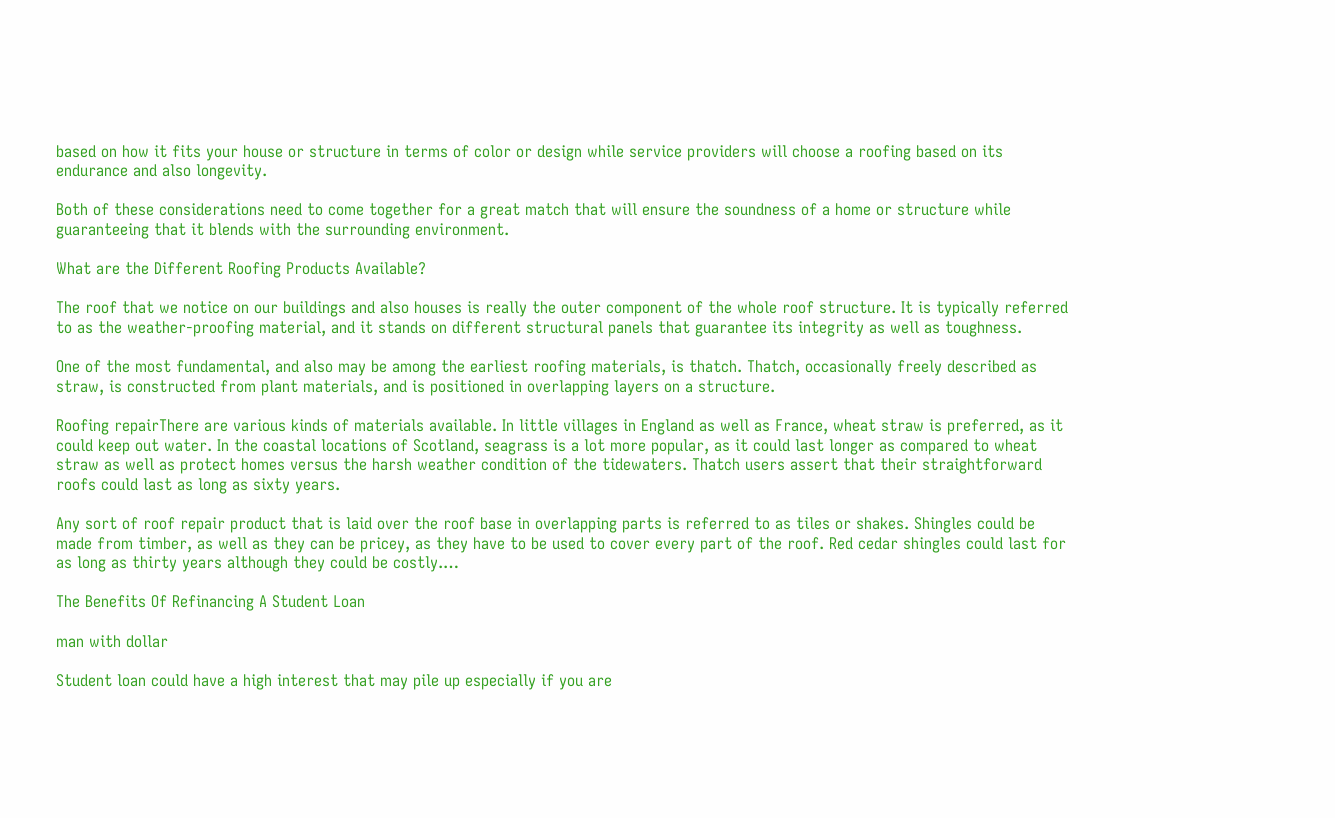based on how it fits your house or structure in terms of color or design while service providers will choose a roofing based on its endurance and also longevity.

Both of these considerations need to come together for a great match that will ensure the soundness of a home or structure while guaranteeing that it blends with the surrounding environment.

What are the Different Roofing Products Available?

The roof that we notice on our buildings and also houses is really the outer component of the whole roof structure. It is typically referred to as the weather-proofing material, and it stands on different structural panels that guarantee its integrity as well as toughness.

One of the most fundamental, and also may be among the earliest roofing materials, is thatch. Thatch, occasionally freely described as straw, is constructed from plant materials, and is positioned in overlapping layers on a structure.

Roofing repairThere are various kinds of materials available. In little villages in England as well as France, wheat straw is preferred, as it could keep out water. In the coastal locations of Scotland, seagrass is a lot more popular, as it could last longer as compared to wheat straw as well as protect homes versus the harsh weather condition of the tidewaters. Thatch users assert that their straightforward roofs could last as long as sixty years.

Any sort of roof repair product that is laid over the roof base in overlapping parts is referred to as tiles or shakes. Shingles could be made from timber, as well as they can be pricey, as they have to be used to cover every part of the roof. Red cedar shingles could last for as long as thirty years although they could be costly.…

The Benefits Of Refinancing A Student Loan

man with dollar

Student loan could have a high interest that may pile up especially if you are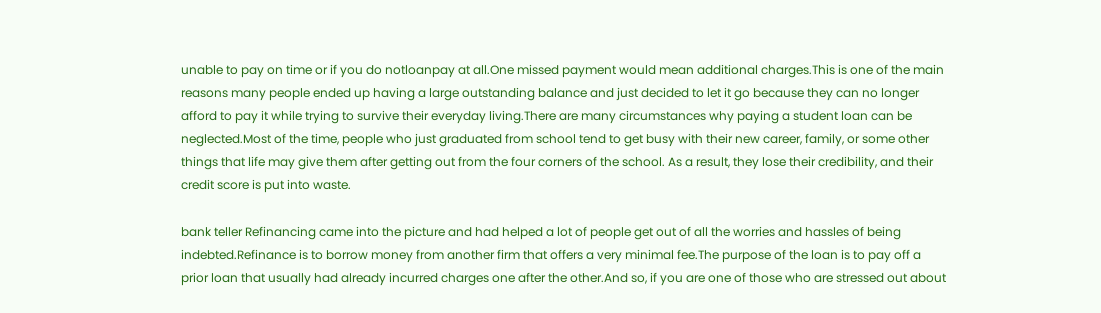unable to pay on time or if you do notloanpay at all.One missed payment would mean additional charges.This is one of the main reasons many people ended up having a large outstanding balance and just decided to let it go because they can no longer afford to pay it while trying to survive their everyday living.There are many circumstances why paying a student loan can be neglected.Most of the time, people who just graduated from school tend to get busy with their new career, family, or some other things that life may give them after getting out from the four corners of the school. As a result, they lose their credibility, and their credit score is put into waste.

bank teller Refinancing came into the picture and had helped a lot of people get out of all the worries and hassles of being indebted.Refinance is to borrow money from another firm that offers a very minimal fee.The purpose of the loan is to pay off a prior loan that usually had already incurred charges one after the other.And so, if you are one of those who are stressed out about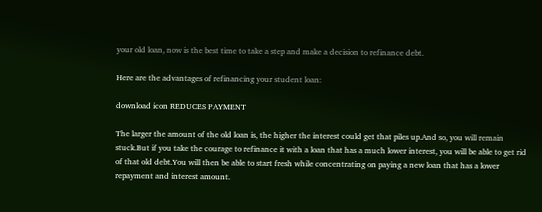your old loan, now is the best time to take a step and make a decision to refinance debt.

Here are the advantages of refinancing your student loan:

download icon REDUCES PAYMENT

The larger the amount of the old loan is, the higher the interest could get that piles up.And so, you will remain stuck.But if you take the courage to refinance it with a loan that has a much lower interest, you will be able to get rid of that old debt.You will then be able to start fresh while concentrating on paying a new loan that has a lower repayment and interest amount.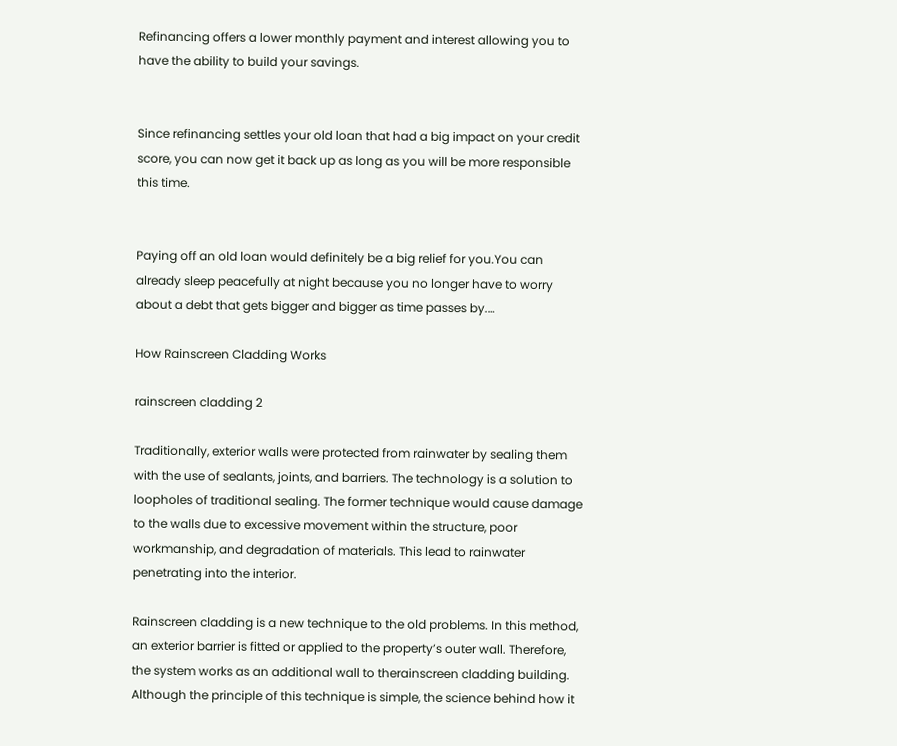Refinancing offers a lower monthly payment and interest allowing you to have the ability to build your savings.


Since refinancing settles your old loan that had a big impact on your credit score, you can now get it back up as long as you will be more responsible this time.


Paying off an old loan would definitely be a big relief for you.You can already sleep peacefully at night because you no longer have to worry about a debt that gets bigger and bigger as time passes by.…

How Rainscreen Cladding Works

rainscreen cladding 2

Traditionally, exterior walls were protected from rainwater by sealing them with the use of sealants, joints, and barriers. The technology is a solution to loopholes of traditional sealing. The former technique would cause damage to the walls due to excessive movement within the structure, poor workmanship, and degradation of materials. This lead to rainwater penetrating into the interior.

Rainscreen cladding is a new technique to the old problems. In this method, an exterior barrier is fitted or applied to the property’s outer wall. Therefore, the system works as an additional wall to therainscreen cladding building. Although the principle of this technique is simple, the science behind how it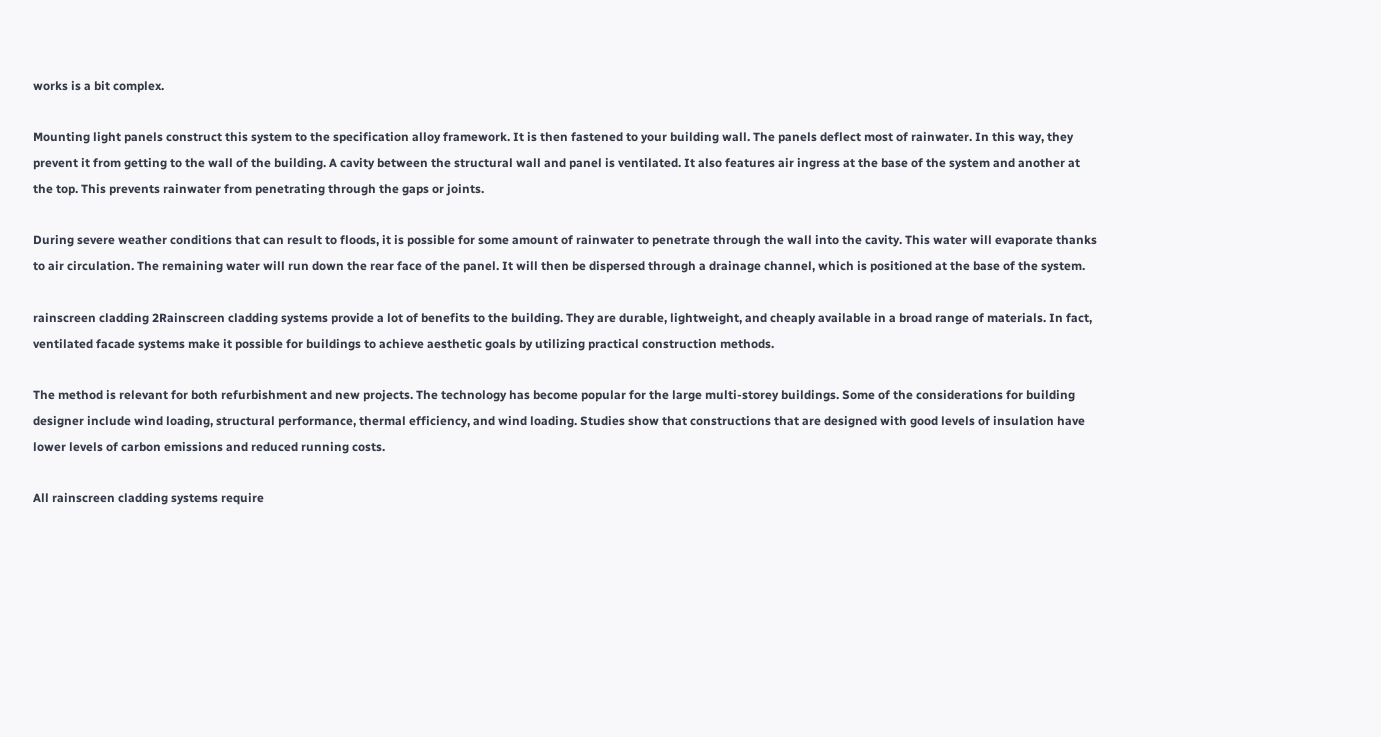works is a bit complex.

Mounting light panels construct this system to the specification alloy framework. It is then fastened to your building wall. The panels deflect most of rainwater. In this way, they prevent it from getting to the wall of the building. A cavity between the structural wall and panel is ventilated. It also features air ingress at the base of the system and another at the top. This prevents rainwater from penetrating through the gaps or joints.

During severe weather conditions that can result to floods, it is possible for some amount of rainwater to penetrate through the wall into the cavity. This water will evaporate thanks to air circulation. The remaining water will run down the rear face of the panel. It will then be dispersed through a drainage channel, which is positioned at the base of the system.

rainscreen cladding 2Rainscreen cladding systems provide a lot of benefits to the building. They are durable, lightweight, and cheaply available in a broad range of materials. In fact, ventilated facade systems make it possible for buildings to achieve aesthetic goals by utilizing practical construction methods.

The method is relevant for both refurbishment and new projects. The technology has become popular for the large multi-storey buildings. Some of the considerations for building designer include wind loading, structural performance, thermal efficiency, and wind loading. Studies show that constructions that are designed with good levels of insulation have lower levels of carbon emissions and reduced running costs.

All rainscreen cladding systems require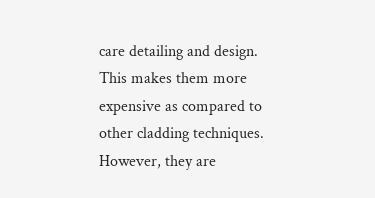care detailing and design. This makes them more expensive as compared to other cladding techniques. However, they are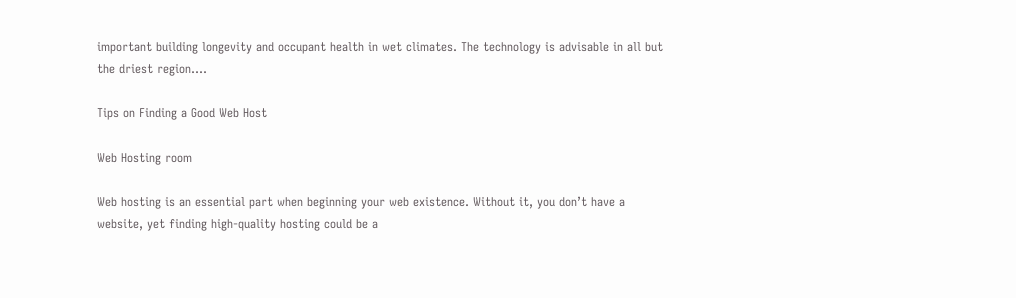important building longevity and occupant health in wet climates. The technology is advisable in all but the driest region.…

Tips on Finding a Good Web Host

Web Hosting room

Web hosting is an essential part when beginning your web existence. Without it, you don’t have a website, yet finding high-quality hosting could be a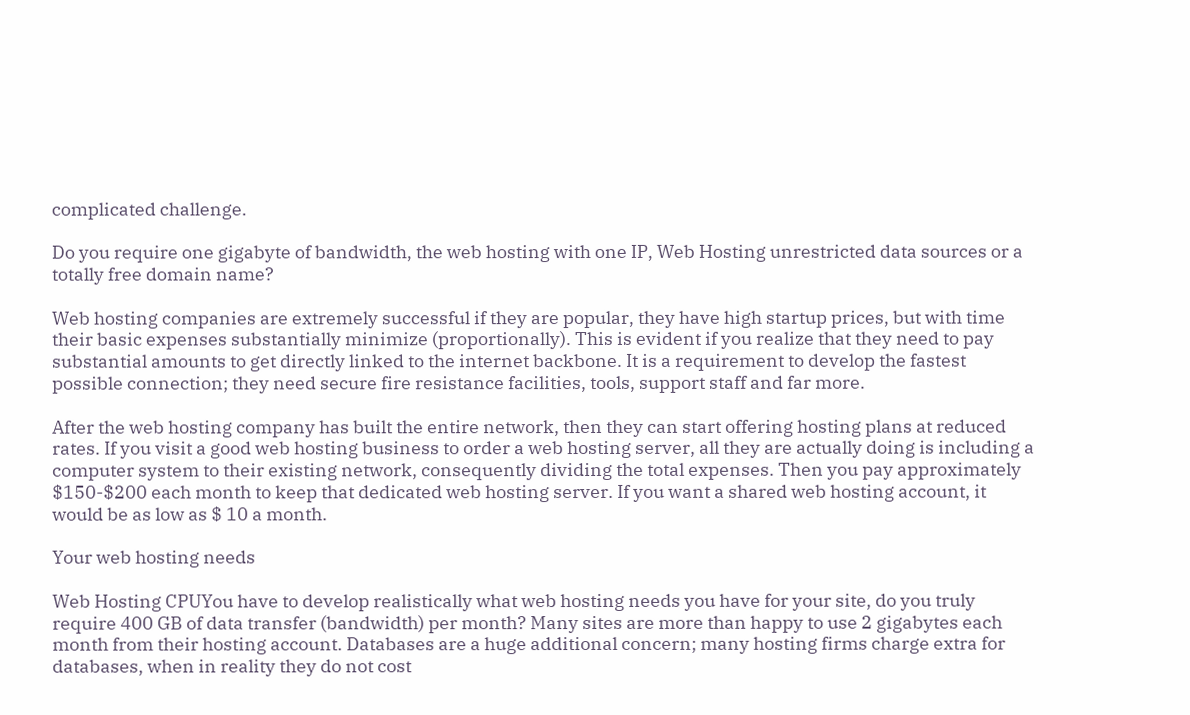complicated challenge.

Do you require one gigabyte of bandwidth, the web hosting with one IP, Web Hosting unrestricted data sources or a totally free domain name?

Web hosting companies are extremely successful if they are popular, they have high startup prices, but with time their basic expenses substantially minimize (proportionally). This is evident if you realize that they need to pay substantial amounts to get directly linked to the internet backbone. It is a requirement to develop the fastest possible connection; they need secure fire resistance facilities, tools, support staff and far more.

After the web hosting company has built the entire network, then they can start offering hosting plans at reduced rates. If you visit a good web hosting business to order a web hosting server, all they are actually doing is including a computer system to their existing network, consequently dividing the total expenses. Then you pay approximately $150-$200 each month to keep that dedicated web hosting server. If you want a shared web hosting account, it would be as low as $ 10 a month.

Your web hosting needs

Web Hosting CPUYou have to develop realistically what web hosting needs you have for your site, do you truly require 400 GB of data transfer (bandwidth) per month? Many sites are more than happy to use 2 gigabytes each month from their hosting account. Databases are a huge additional concern; many hosting firms charge extra for databases, when in reality they do not cost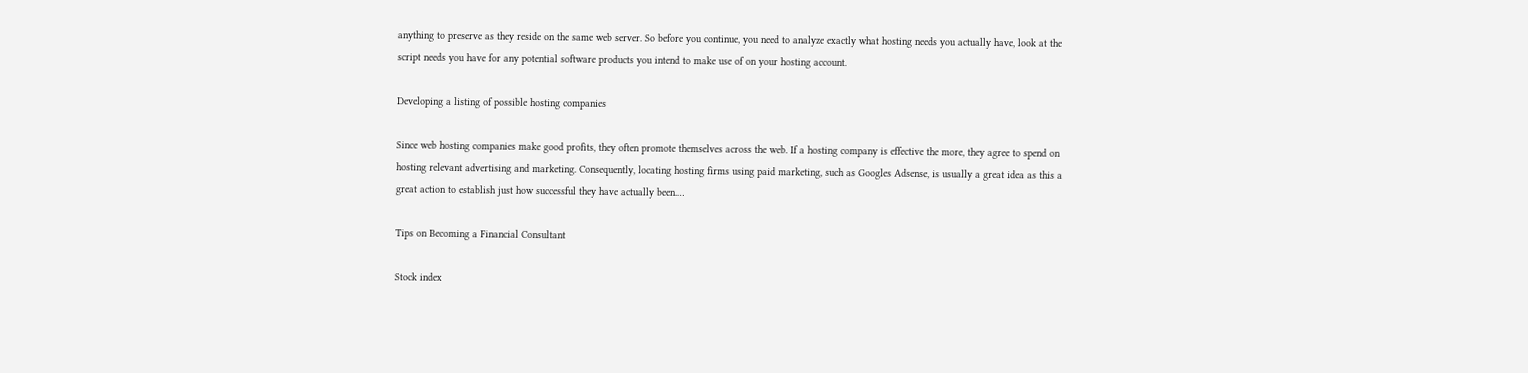anything to preserve as they reside on the same web server. So before you continue, you need to analyze exactly what hosting needs you actually have, look at the script needs you have for any potential software products you intend to make use of on your hosting account.

Developing a listing of possible hosting companies

Since web hosting companies make good profits, they often promote themselves across the web. If a hosting company is effective the more, they agree to spend on hosting relevant advertising and marketing. Consequently, locating hosting firms using paid marketing, such as Googles Adsense, is usually a great idea as this a great action to establish just how successful they have actually been.…

Tips on Becoming a Financial Consultant

Stock index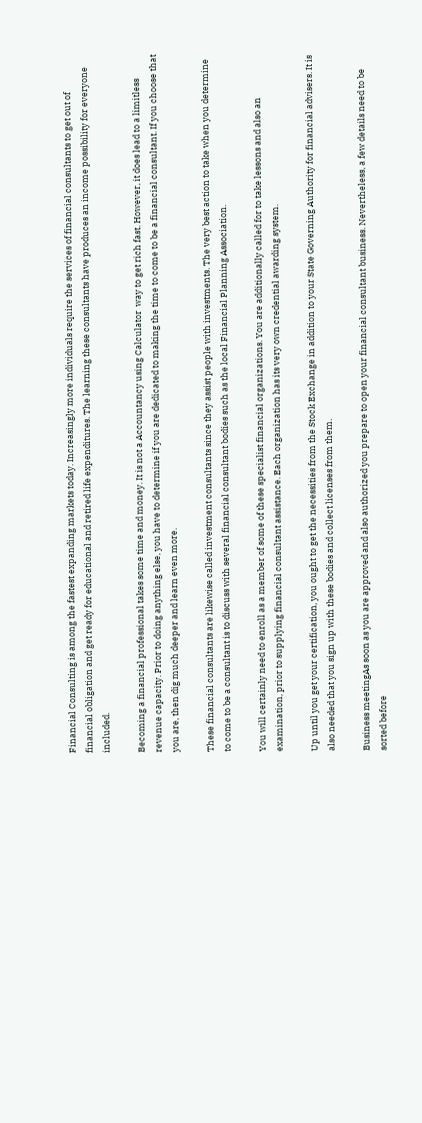Financial Consulting is among the fastest expanding markets today. Increasingly more individuals require the services of financial consultants to get out of financial obligation and get ready for educational and retired life expenditures. The learning these consultants have produces an income possibility for everyone included.

Becoming a financial professional takes some time and money. It is not a Accountancy using Calculator  way to get rich fast. However, it does lead to a limitless revenue capacity. Prior to doing anything else, you have to determine if you are dedicated to making the time to come to be a financial consultant. If you choose that you are, then dig much deeper and learn even more.

These financial consultants are likewise called investment consultants since they assist people with investments. The very best action to take when you determine to come to be a consultant is to discuss with several financial consultant bodies such as the local Financial Planning Association.

You will certainly need to enroll as a member of some of these specialist financial organizations. You are additionally called for to take lessons and also an examination, prior to supplying financial consultant assistance. Each organization has its very own credential awarding system.

Up until you get your certification, you ought to get the necessities from the Stock Exchange in addition to your State Governing Authority for financial advisers. It is also needed that you sign up with these bodies and collect licenses from them.

Business meetingAs soon as you are approved and also authorized you prepare to open your financial consultant business. Nevertheless, a few details need to be sorted before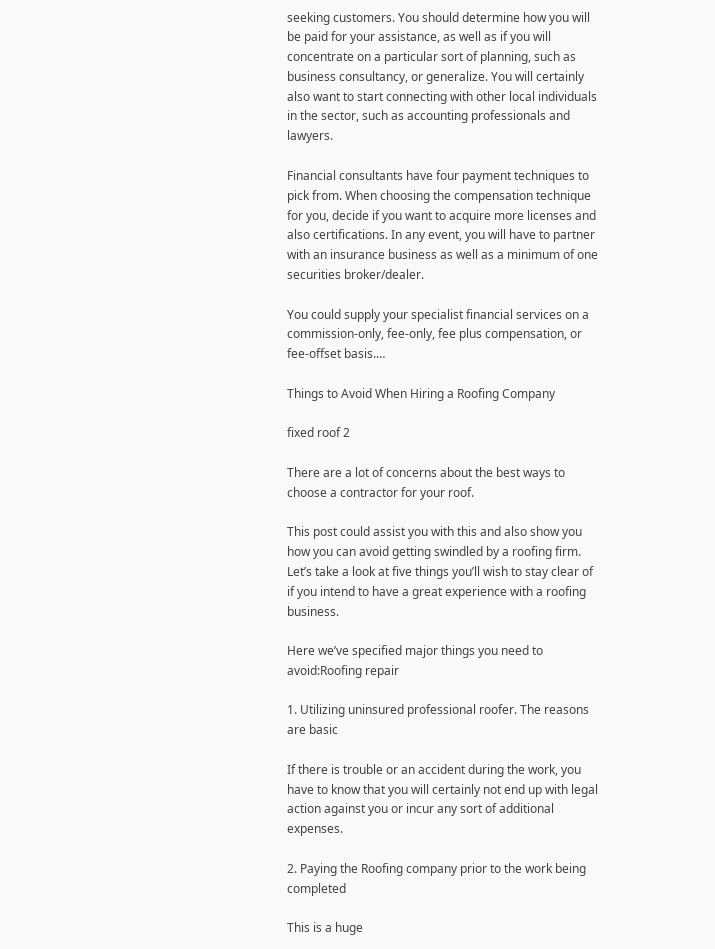seeking customers. You should determine how you will be paid for your assistance, as well as if you will concentrate on a particular sort of planning, such as business consultancy, or generalize. You will certainly also want to start connecting with other local individuals in the sector, such as accounting professionals and lawyers.

Financial consultants have four payment techniques to pick from. When choosing the compensation technique for you, decide if you want to acquire more licenses and also certifications. In any event, you will have to partner with an insurance business as well as a minimum of one securities broker/dealer.

You could supply your specialist financial services on a commission-only, fee-only, fee plus compensation, or fee-offset basis.…

Things to Avoid When Hiring a Roofing Company

fixed roof 2

There are a lot of concerns about the best ways to choose a contractor for your roof.

This post could assist you with this and also show you how you can avoid getting swindled by a roofing firm. Let’s take a look at five things you’ll wish to stay clear of if you intend to have a great experience with a roofing business.

Here we’ve specified major things you need to avoid:Roofing repair

1. Utilizing uninsured professional roofer. The reasons are basic

If there is trouble or an accident during the work, you have to know that you will certainly not end up with legal action against you or incur any sort of additional expenses.

2. Paying the Roofing company prior to the work being completed

This is a huge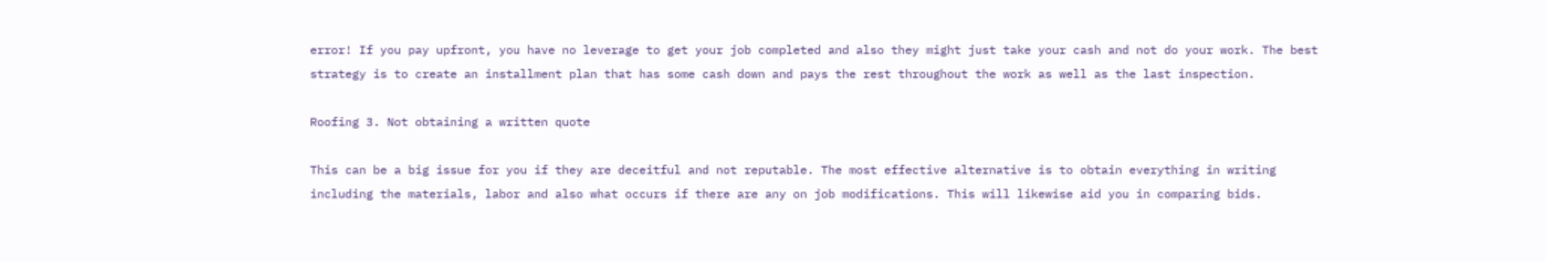error! If you pay upfront, you have no leverage to get your job completed and also they might just take your cash and not do your work. The best strategy is to create an installment plan that has some cash down and pays the rest throughout the work as well as the last inspection.

Roofing 3. Not obtaining a written quote

This can be a big issue for you if they are deceitful and not reputable. The most effective alternative is to obtain everything in writing including the materials, labor and also what occurs if there are any on job modifications. This will likewise aid you in comparing bids.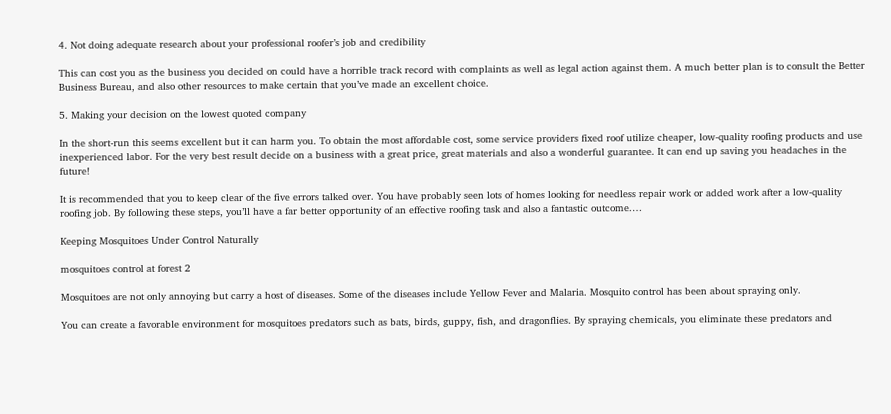4. Not doing adequate research about your professional roofer’s job and credibility

This can cost you as the business you decided on could have a horrible track record with complaints as well as legal action against them. A much better plan is to consult the Better Business Bureau, and also other resources to make certain that you’ve made an excellent choice.

5. Making your decision on the lowest quoted company

In the short-run this seems excellent but it can harm you. To obtain the most affordable cost, some service providers fixed roof utilize cheaper, low-quality roofing products and use inexperienced labor. For the very best result decide on a business with a great price, great materials and also a wonderful guarantee. It can end up saving you headaches in the future!

It is recommended that you to keep clear of the five errors talked over. You have probably seen lots of homes looking for needless repair work or added work after a low-quality roofing job. By following these steps, you’ll have a far better opportunity of an effective roofing task and also a fantastic outcome.…

Keeping Mosquitoes Under Control Naturally

mosquitoes control at forest 2

Mosquitoes are not only annoying but carry a host of diseases. Some of the diseases include Yellow Fever and Malaria. Mosquito control has been about spraying only.

You can create a favorable environment for mosquitoes predators such as bats, birds, guppy, fish, and dragonflies. By spraying chemicals, you eliminate these predators and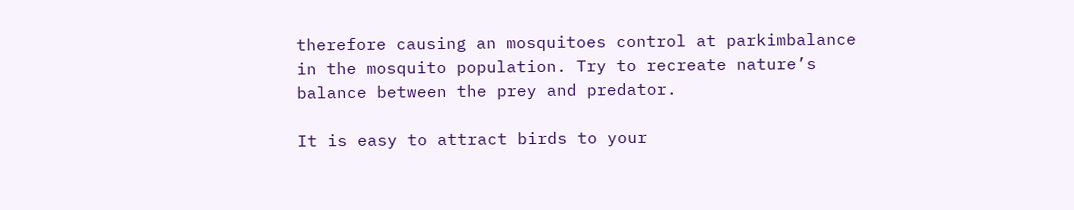therefore causing an mosquitoes control at parkimbalance in the mosquito population. Try to recreate nature’s balance between the prey and predator.

It is easy to attract birds to your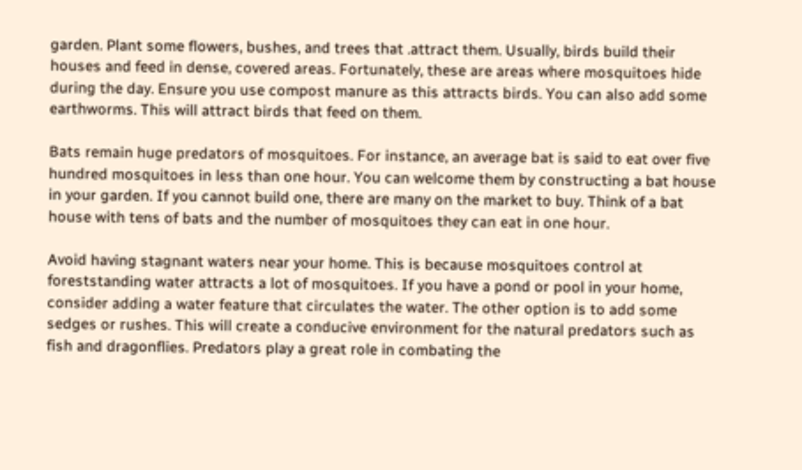garden. Plant some flowers, bushes, and trees that .attract them. Usually, birds build their houses and feed in dense, covered areas. Fortunately, these are areas where mosquitoes hide during the day. Ensure you use compost manure as this attracts birds. You can also add some earthworms. This will attract birds that feed on them.

Bats remain huge predators of mosquitoes. For instance, an average bat is said to eat over five hundred mosquitoes in less than one hour. You can welcome them by constructing a bat house in your garden. If you cannot build one, there are many on the market to buy. Think of a bat house with tens of bats and the number of mosquitoes they can eat in one hour.

Avoid having stagnant waters near your home. This is because mosquitoes control at foreststanding water attracts a lot of mosquitoes. If you have a pond or pool in your home, consider adding a water feature that circulates the water. The other option is to add some sedges or rushes. This will create a conducive environment for the natural predators such as fish and dragonflies. Predators play a great role in combating the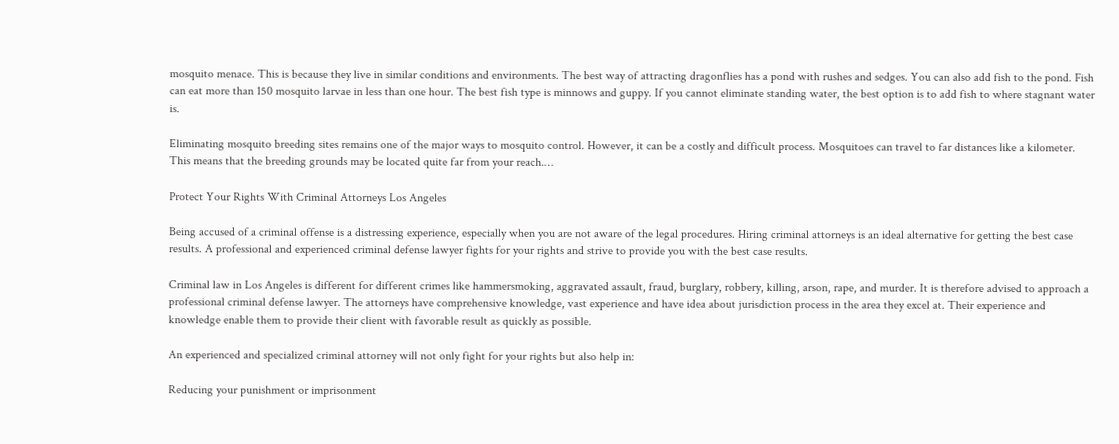mosquito menace. This is because they live in similar conditions and environments. The best way of attracting dragonflies has a pond with rushes and sedges. You can also add fish to the pond. Fish can eat more than 150 mosquito larvae in less than one hour. The best fish type is minnows and guppy. If you cannot eliminate standing water, the best option is to add fish to where stagnant water is.

Eliminating mosquito breeding sites remains one of the major ways to mosquito control. However, it can be a costly and difficult process. Mosquitoes can travel to far distances like a kilometer. This means that the breeding grounds may be located quite far from your reach.…

Protect Your Rights With Criminal Attorneys Los Angeles

Being accused of a criminal offense is a distressing experience, especially when you are not aware of the legal procedures. Hiring criminal attorneys is an ideal alternative for getting the best case results. A professional and experienced criminal defense lawyer fights for your rights and strive to provide you with the best case results.

Criminal law in Los Angeles is different for different crimes like hammersmoking, aggravated assault, fraud, burglary, robbery, killing, arson, rape, and murder. It is therefore advised to approach a professional criminal defense lawyer. The attorneys have comprehensive knowledge, vast experience and have idea about jurisdiction process in the area they excel at. Their experience and knowledge enable them to provide their client with favorable result as quickly as possible.

An experienced and specialized criminal attorney will not only fight for your rights but also help in:

Reducing your punishment or imprisonment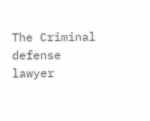The Criminal defense lawyer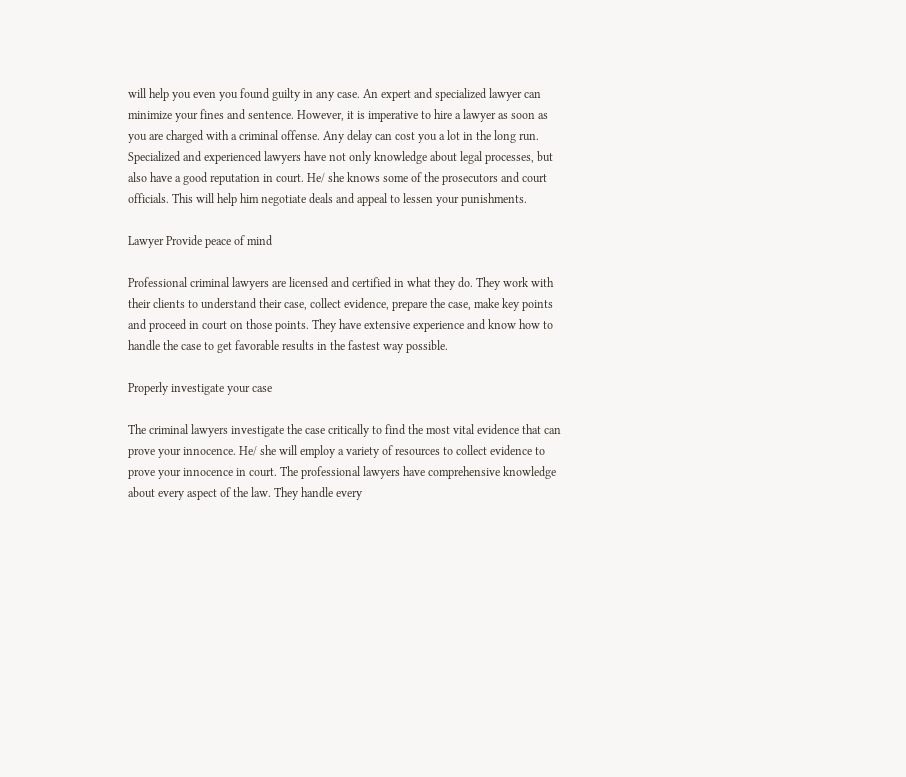will help you even you found guilty in any case. An expert and specialized lawyer can minimize your fines and sentence. However, it is imperative to hire a lawyer as soon as you are charged with a criminal offense. Any delay can cost you a lot in the long run. Specialized and experienced lawyers have not only knowledge about legal processes, but also have a good reputation in court. He/ she knows some of the prosecutors and court officials. This will help him negotiate deals and appeal to lessen your punishments.

Lawyer Provide peace of mind

Professional criminal lawyers are licensed and certified in what they do. They work with their clients to understand their case, collect evidence, prepare the case, make key points and proceed in court on those points. They have extensive experience and know how to handle the case to get favorable results in the fastest way possible.

Properly investigate your case

The criminal lawyers investigate the case critically to find the most vital evidence that can prove your innocence. He/ she will employ a variety of resources to collect evidence to prove your innocence in court. The professional lawyers have comprehensive knowledge about every aspect of the law. They handle every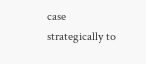case strategically to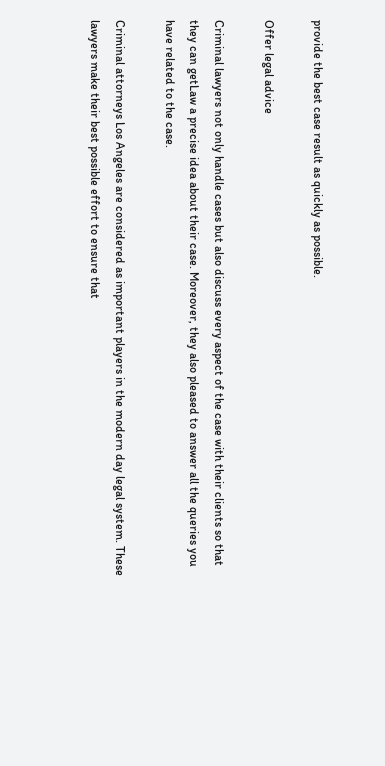provide the best case result as quickly as possible.

Offer legal advice

Criminal lawyers not only handle cases but also discuss every aspect of the case with their clients so that they can getLaw a precise idea about their case. Moreover, they also pleased to answer all the queries you have related to the case.

Criminal attorneys Los Angeles are considered as important players in the modern day legal system. These lawyers make their best possible effort to ensure that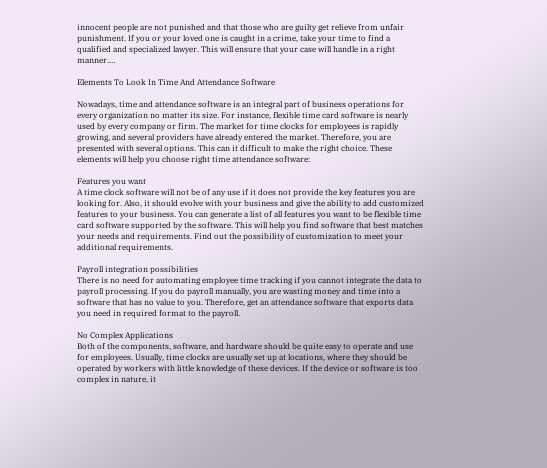innocent people are not punished and that those who are guilty get relieve from unfair punishment. If you or your loved one is caught in a crime, take your time to find a qualified and specialized lawyer. This will ensure that your case will handle in a right manner.…

Elements To Look In Time And Attendance Software

Nowadays, time and attendance software is an integral part of business operations for every organization no matter its size. For instance, flexible time card software is nearly used by every company or firm. The market for time clocks for employees is rapidly growing, and several providers have already entered the market. Therefore, you are presented with several options. This can it difficult to make the right choice. These
elements will help you choose right time attendance software:

Features you want
A time clock software will not be of any use if it does not provide the key features you are looking for. Also, it should evolve with your business and give the ability to add customized features to your business. You can generate a list of all features you want to be flexible time card software supported by the software. This will help you find software that best matches your needs and requirements. Find out the possibility of customization to meet your additional requirements.

Payroll integration possibilities
There is no need for automating employee time tracking if you cannot integrate the data to payroll processing. If you do payroll manually, you are wasting money and time into a software that has no value to you. Therefore, get an attendance software that exports data you need in required format to the payroll.

No Complex Applications
Both of the components, software, and hardware should be quite easy to operate and use for employees. Usually, time clocks are usually set up at locations, where they should be operated by workers with little knowledge of these devices. If the device or software is too complex in nature, it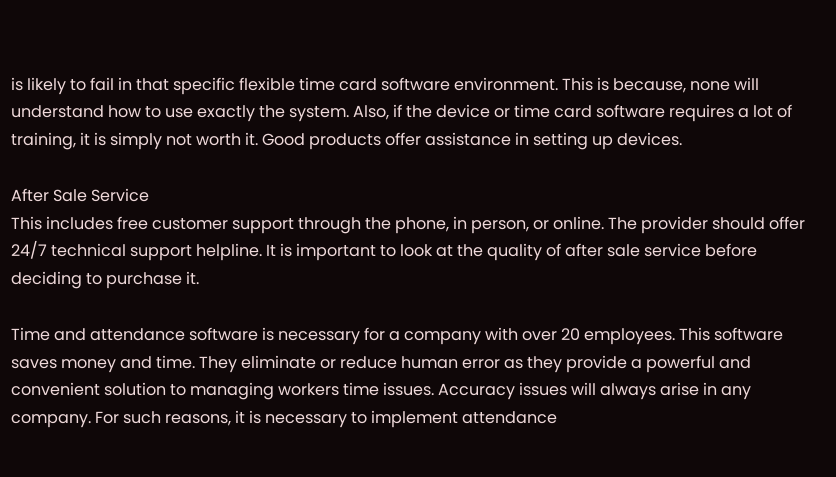is likely to fail in that specific flexible time card software environment. This is because, none will understand how to use exactly the system. Also, if the device or time card software requires a lot of training, it is simply not worth it. Good products offer assistance in setting up devices.

After Sale Service
This includes free customer support through the phone, in person, or online. The provider should offer 24/7 technical support helpline. It is important to look at the quality of after sale service before deciding to purchase it.

Time and attendance software is necessary for a company with over 20 employees. This software saves money and time. They eliminate or reduce human error as they provide a powerful and convenient solution to managing workers time issues. Accuracy issues will always arise in any company. For such reasons, it is necessary to implement attendance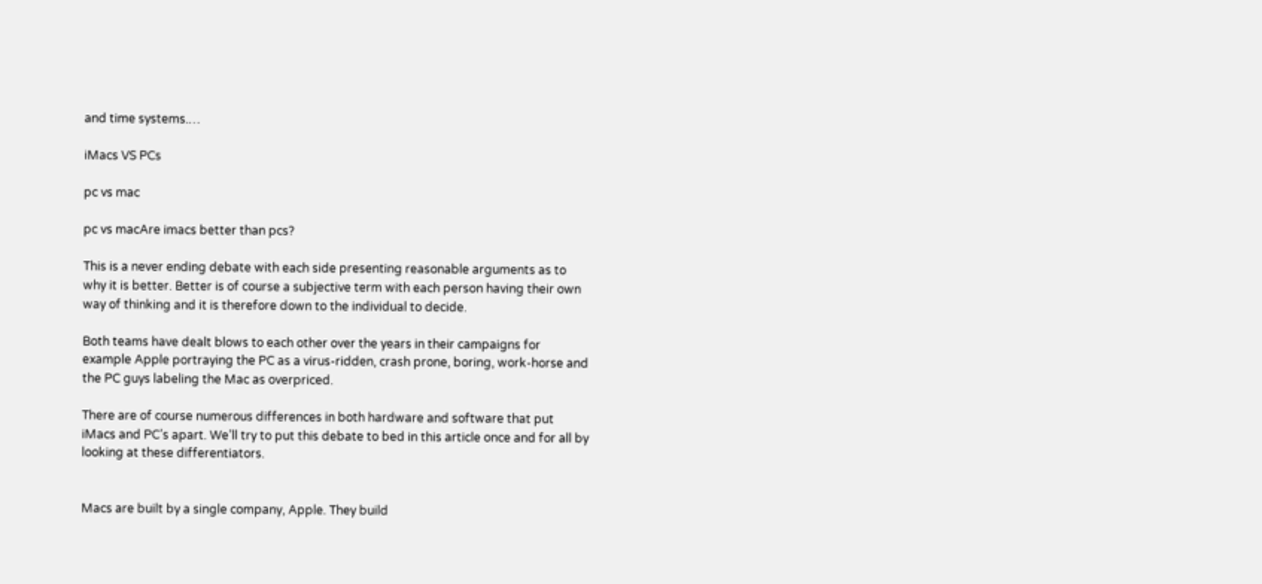and time systems.…

iMacs VS PCs

pc vs mac

pc vs macAre imacs better than pcs?

This is a never ending debate with each side presenting reasonable arguments as to why it is better. Better is of course a subjective term with each person having their own way of thinking and it is therefore down to the individual to decide.

Both teams have dealt blows to each other over the years in their campaigns for example Apple portraying the PC as a virus-ridden, crash prone, boring, work-horse and the PC guys labeling the Mac as overpriced.

There are of course numerous differences in both hardware and software that put iMacs and PC’s apart. We’ll try to put this debate to bed in this article once and for all by looking at these differentiators.


Macs are built by a single company, Apple. They build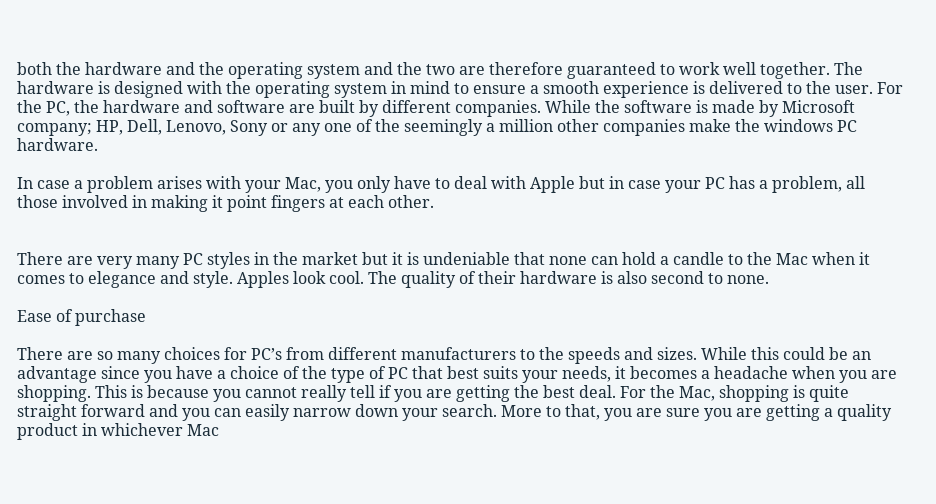both the hardware and the operating system and the two are therefore guaranteed to work well together. The hardware is designed with the operating system in mind to ensure a smooth experience is delivered to the user. For the PC, the hardware and software are built by different companies. While the software is made by Microsoft company; HP, Dell, Lenovo, Sony or any one of the seemingly a million other companies make the windows PC hardware.

In case a problem arises with your Mac, you only have to deal with Apple but in case your PC has a problem, all those involved in making it point fingers at each other.


There are very many PC styles in the market but it is undeniable that none can hold a candle to the Mac when it comes to elegance and style. Apples look cool. The quality of their hardware is also second to none.

Ease of purchase

There are so many choices for PC’s from different manufacturers to the speeds and sizes. While this could be an advantage since you have a choice of the type of PC that best suits your needs, it becomes a headache when you are shopping. This is because you cannot really tell if you are getting the best deal. For the Mac, shopping is quite straight forward and you can easily narrow down your search. More to that, you are sure you are getting a quality product in whichever Mac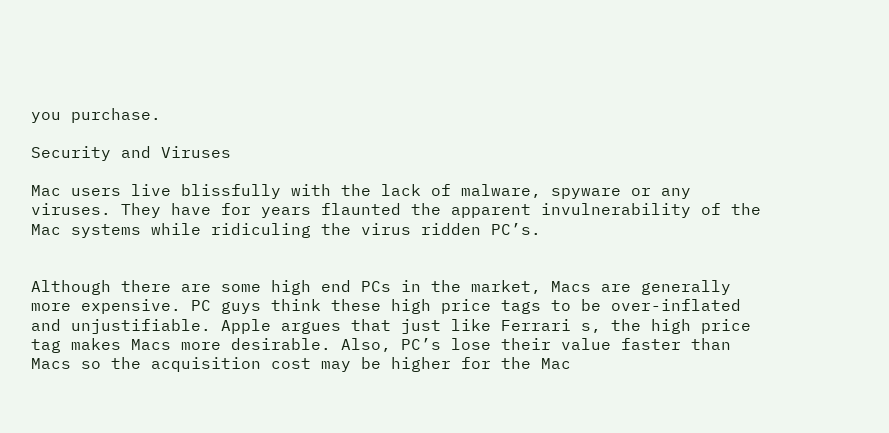you purchase.

Security and Viruses

Mac users live blissfully with the lack of malware, spyware or any viruses. They have for years flaunted the apparent invulnerability of the Mac systems while ridiculing the virus ridden PC’s.


Although there are some high end PCs in the market, Macs are generally more expensive. PC guys think these high price tags to be over-inflated and unjustifiable. Apple argues that just like Ferrari s, the high price tag makes Macs more desirable. Also, PC’s lose their value faster than Macs so the acquisition cost may be higher for the Mac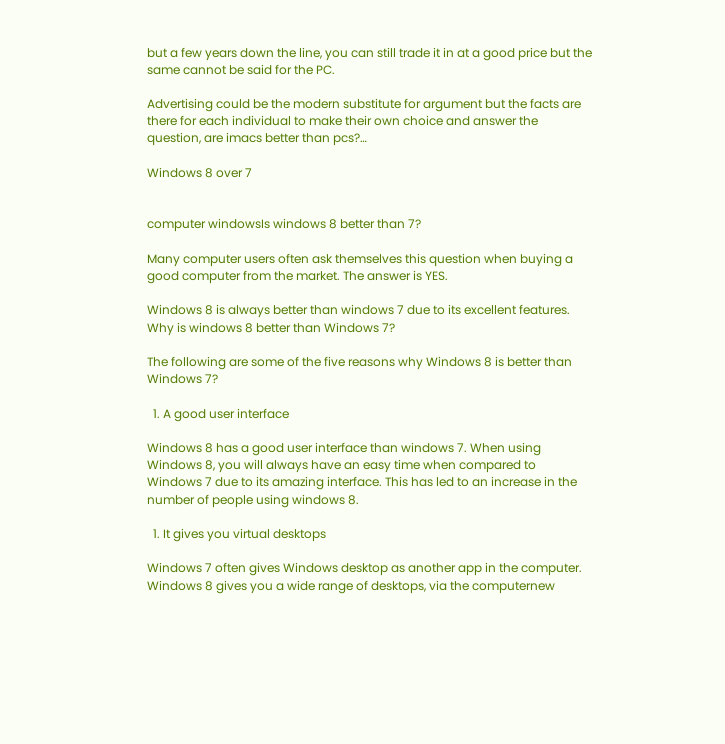but a few years down the line, you can still trade it in at a good price but the same cannot be said for the PC.

Advertising could be the modern substitute for argument but the facts are there for each individual to make their own choice and answer the question, are imacs better than pcs?…

Windows 8 over 7


computer windowsIs windows 8 better than 7?

Many computer users often ask themselves this question when buying a good computer from the market. The answer is YES.

Windows 8 is always better than windows 7 due to its excellent features. Why is windows 8 better than Windows 7?

The following are some of the five reasons why Windows 8 is better than Windows 7?

  1. A good user interface

Windows 8 has a good user interface than windows 7. When using Windows 8, you will always have an easy time when compared to Windows 7 due to its amazing interface. This has led to an increase in the number of people using windows 8.

  1. It gives you virtual desktops

Windows 7 often gives Windows desktop as another app in the computer. Windows 8 gives you a wide range of desktops, via the computernew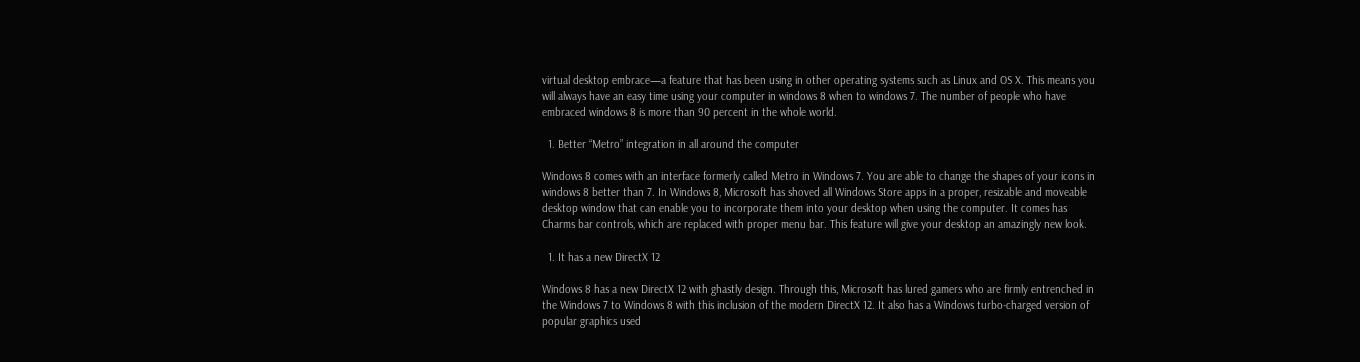virtual desktop embrace—a feature that has been using in other operating systems such as Linux and OS X. This means you will always have an easy time using your computer in windows 8 when to windows 7. The number of people who have embraced windows 8 is more than 90 percent in the whole world.

  1. Better “Metro” integration in all around the computer

Windows 8 comes with an interface formerly called Metro in Windows 7. You are able to change the shapes of your icons in windows 8 better than 7. In Windows 8, Microsoft has shoved all Windows Store apps in a proper, resizable and moveable desktop window that can enable you to incorporate them into your desktop when using the computer. It comes has Charms bar controls, which are replaced with proper menu bar. This feature will give your desktop an amazingly new look.

  1. It has a new DirectX 12

Windows 8 has a new DirectX 12 with ghastly design. Through this, Microsoft has lured gamers who are firmly entrenched in the Windows 7 to Windows 8 with this inclusion of the modern DirectX 12. It also has a Windows turbo-charged version of popular graphics used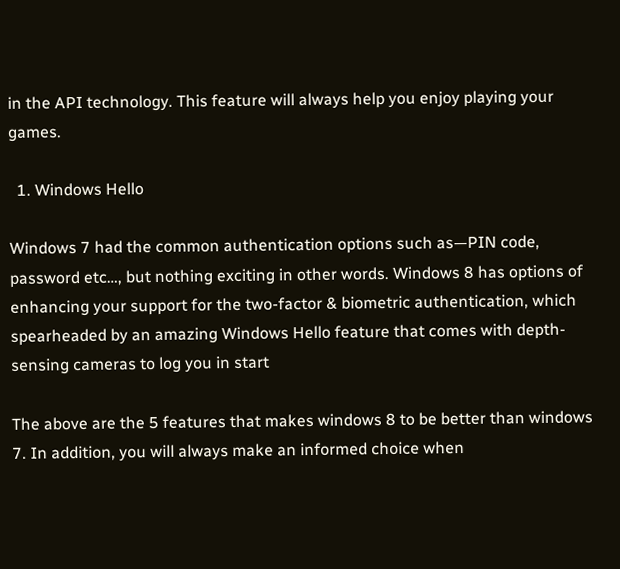in the API technology. This feature will always help you enjoy playing your games.

  1. Windows Hello

Windows 7 had the common authentication options such as—PIN code, password etc…, but nothing exciting in other words. Windows 8 has options of enhancing your support for the two-factor & biometric authentication, which spearheaded by an amazing Windows Hello feature that comes with depth-sensing cameras to log you in start

The above are the 5 features that makes windows 8 to be better than windows 7. In addition, you will always make an informed choice when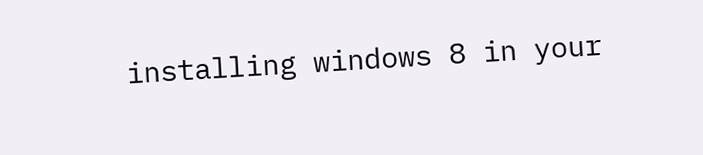installing windows 8 in your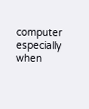computer especially when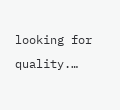looking for quality.…